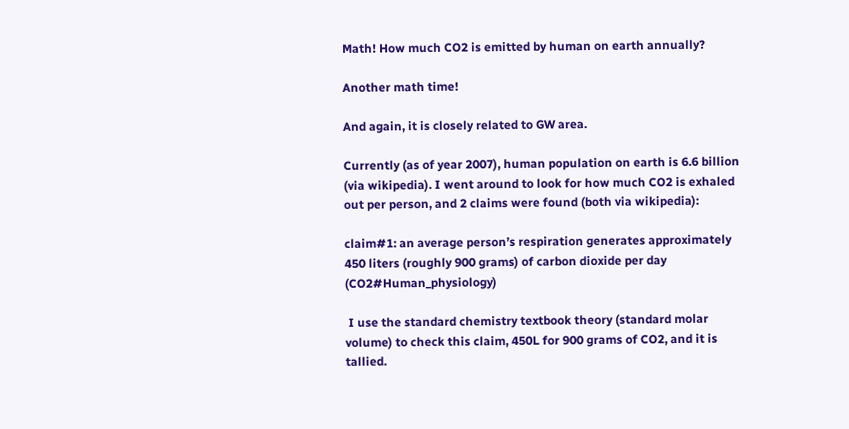Math! How much CO2 is emitted by human on earth annually?

Another math time!

And again, it is closely related to GW area.

Currently (as of year 2007), human population on earth is 6.6 billion (via wikipedia). I went around to look for how much CO2 is exhaled out per person, and 2 claims were found (both via wikipedia):

claim#1: an average person’s respiration generates approximately 450 liters (roughly 900 grams) of carbon dioxide per day (CO2#Human_physiology)

 I use the standard chemistry textbook theory (standard molar volume) to check this claim, 450L for 900 grams of CO2, and it is tallied.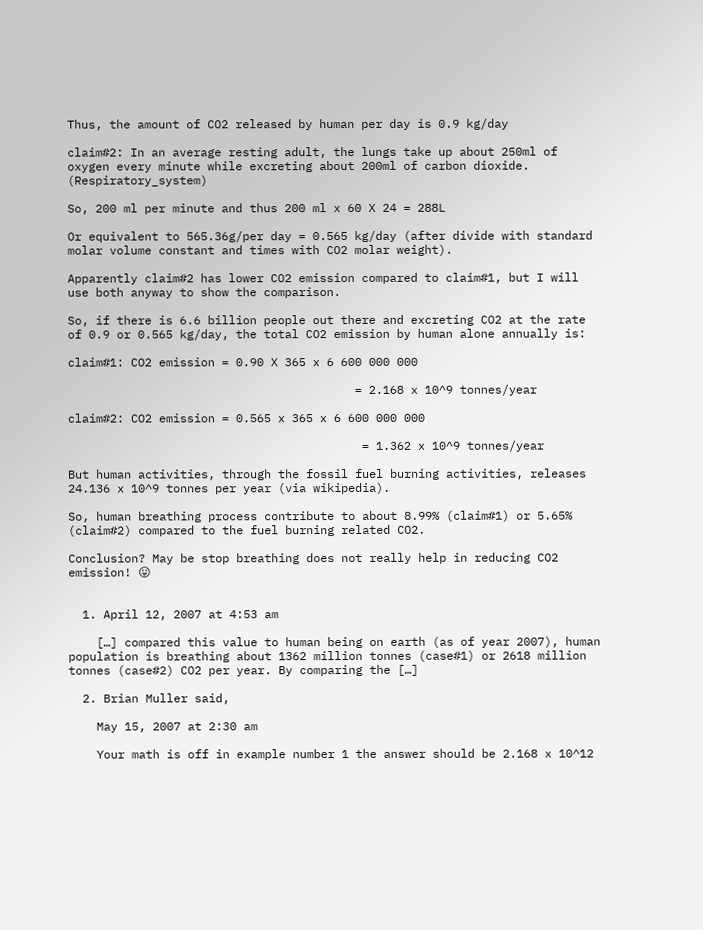Thus, the amount of CO2 released by human per day is 0.9 kg/day

claim#2: In an average resting adult, the lungs take up about 250ml of oxygen every minute while excreting about 200ml of carbon dioxide. (Respiratory_system)

So, 200 ml per minute and thus 200 ml x 60 X 24 = 288L

Or equivalent to 565.36g/per day = 0.565 kg/day (after divide with standard molar volume constant and times with CO2 molar weight).

Apparently claim#2 has lower CO2 emission compared to claim#1, but I will use both anyway to show the comparison.

So, if there is 6.6 billion people out there and excreting CO2 at the rate of 0.9 or 0.565 kg/day, the total CO2 emission by human alone annually is:

claim#1: CO2 emission = 0.90 X 365 x 6 600 000 000

                                         = 2.168 x 10^9 tonnes/year

claim#2: CO2 emission = 0.565 x 365 x 6 600 000 000

                                          = 1.362 x 10^9 tonnes/year

But human activities, through the fossil fuel burning activities, releases 24.136 x 10^9 tonnes per year (via wikipedia).

So, human breathing process contribute to about 8.99% (claim#1) or 5.65% (claim#2) compared to the fuel burning related CO2.

Conclusion? May be stop breathing does not really help in reducing CO2 emission! 😛


  1. April 12, 2007 at 4:53 am

    […] compared this value to human being on earth (as of year 2007), human population is breathing about 1362 million tonnes (case#1) or 2618 million tonnes (case#2) CO2 per year. By comparing the […]

  2. Brian Muller said,

    May 15, 2007 at 2:30 am

    Your math is off in example number 1 the answer should be 2.168 x 10^12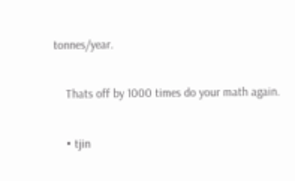tonnes/year.

    Thats off by 1000 times do your math again.

    • tjin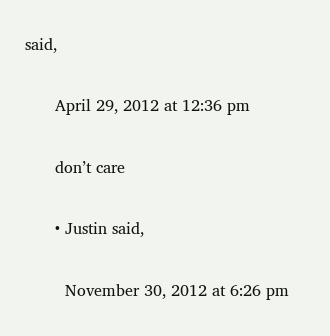said,

      April 29, 2012 at 12:36 pm

      don’t care

      • Justin said,

        November 30, 2012 at 6:26 pm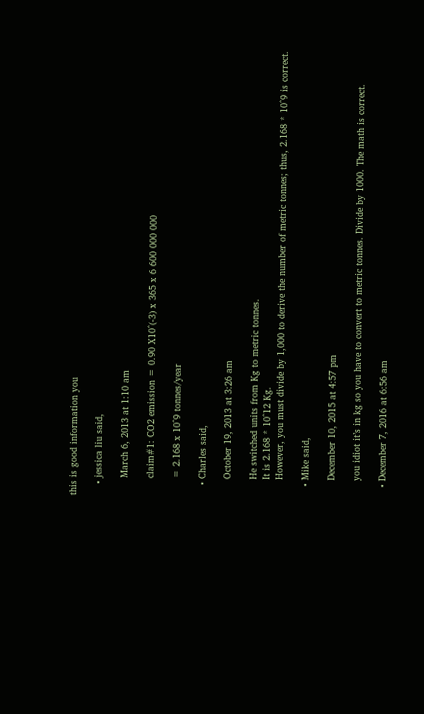this is good information you

    • jessica liu said,

      March 6, 2013 at 1:10 am

      claim#1: CO2 emission = 0.90 X10^(-3) x 365 x 6 600 000 000

      = 2.168 x 10^9 tonnes/year

    • Charles said,

      October 19, 2013 at 3:26 am

      He switched units from Kg to metric tonnes.
      It is 2.168 * 10^12 Kg.
      However, you must divide by 1,000 to derive the number of metric tonnes; thus, 2.168 * 10^9 is correct.

    • Mike said,

      December 10, 2015 at 4:57 pm

      you idiot it’s in kg so you have to convert to metric tonnes. Divide by 1000. The math is correct.

    • December 7, 2016 at 6:56 am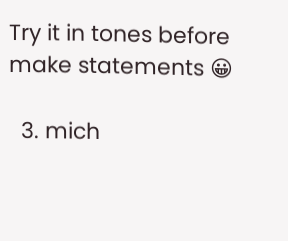Try it in tones before make statements 😀

  3. mich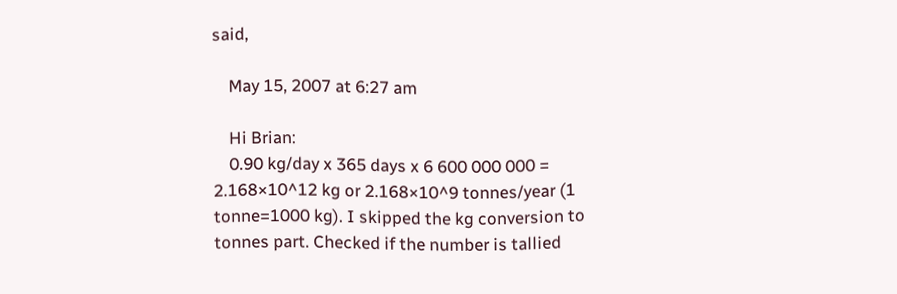said,

    May 15, 2007 at 6:27 am

    Hi Brian:
    0.90 kg/day x 365 days x 6 600 000 000 = 2.168×10^12 kg or 2.168×10^9 tonnes/year (1 tonne=1000 kg). I skipped the kg conversion to tonnes part. Checked if the number is tallied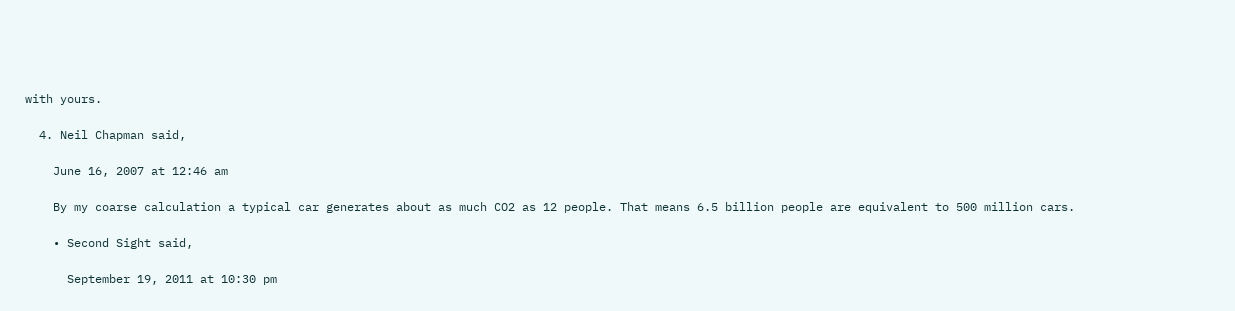with yours.

  4. Neil Chapman said,

    June 16, 2007 at 12:46 am

    By my coarse calculation a typical car generates about as much CO2 as 12 people. That means 6.5 billion people are equivalent to 500 million cars.

    • Second Sight said,

      September 19, 2011 at 10:30 pm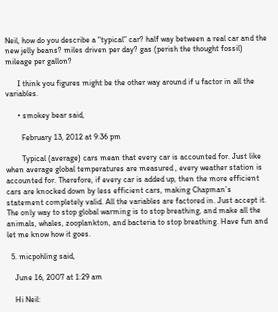Neil, how do you describe a “typical” car? half way between a real car and the new jelly beans? miles driven per day? gas (perish the thought fossil) mileage per gallon?

      I think you figures might be the other way around if u factor in all the variables.

      • smokey bear said,

        February 13, 2012 at 9:36 pm

        Typical (average) cars mean that every car is accounted for. Just like when average global temperatures are measured , every weather station is accounted for. Therefore, if every car is added up, then the more efficient cars are knocked down by less efficient cars, making Chapman’s statement completely valid. All the variables are factored in. Just accept it. The only way to stop global warming is to stop breathing, and make all the animals, whales, zooplankton, and bacteria to stop breathing. Have fun and let me know how it goes.

  5. micpohling said,

    June 16, 2007 at 1:29 am

    Hi Neil: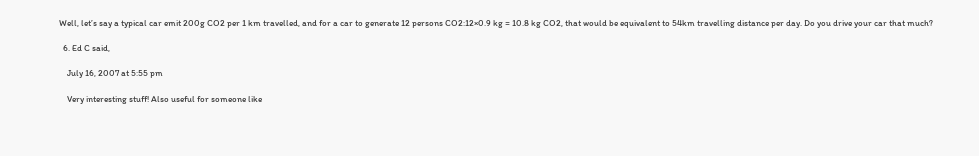Well, let’s say a typical car emit 200g CO2 per 1 km travelled, and for a car to generate 12 persons CO2:12×0.9 kg = 10.8 kg CO2, that would be equivalent to 54km travelling distance per day. Do you drive your car that much?

  6. Ed C said,

    July 16, 2007 at 5:55 pm

    Very interesting stuff! Also useful for someone like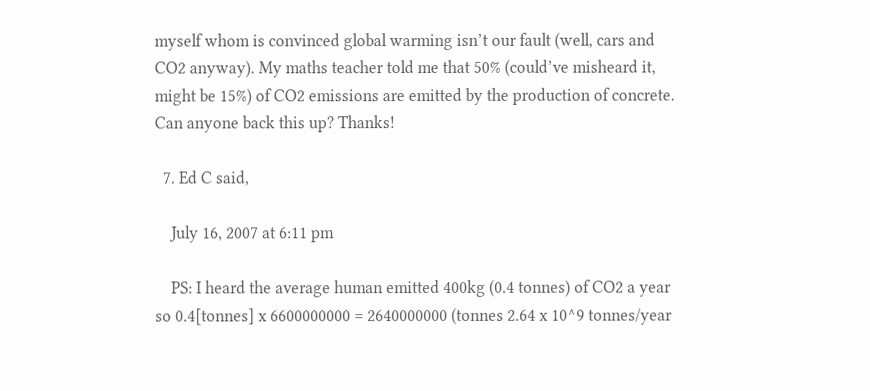myself whom is convinced global warming isn’t our fault (well, cars and CO2 anyway). My maths teacher told me that 50% (could’ve misheard it, might be 15%) of CO2 emissions are emitted by the production of concrete. Can anyone back this up? Thanks!

  7. Ed C said,

    July 16, 2007 at 6:11 pm

    PS: I heard the average human emitted 400kg (0.4 tonnes) of CO2 a year so 0.4[tonnes] x 6600000000 = 2640000000 (tonnes 2.64 x 10^9 tonnes/year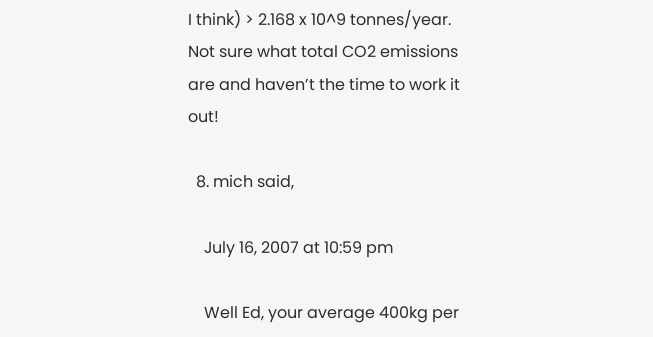I think) > 2.168 x 10^9 tonnes/year. Not sure what total CO2 emissions are and haven’t the time to work it out!

  8. mich said,

    July 16, 2007 at 10:59 pm

    Well Ed, your average 400kg per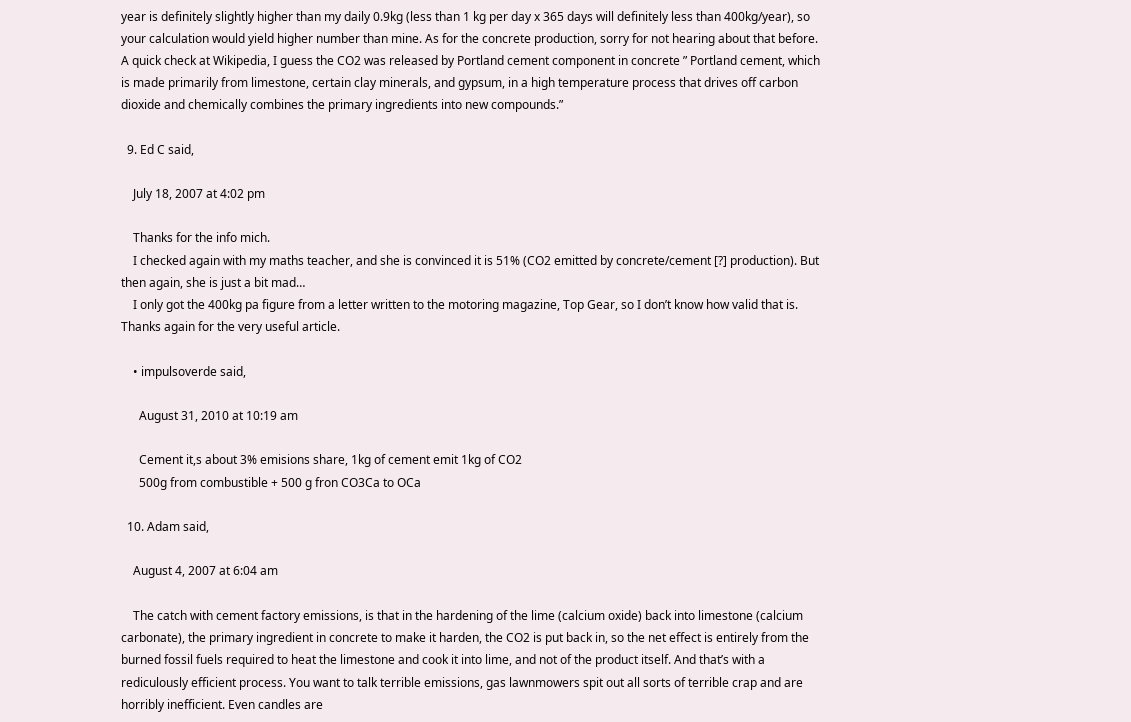year is definitely slightly higher than my daily 0.9kg (less than 1 kg per day x 365 days will definitely less than 400kg/year), so your calculation would yield higher number than mine. As for the concrete production, sorry for not hearing about that before. A quick check at Wikipedia, I guess the CO2 was released by Portland cement component in concrete ” Portland cement, which is made primarily from limestone, certain clay minerals, and gypsum, in a high temperature process that drives off carbon dioxide and chemically combines the primary ingredients into new compounds.”

  9. Ed C said,

    July 18, 2007 at 4:02 pm

    Thanks for the info mich.
    I checked again with my maths teacher, and she is convinced it is 51% (CO2 emitted by concrete/cement [?] production). But then again, she is just a bit mad…
    I only got the 400kg pa figure from a letter written to the motoring magazine, Top Gear, so I don’t know how valid that is. Thanks again for the very useful article.

    • impulsoverde said,

      August 31, 2010 at 10:19 am

      Cement it,s about 3% emisions share, 1kg of cement emit 1kg of CO2
      500g from combustible + 500 g fron CO3Ca to OCa

  10. Adam said,

    August 4, 2007 at 6:04 am

    The catch with cement factory emissions, is that in the hardening of the lime (calcium oxide) back into limestone (calcium carbonate), the primary ingredient in concrete to make it harden, the CO2 is put back in, so the net effect is entirely from the burned fossil fuels required to heat the limestone and cook it into lime, and not of the product itself. And that’s with a rediculously efficient process. You want to talk terrible emissions, gas lawnmowers spit out all sorts of terrible crap and are horribly inefficient. Even candles are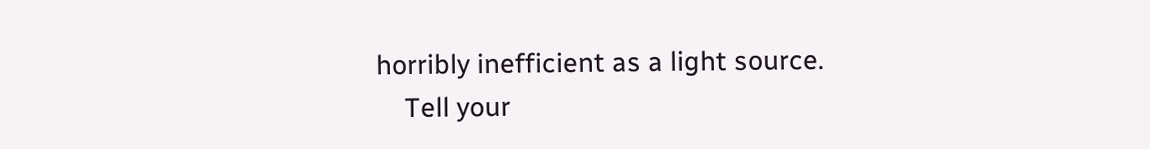horribly inefficient as a light source.
    Tell your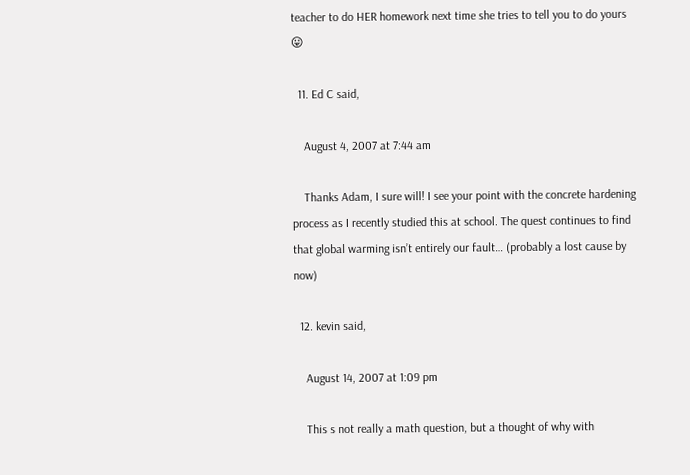teacher to do HER homework next time she tries to tell you to do yours 😛

  11. Ed C said,

    August 4, 2007 at 7:44 am

    Thanks Adam, I sure will! I see your point with the concrete hardening process as I recently studied this at school. The quest continues to find that global warming isn’t entirely our fault… (probably a lost cause by now)

  12. kevin said,

    August 14, 2007 at 1:09 pm

    This s not really a math question, but a thought of why with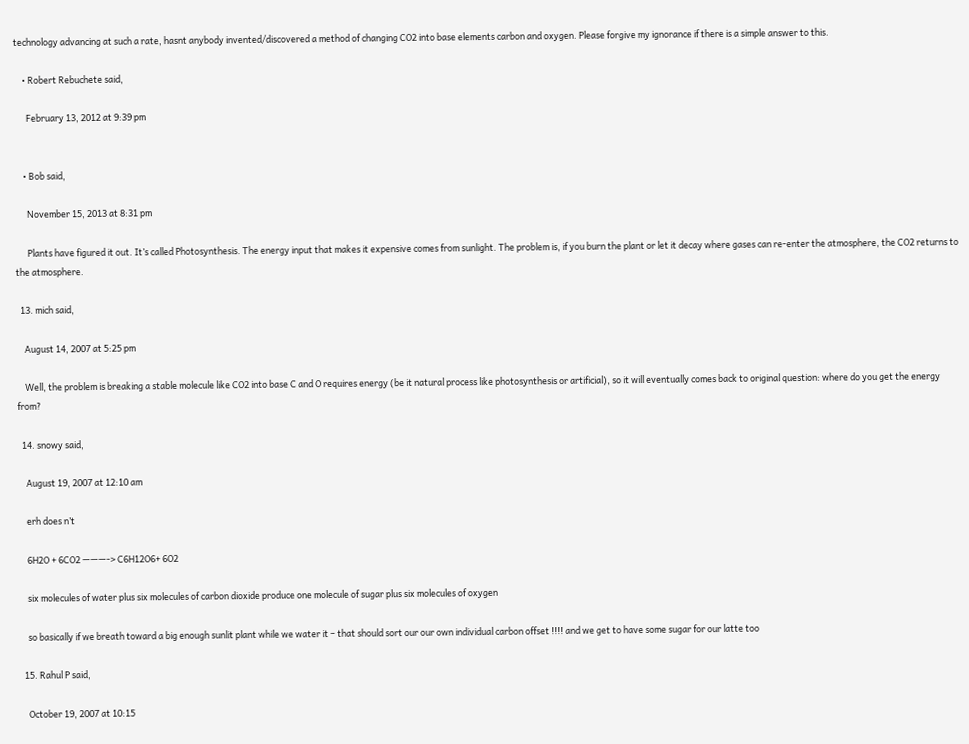technology advancing at such a rate, hasnt anybody invented/discovered a method of changing CO2 into base elements carbon and oxygen. Please forgive my ignorance if there is a simple answer to this.

    • Robert Rebuchete said,

      February 13, 2012 at 9:39 pm


    • Bob said,

      November 15, 2013 at 8:31 pm

      Plants have figured it out. It’s called Photosynthesis. The energy input that makes it expensive comes from sunlight. The problem is, if you burn the plant or let it decay where gases can re-enter the atmosphere, the CO2 returns to the atmosphere.

  13. mich said,

    August 14, 2007 at 5:25 pm

    Well, the problem is breaking a stable molecule like CO2 into base C and O requires energy (be it natural process like photosynthesis or artificial), so it will eventually comes back to original question: where do you get the energy from?

  14. snowy said,

    August 19, 2007 at 12:10 am

    erh does n’t

    6H2O + 6CO2 ———-> C6H12O6+ 6O2

    six molecules of water plus six molecules of carbon dioxide produce one molecule of sugar plus six molecules of oxygen

    so basically if we breath toward a big enough sunlit plant while we water it – that should sort our our own individual carbon offset !!!! and we get to have some sugar for our latte too

  15. Rahul P said,

    October 19, 2007 at 10:15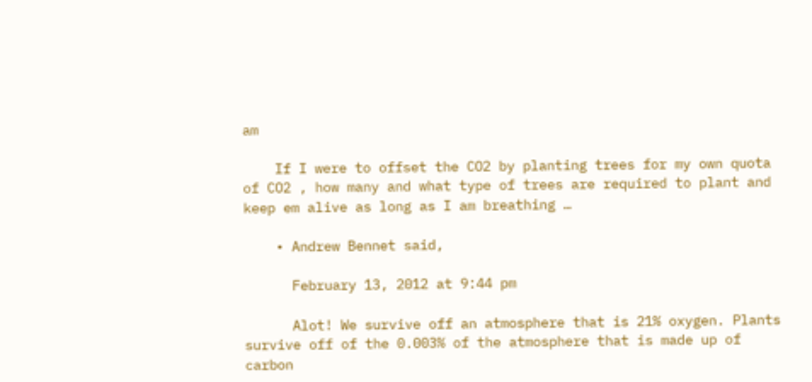am

    If I were to offset the CO2 by planting trees for my own quota of CO2 , how many and what type of trees are required to plant and keep em alive as long as I am breathing …

    • Andrew Bennet said,

      February 13, 2012 at 9:44 pm

      Alot! We survive off an atmosphere that is 21% oxygen. Plants survive off of the 0.003% of the atmosphere that is made up of carbon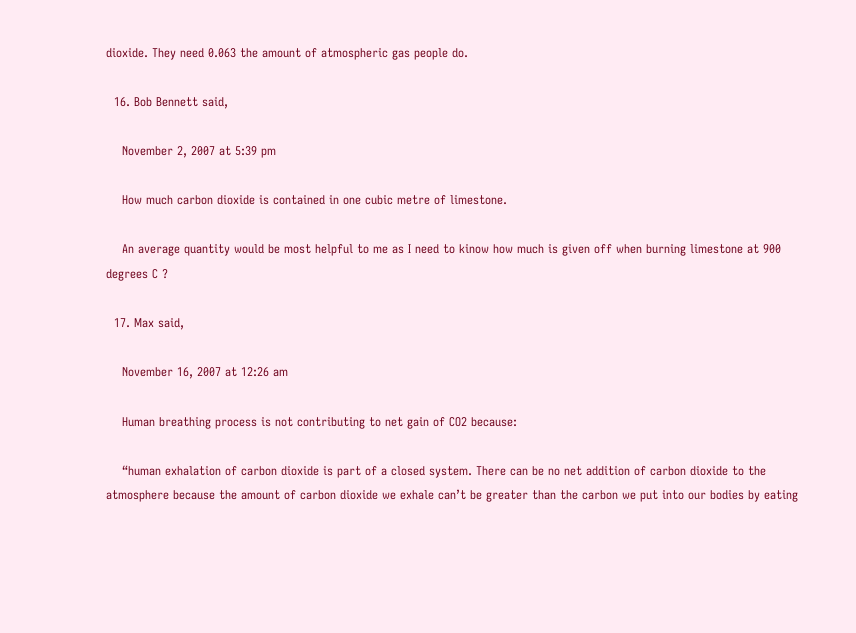dioxide. They need 0.063 the amount of atmospheric gas people do.

  16. Bob Bennett said,

    November 2, 2007 at 5:39 pm

    How much carbon dioxide is contained in one cubic metre of limestone.

    An average quantity would be most helpful to me as I need to kinow how much is given off when burning limestone at 900 degrees C ?

  17. Max said,

    November 16, 2007 at 12:26 am

    Human breathing process is not contributing to net gain of CO2 because:

    “human exhalation of carbon dioxide is part of a closed system. There can be no net addition of carbon dioxide to the atmosphere because the amount of carbon dioxide we exhale can’t be greater than the carbon we put into our bodies by eating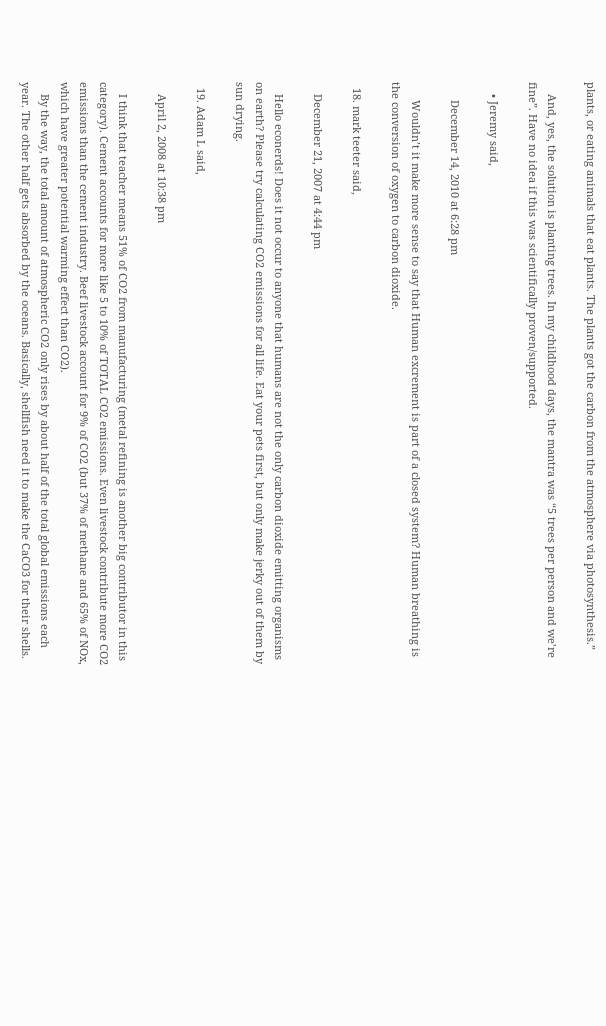plants, or eating animals that eat plants. The plants got the carbon from the atmosphere via photosynthesis.”

    And, yes, the solution is planting trees. In my childhood days, the mantra was “5 trees per person and we’re fine”. Have no idea if this was scientifically proven/supported.

    • Jeremy said,

      December 14, 2010 at 6:28 pm

      Wouldn’t it make more sense to say that Human excrement is part of a closed system? Human breathing is the conversion of oxygen to carbon dioxide.

  18. mark teeter said,

    December 21, 2007 at 4:44 pm

    Hello econerds! Does it not occur to anyone that humans are not the only carbon dioxide emitting organisms on earth? Please try calculating CO2 emissions for all life. Eat your pets first, but only make jerky out of them by sun drying.

  19. Adam L said,

    April 2, 2008 at 10:38 pm

    I think that teacher means 51% of CO2 from manufacturing (metal refining is another big contributor in this category). Cement accounts for more like 5 to 10% of TOTAL CO2 emissions. Even livestock contribute more CO2 emissions than the cement industry. Beef livestock account for 9% of CO2 (but 37% of methane and 65% of NOx, which have greater potential warming effect than CO2).
    By the way, the total amount of atmospheric CO2 only rises by about half of the total global emissions each year. The other half gets absorbed by the oceans. Basically, shellfish need it to make the CaCO3 for their shells.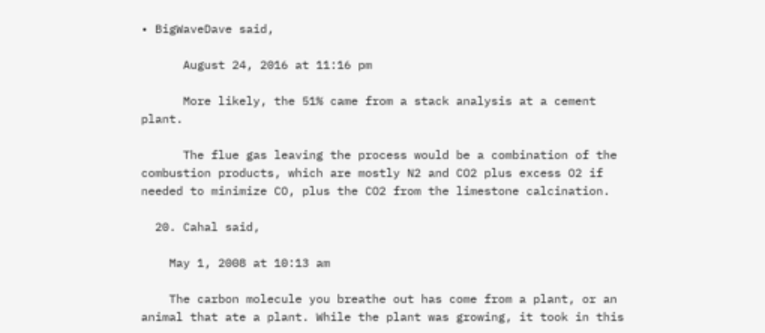• BigWaveDave said,

      August 24, 2016 at 11:16 pm

      More likely, the 51% came from a stack analysis at a cement plant.

      The flue gas leaving the process would be a combination of the combustion products, which are mostly N2 and CO2 plus excess O2 if needed to minimize CO, plus the CO2 from the limestone calcination.

  20. Cahal said,

    May 1, 2008 at 10:13 am

    The carbon molecule you breathe out has come from a plant, or an animal that ate a plant. While the plant was growing, it took in this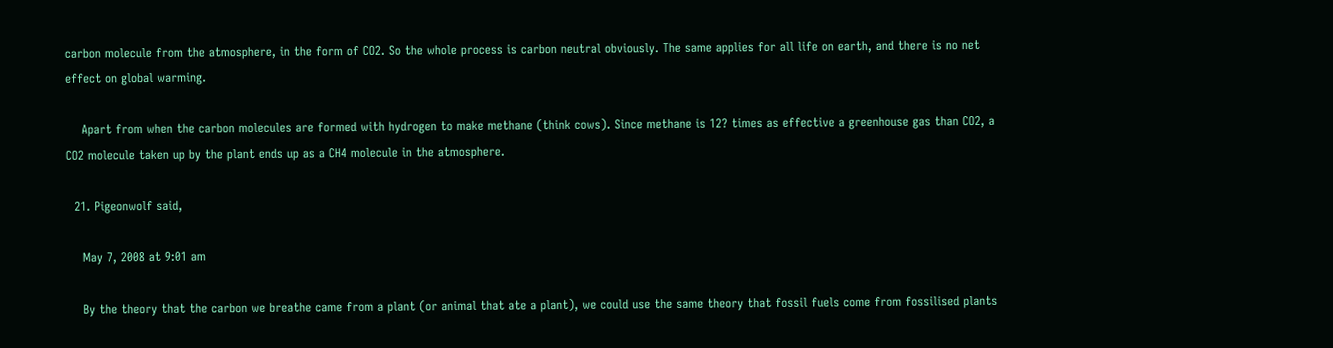carbon molecule from the atmosphere, in the form of CO2. So the whole process is carbon neutral obviously. The same applies for all life on earth, and there is no net effect on global warming.

    Apart from when the carbon molecules are formed with hydrogen to make methane (think cows). Since methane is 12? times as effective a greenhouse gas than CO2, a CO2 molecule taken up by the plant ends up as a CH4 molecule in the atmosphere.

  21. Pigeonwolf said,

    May 7, 2008 at 9:01 am

    By the theory that the carbon we breathe came from a plant (or animal that ate a plant), we could use the same theory that fossil fuels come from fossilised plants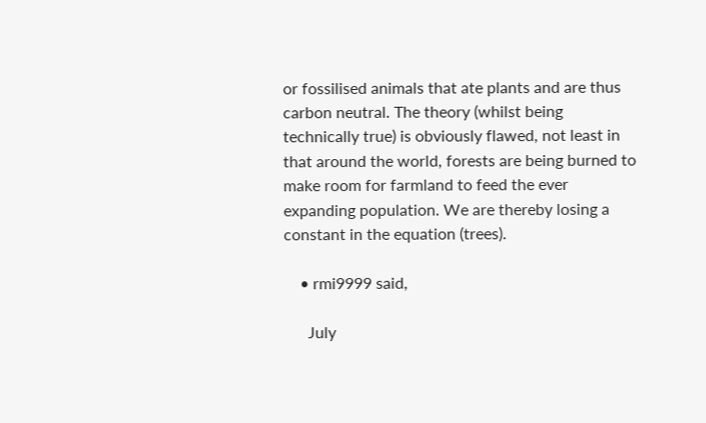or fossilised animals that ate plants and are thus carbon neutral. The theory (whilst being technically true) is obviously flawed, not least in that around the world, forests are being burned to make room for farmland to feed the ever expanding population. We are thereby losing a constant in the equation (trees).

    • rmi9999 said,

      July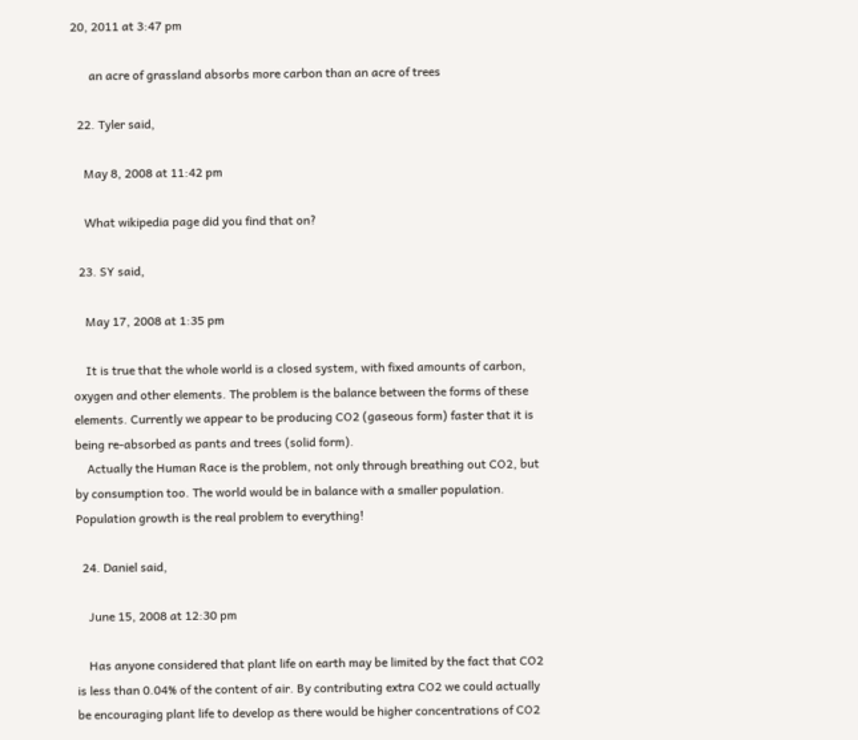20, 2011 at 3:47 pm

      an acre of grassland absorbs more carbon than an acre of trees

  22. Tyler said,

    May 8, 2008 at 11:42 pm

    What wikipedia page did you find that on?

  23. SY said,

    May 17, 2008 at 1:35 pm

    It is true that the whole world is a closed system, with fixed amounts of carbon, oxygen and other elements. The problem is the balance between the forms of these elements. Currently we appear to be producing CO2 (gaseous form) faster that it is being re-absorbed as pants and trees (solid form).
    Actually the Human Race is the problem, not only through breathing out CO2, but by consumption too. The world would be in balance with a smaller population. Population growth is the real problem to everything!

  24. Daniel said,

    June 15, 2008 at 12:30 pm

    Has anyone considered that plant life on earth may be limited by the fact that CO2 is less than 0.04% of the content of air. By contributing extra CO2 we could actually be encouraging plant life to develop as there would be higher concentrations of CO2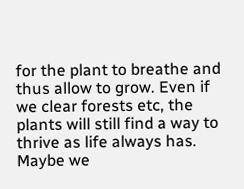for the plant to breathe and thus allow to grow. Even if we clear forests etc, the plants will still find a way to thrive as life always has. Maybe we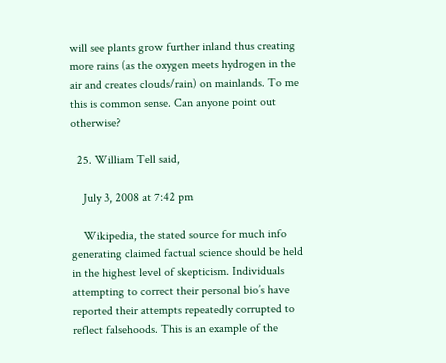will see plants grow further inland thus creating more rains (as the oxygen meets hydrogen in the air and creates clouds/rain) on mainlands. To me this is common sense. Can anyone point out otherwise?

  25. William Tell said,

    July 3, 2008 at 7:42 pm

    Wikipedia, the stated source for much info generating claimed factual science should be held in the highest level of skepticism. Individuals attempting to correct their personal bio’s have reported their attempts repeatedly corrupted to reflect falsehoods. This is an example of the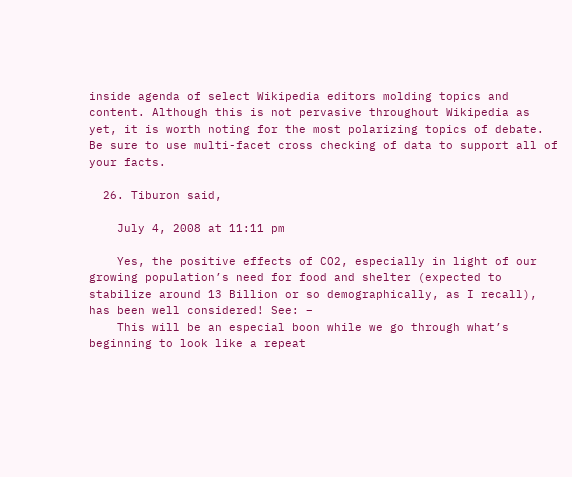inside agenda of select Wikipedia editors molding topics and content. Although this is not pervasive throughout Wikipedia as yet, it is worth noting for the most polarizing topics of debate. Be sure to use multi-facet cross checking of data to support all of your facts.

  26. Tiburon said,

    July 4, 2008 at 11:11 pm

    Yes, the positive effects of CO2, especially in light of our growing population’s need for food and shelter (expected to stabilize around 13 Billion or so demographically, as I recall), has been well considered! See: –
    This will be an especial boon while we go through what’s beginning to look like a repeat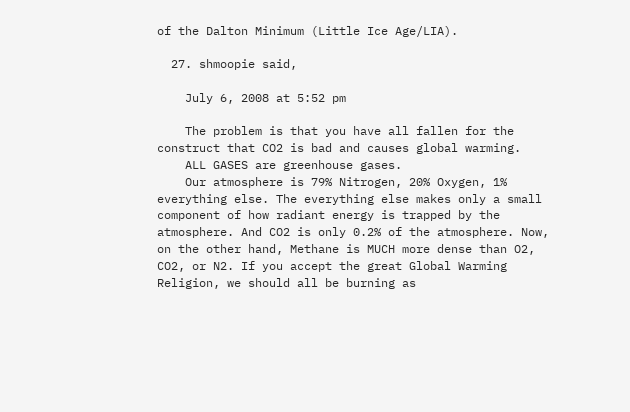of the Dalton Minimum (Little Ice Age/LIA).

  27. shmoopie said,

    July 6, 2008 at 5:52 pm

    The problem is that you have all fallen for the construct that CO2 is bad and causes global warming.
    ALL GASES are greenhouse gases.
    Our atmosphere is 79% Nitrogen, 20% Oxygen, 1% everything else. The everything else makes only a small component of how radiant energy is trapped by the atmosphere. And CO2 is only 0.2% of the atmosphere. Now, on the other hand, Methane is MUCH more dense than O2, CO2, or N2. If you accept the great Global Warming Religion, we should all be burning as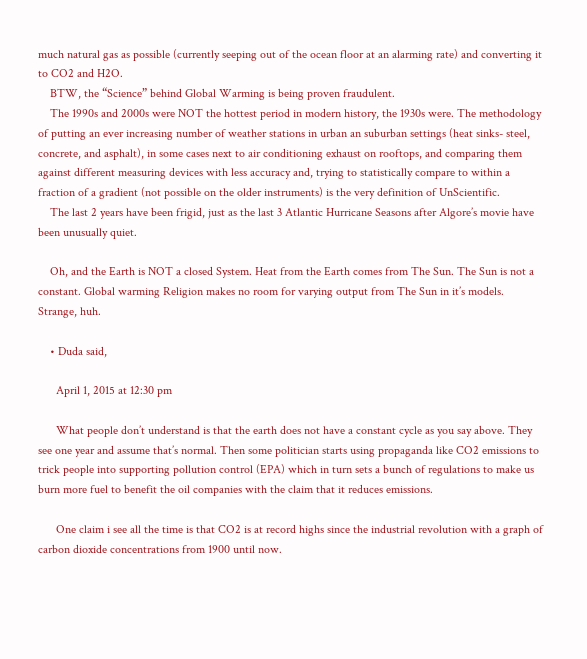much natural gas as possible (currently seeping out of the ocean floor at an alarming rate) and converting it to CO2 and H2O.
    BTW, the “Science” behind Global Warming is being proven fraudulent.
    The 1990s and 2000s were NOT the hottest period in modern history, the 1930s were. The methodology of putting an ever increasing number of weather stations in urban an suburban settings (heat sinks- steel, concrete, and asphalt), in some cases next to air conditioning exhaust on rooftops, and comparing them against different measuring devices with less accuracy and, trying to statistically compare to within a fraction of a gradient (not possible on the older instruments) is the very definition of UnScientific.
    The last 2 years have been frigid, just as the last 3 Atlantic Hurricane Seasons after Algore’s movie have been unusually quiet.

    Oh, and the Earth is NOT a closed System. Heat from the Earth comes from The Sun. The Sun is not a constant. Global warming Religion makes no room for varying output from The Sun in it’s models. Strange, huh.

    • Duda said,

      April 1, 2015 at 12:30 pm

      What people don’t understand is that the earth does not have a constant cycle as you say above. They see one year and assume that’s normal. Then some politician starts using propaganda like CO2 emissions to trick people into supporting pollution control (EPA) which in turn sets a bunch of regulations to make us burn more fuel to benefit the oil companies with the claim that it reduces emissions.

      One claim i see all the time is that CO2 is at record highs since the industrial revolution with a graph of carbon dioxide concentrations from 1900 until now.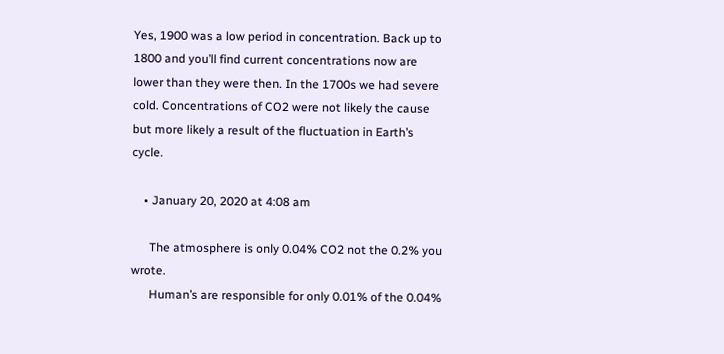Yes, 1900 was a low period in concentration. Back up to 1800 and you’ll find current concentrations now are lower than they were then. In the 1700s we had severe cold. Concentrations of CO2 were not likely the cause but more likely a result of the fluctuation in Earth’s cycle.

    • January 20, 2020 at 4:08 am

      The atmosphere is only 0.04% CO2 not the 0.2% you wrote.
      Human’s are responsible for only 0.01% of the 0.04%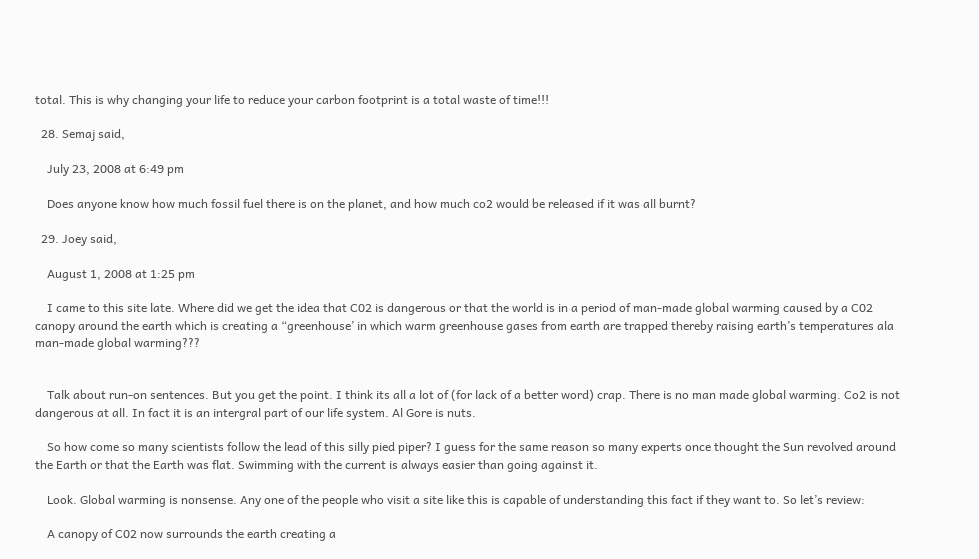total. This is why changing your life to reduce your carbon footprint is a total waste of time!!!

  28. Semaj said,

    July 23, 2008 at 6:49 pm

    Does anyone know how much fossil fuel there is on the planet, and how much co2 would be released if it was all burnt?

  29. Joey said,

    August 1, 2008 at 1:25 pm

    I came to this site late. Where did we get the idea that C02 is dangerous or that the world is in a period of man-made global warming caused by a C02 canopy around the earth which is creating a “greenhouse’ in which warm greenhouse gases from earth are trapped thereby raising earth’s temperatures ala man-made global warming???


    Talk about run-on sentences. But you get the point. I think its all a lot of (for lack of a better word) crap. There is no man made global warming. Co2 is not dangerous at all. In fact it is an intergral part of our life system. Al Gore is nuts.

    So how come so many scientists follow the lead of this silly pied piper? I guess for the same reason so many experts once thought the Sun revolved around the Earth or that the Earth was flat. Swimming with the current is always easier than going against it.

    Look. Global warming is nonsense. Any one of the people who visit a site like this is capable of understanding this fact if they want to. So let’s review:

    A canopy of C02 now surrounds the earth creating a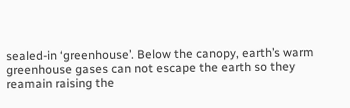sealed-in ‘greenhouse’. Below the canopy, earth’s warm greenhouse gases can not escape the earth so they reamain raising the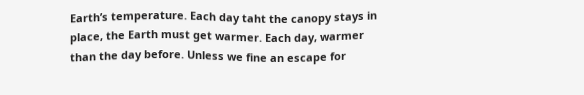Earth’s temperature. Each day taht the canopy stays in place, the Earth must get warmer. Each day, warmer than the day before. Unless we fine an escape for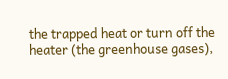the trapped heat or turn off the heater (the greenhouse gases),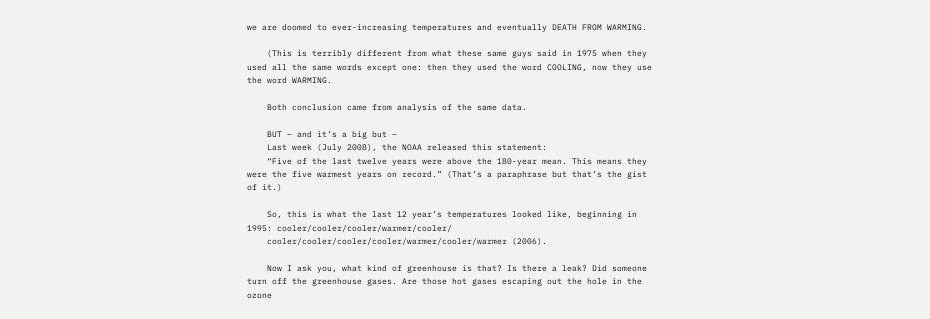we are doomed to ever-increasing temperatures and eventually DEATH FROM WARMING.

    (This is terribly different from what these same guys said in 1975 when they used all the same words except one: then they used the word COOLING, now they use the word WARMING.

    Both conclusion came from analysis of the same data.

    BUT – and it’s a big but –
    Last week (July 2008), the NOAA released this statement:
    “Five of the last twelve years were above the 180-year mean. This means they were the five warmest years on record.” (That’s a paraphrase but that’s the gist of it.)

    So, this is what the last 12 year’s temperatures looked like, beginning in 1995: cooler/cooler/cooler/warmer/cooler/
    cooler/cooler/cooler/cooler/warmer/cooler/warmer (2006).

    Now I ask you, what kind of greenhouse is that? Is there a leak? Did someone turn off the greenhouse gases. Are those hot gases escaping out the hole in the ozone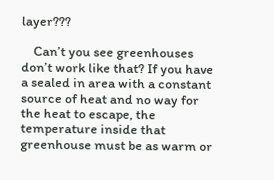layer???

    Can’t you see greenhouses don’t work like that? If you have a sealed in area with a constant source of heat and no way for the heat to escape, the temperature inside that greenhouse must be as warm or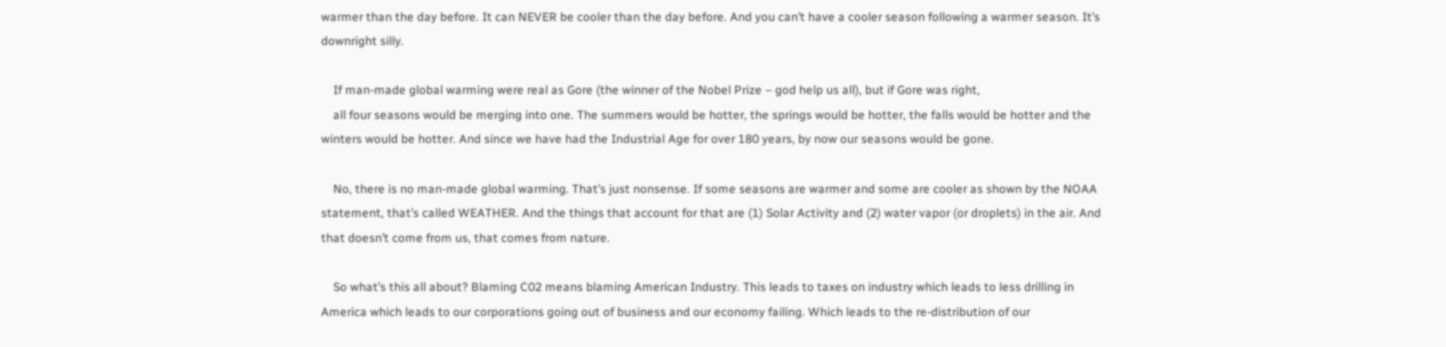warmer than the day before. It can NEVER be cooler than the day before. And you can’t have a cooler season following a warmer season. It’s downright silly.

    If man-made global warming were real as Gore (the winner of the Nobel Prize – god help us all), but if Gore was right,
    all four seasons would be merging into one. The summers would be hotter, the springs would be hotter, the falls would be hotter and the winters would be hotter. And since we have had the Industrial Age for over 180 years, by now our seasons would be gone.

    No, there is no man-made global warming. That’s just nonsense. If some seasons are warmer and some are cooler as shown by the NOAA statement, that’s called WEATHER. And the things that account for that are (1) Solar Activity and (2) water vapor (or droplets) in the air. And that doesn’t come from us, that comes from nature.

    So what’s this all about? Blaming C02 means blaming American Industry. This leads to taxes on industry which leads to less drilling in America which leads to our corporations going out of business and our economy failing. Which leads to the re-distribution of our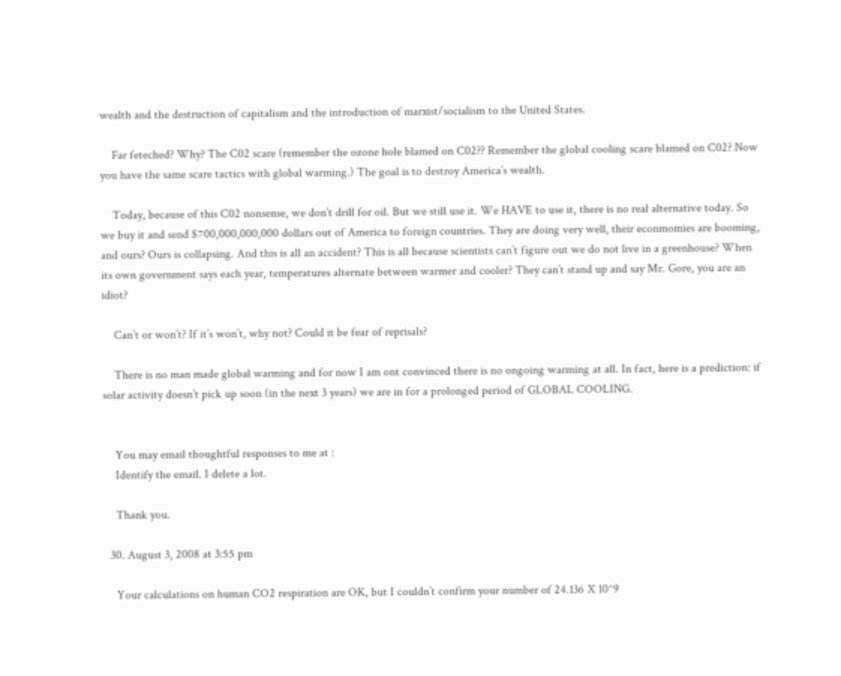wealth and the destruction of capitalism and the introduction of marxist/socialism to the United States.

    Far feteched? Why? The C02 scare (remember the ozone hole blamed on C02?? Remember the global cooling scare blamed on C02? Now you have the same scare tactics with global warming.) The goal is to destroy America’s wealth.

    Today, because of this C02 nonsense, we don’t drill for oil. But we still use it. We HAVE to use it, there is no real alternative today. So we buy it and send $700,000,000,000 dollars out of America to foreign countries. They are doing very well, their econmomies are booming, and ours? Ours is collapsing. And this is all an accident? This is all because scientists can’t figure out we do not live in a greenhouse? When its own government says each year, temperatures alternate between warmer and cooler? They can’t stand up and say Mr. Gore, you are an idiot?

    Can’t or won’t? If it’s won’t, why not? Could it be fear of reprisals?

    There is no man made global warming and for now I am ont convinced there is no ongoing warming at all. In fact, here is a prediction: if solar activity doesn’t pick up soon (in the next 3 years) we are in for a prolonged period of GLOBAL COOLING.


    You may email thoughtful responses to me at :
    Identify the email. I delete a lot.

    Thank you.

  30. August 3, 2008 at 3:55 pm

    Your calculations on human CO2 respiration are OK, but I couldn’t confirm your number of 24.136 X 10^9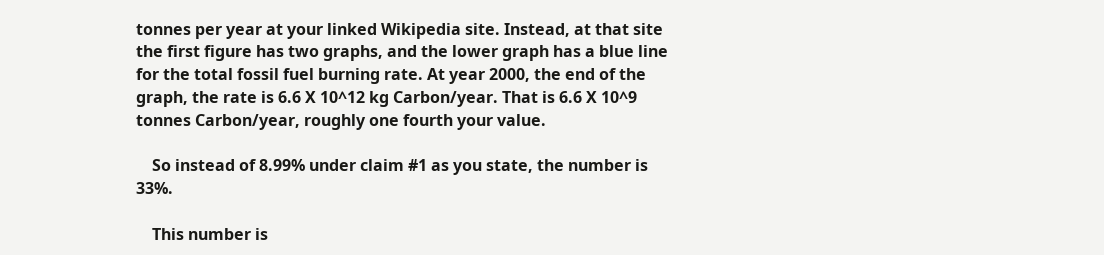tonnes per year at your linked Wikipedia site. Instead, at that site the first figure has two graphs, and the lower graph has a blue line for the total fossil fuel burning rate. At year 2000, the end of the graph, the rate is 6.6 X 10^12 kg Carbon/year. That is 6.6 X 10^9 tonnes Carbon/year, roughly one fourth your value.

    So instead of 8.99% under claim #1 as you state, the number is 33%.

    This number is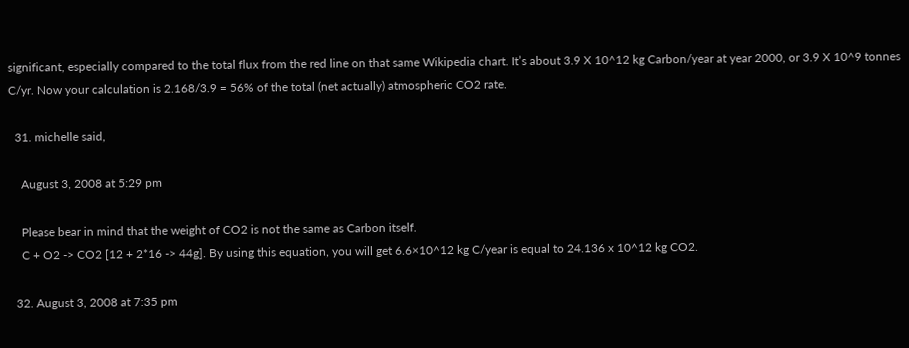significant, especially compared to the total flux from the red line on that same Wikipedia chart. It’s about 3.9 X 10^12 kg Carbon/year at year 2000, or 3.9 X 10^9 tonnes C/yr. Now your calculation is 2.168/3.9 = 56% of the total (net actually) atmospheric CO2 rate.

  31. michelle said,

    August 3, 2008 at 5:29 pm

    Please bear in mind that the weight of CO2 is not the same as Carbon itself.
    C + O2 -> CO2 [12 + 2*16 -> 44g]. By using this equation, you will get 6.6×10^12 kg C/year is equal to 24.136 x 10^12 kg CO2.

  32. August 3, 2008 at 7:35 pm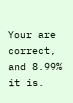Your are correct, and 8.99% it is.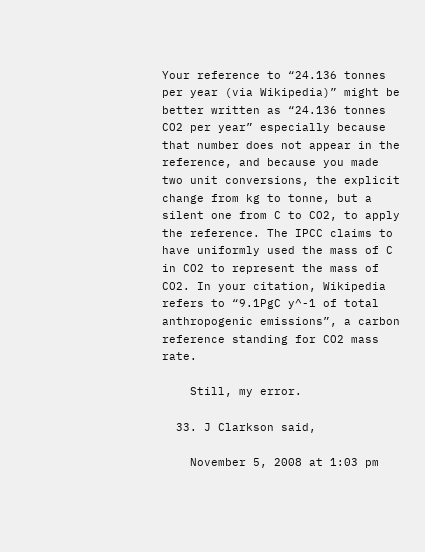Your reference to “24.136 tonnes per year (via Wikipedia)” might be better written as “24.136 tonnes CO2 per year” especially because that number does not appear in the reference, and because you made two unit conversions, the explicit change from kg to tonne, but a silent one from C to CO2, to apply the reference. The IPCC claims to have uniformly used the mass of C in CO2 to represent the mass of CO2. In your citation, Wikipedia refers to “9.1PgC y^-1 of total anthropogenic emissions”, a carbon reference standing for CO2 mass rate.

    Still, my error.

  33. J Clarkson said,

    November 5, 2008 at 1:03 pm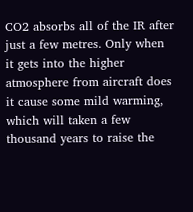CO2 absorbs all of the IR after just a few metres. Only when it gets into the higher atmosphere from aircraft does it cause some mild warming, which will taken a few thousand years to raise the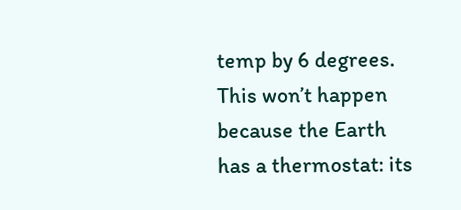temp by 6 degrees. This won’t happen because the Earth has a thermostat: its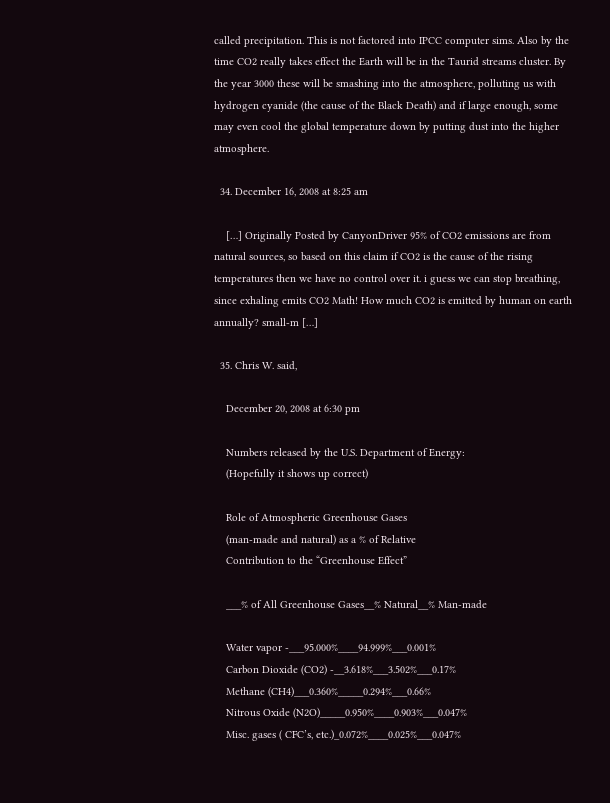called precipitation. This is not factored into IPCC computer sims. Also by the time CO2 really takes effect the Earth will be in the Taurid streams cluster. By the year 3000 these will be smashing into the atmosphere, polluting us with hydrogen cyanide (the cause of the Black Death) and if large enough, some may even cool the global temperature down by putting dust into the higher atmosphere.

  34. December 16, 2008 at 8:25 am

    […] Originally Posted by CanyonDriver 95% of CO2 emissions are from natural sources, so based on this claim if CO2 is the cause of the rising temperatures then we have no control over it. i guess we can stop breathing, since exhaling emits CO2 Math! How much CO2 is emitted by human on earth annually? small-m […]

  35. Chris W. said,

    December 20, 2008 at 6:30 pm

    Numbers released by the U.S. Department of Energy:
    (Hopefully it shows up correct)

    Role of Atmospheric Greenhouse Gases
    (man-made and natural) as a % of Relative
    Contribution to the “Greenhouse Effect”

    ___% of All Greenhouse Gases__% Natural__% Man-made

    Water vapor -___95.000%____94.999%___0.001%
    Carbon Dioxide (CO2) -__3.618%___3.502%___0.17%
    Methane (CH4)___0.360%_____0.294%___0.66%
    Nitrous Oxide (N2O)_____0.950%____0.903%___0.047%
    Misc. gases ( CFC’s, etc.)_0.072%____0.025%___0.047%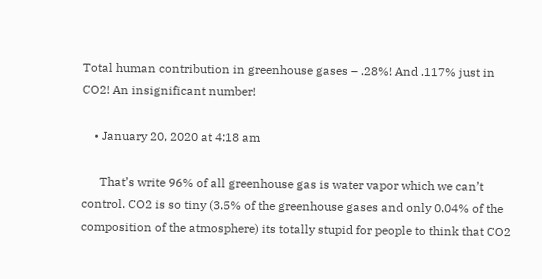Total human contribution in greenhouse gases – .28%! And .117% just in CO2! An insignificant number!

    • January 20, 2020 at 4:18 am

      That’s write 96% of all greenhouse gas is water vapor which we can’t control. CO2 is so tiny (3.5% of the greenhouse gases and only 0.04% of the composition of the atmosphere) its totally stupid for people to think that CO2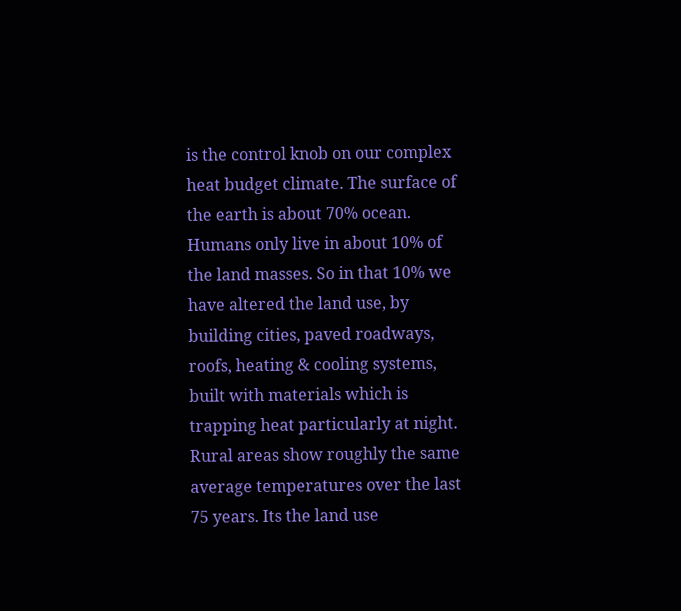is the control knob on our complex heat budget climate. The surface of the earth is about 70% ocean. Humans only live in about 10% of the land masses. So in that 10% we have altered the land use, by building cities, paved roadways, roofs, heating & cooling systems, built with materials which is trapping heat particularly at night. Rural areas show roughly the same average temperatures over the last 75 years. Its the land use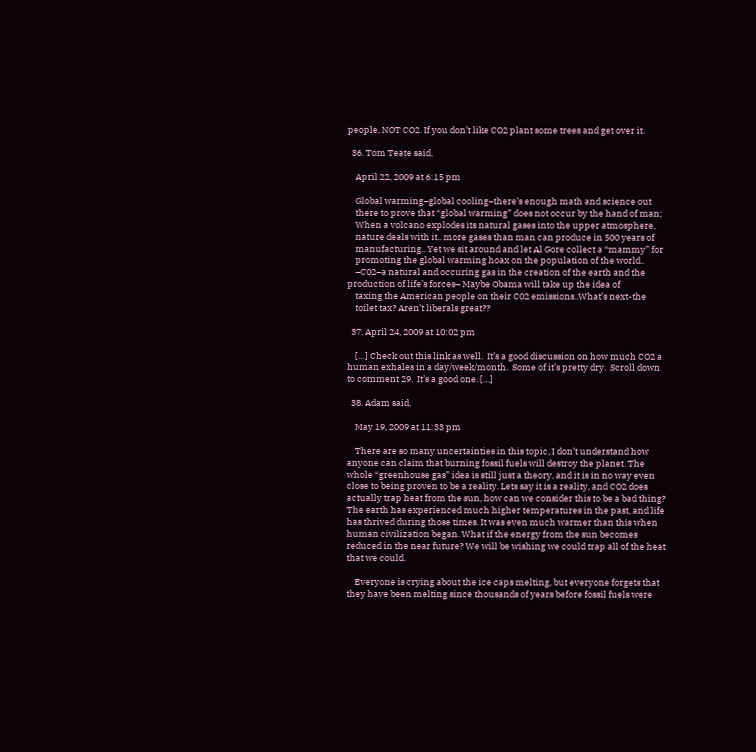people, NOT CO2. If you don’t like CO2 plant some trees and get over it.

  36. Tom Teate said,

    April 22, 2009 at 6:15 pm

    Global warming–global cooling–there’s enough math and science out
    there to prove that “global warming” does not occur by the hand of man;
    When a volcano explodes its natural gases into the upper atmosphere,
    nature deals with it.. more gases than man can produce in 500 years of
    manufacturing.. Yet we sit around and let Al Gore collect a “mammy” for
    promoting the global warming hoax on the population of the world..
    –C02–a natural and occuring gas in the creation of the earth and the production of life’s forces– Maybe Obama will take up the idea of
    taxing the American people on their C02 emissions..What’s next-the
    toilet tax? Aren’t liberals great??

  37. April 24, 2009 at 10:02 pm

    […] Check out this link as well.  It’s a good discussion on how much CO2 a human exhales in a day/week/month.  Some of it’s pretty dry.  Scroll down to comment 29.  It’s a good one. […]

  38. Adam said,

    May 19, 2009 at 11:33 pm

    There are so many uncertainties in this topic, I don’t understand how anyone can claim that burning fossil fuels will destroy the planet. The whole “greenhouse gas” idea is still just a theory, and it is in no way even close to being proven to be a reality. Lets say it is a reality, and CO2 does actually trap heat from the sun, how can we consider this to be a bad thing? The earth has experienced much higher temperatures in the past, and life has thrived during those times. It was even much warmer than this when human civilization began. What if the energy from the sun becomes reduced in the near future? We will be wishing we could trap all of the heat that we could.

    Everyone is crying about the ice caps melting, but everyone forgets that they have been melting since thousands of years before fossil fuels were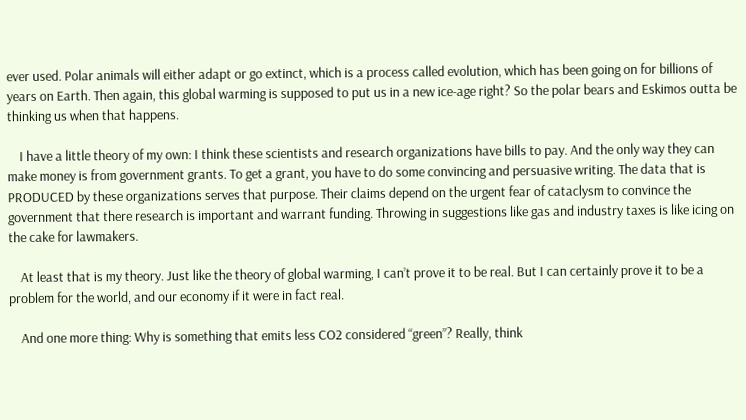ever used. Polar animals will either adapt or go extinct, which is a process called evolution, which has been going on for billions of years on Earth. Then again, this global warming is supposed to put us in a new ice-age right? So the polar bears and Eskimos outta be thinking us when that happens.

    I have a little theory of my own: I think these scientists and research organizations have bills to pay. And the only way they can make money is from government grants. To get a grant, you have to do some convincing and persuasive writing. The data that is PRODUCED by these organizations serves that purpose. Their claims depend on the urgent fear of cataclysm to convince the government that there research is important and warrant funding. Throwing in suggestions like gas and industry taxes is like icing on the cake for lawmakers.

    At least that is my theory. Just like the theory of global warming, I can’t prove it to be real. But I can certainly prove it to be a problem for the world, and our economy if it were in fact real.

    And one more thing: Why is something that emits less CO2 considered “green”? Really, think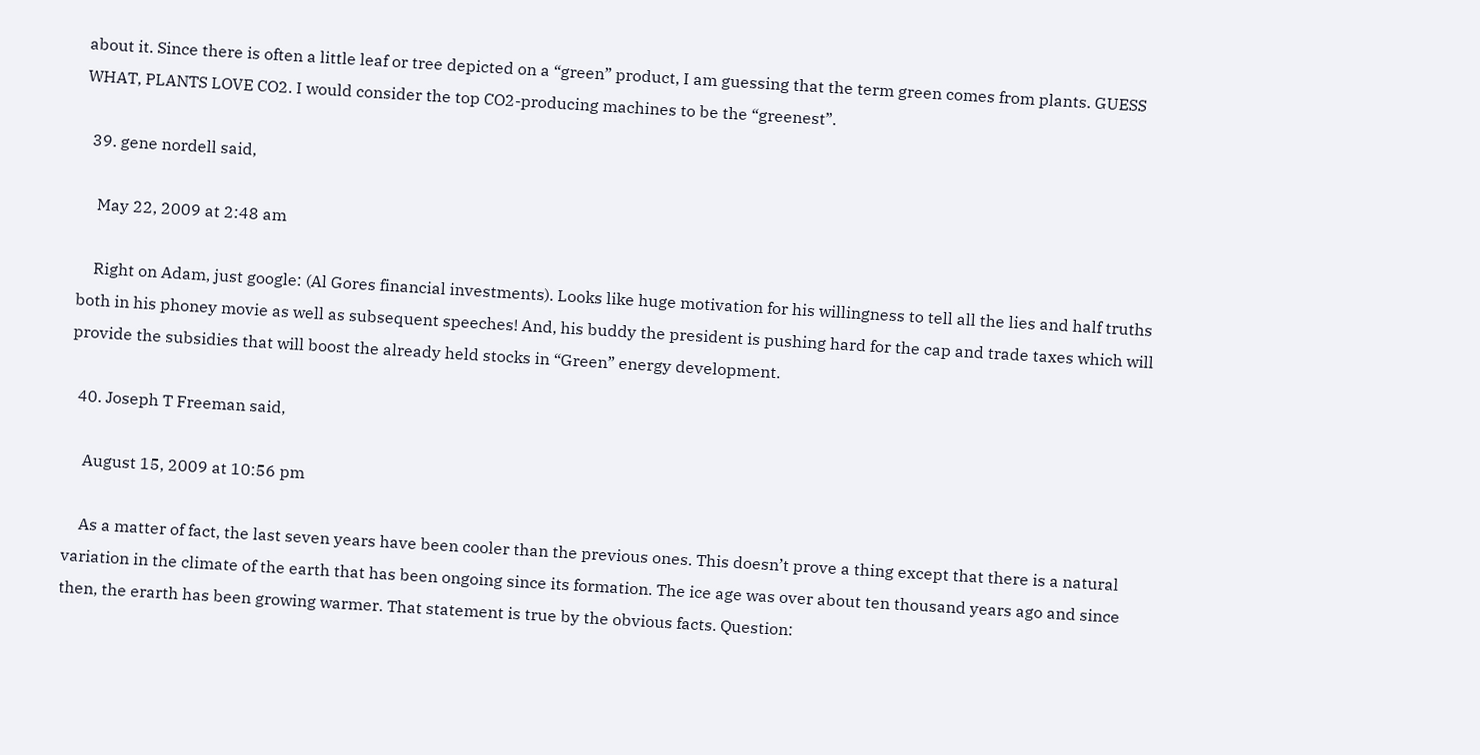about it. Since there is often a little leaf or tree depicted on a “green” product, I am guessing that the term green comes from plants. GUESS WHAT, PLANTS LOVE CO2. I would consider the top CO2-producing machines to be the “greenest”.

  39. gene nordell said,

    May 22, 2009 at 2:48 am

    Right on Adam, just google: (Al Gores financial investments). Looks like huge motivation for his willingness to tell all the lies and half truths both in his phoney movie as well as subsequent speeches! And, his buddy the president is pushing hard for the cap and trade taxes which will provide the subsidies that will boost the already held stocks in “Green” energy development.

  40. Joseph T Freeman said,

    August 15, 2009 at 10:56 pm

    As a matter of fact, the last seven years have been cooler than the previous ones. This doesn’t prove a thing except that there is a natural variation in the climate of the earth that has been ongoing since its formation. The ice age was over about ten thousand years ago and since then, the erarth has been growing warmer. That statement is true by the obvious facts. Question: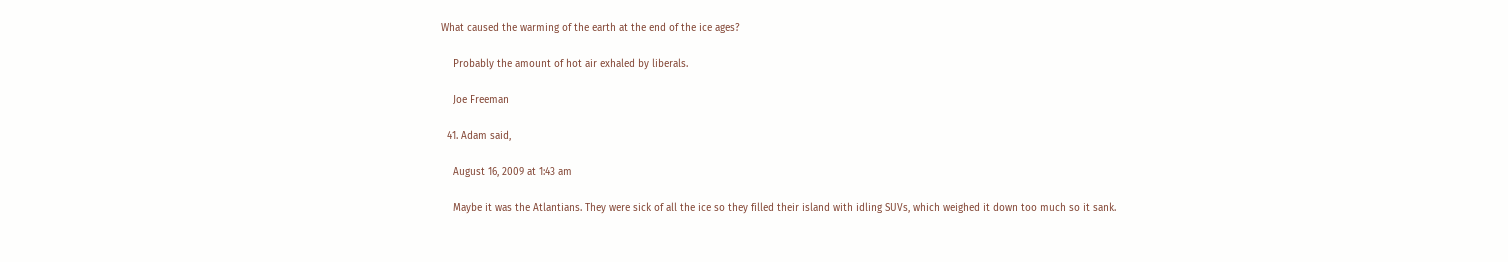What caused the warming of the earth at the end of the ice ages?

    Probably the amount of hot air exhaled by liberals.

    Joe Freeman

  41. Adam said,

    August 16, 2009 at 1:43 am

    Maybe it was the Atlantians. They were sick of all the ice so they filled their island with idling SUVs, which weighed it down too much so it sank.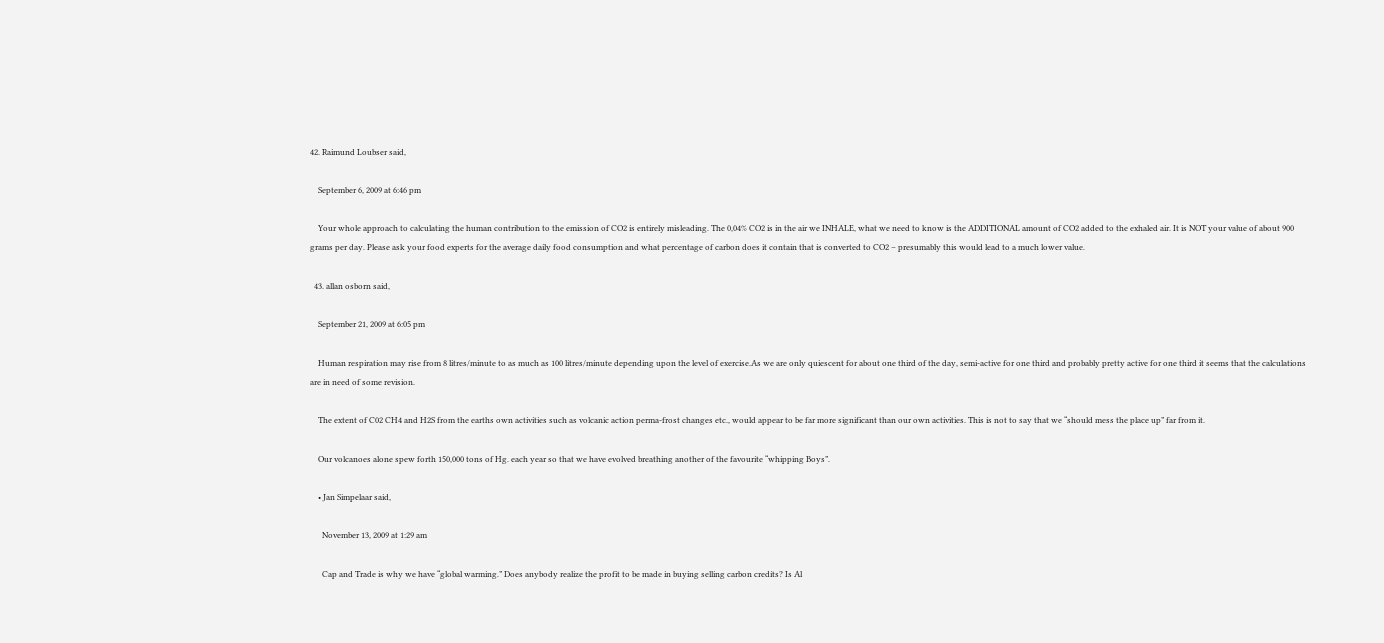42. Raimund Loubser said,

    September 6, 2009 at 6:46 pm

    Your whole approach to calculating the human contribution to the emission of CO2 is entirely misleading. The 0,04% CO2 is in the air we INHALE, what we need to know is the ADDITIONAL amount of CO2 added to the exhaled air. It is NOT your value of about 900 grams per day. Please ask your food experts for the average daily food consumption and what percentage of carbon does it contain that is converted to CO2 – presumably this would lead to a much lower value.

  43. allan osborn said,

    September 21, 2009 at 6:05 pm

    Human respiration may rise from 8 litres/minute to as much as 100 litres/minute depending upon the level of exercise.As we are only quiescent for about one third of the day, semi-active for one third and probably pretty active for one third it seems that the calculations are in need of some revision.

    The extent of C02 CH4 and H2S from the earths own activities such as volcanic action perma-frost changes etc., would appear to be far more significant than our own activities. This is not to say that we “should mess the place up” far from it.

    Our volcanoes alone spew forth 150,000 tons of Hg. each year so that we have evolved breathing another of the favourite “whipping Boys”.

    • Jan Simpelaar said,

      November 13, 2009 at 1:29 am

      Cap and Trade is why we have “global warming.” Does anybody realize the profit to be made in buying selling carbon credits? Is Al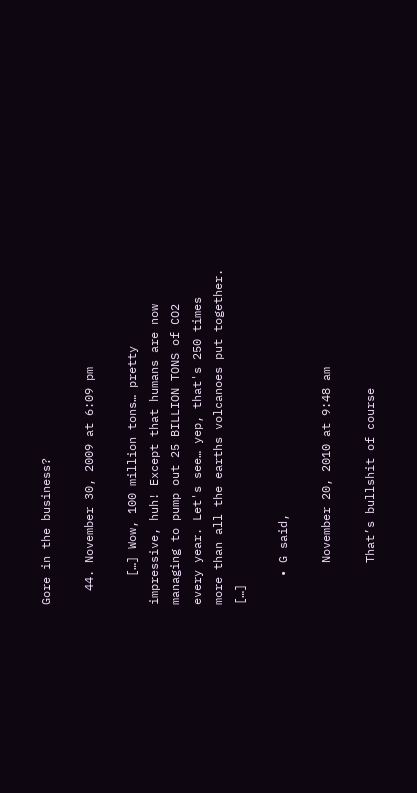Gore in the business?

  44. November 30, 2009 at 6:09 pm

    […] Wow, 100 million tons… pretty impressive, huh! Except that humans are now managing to pump out 25 BILLION TONS of CO2 every year. Let's see… yep, that's 250 times more than all the earths volcanoes put together. […]

    • G said,

      November 20, 2010 at 9:48 am

      That’s bullshit of course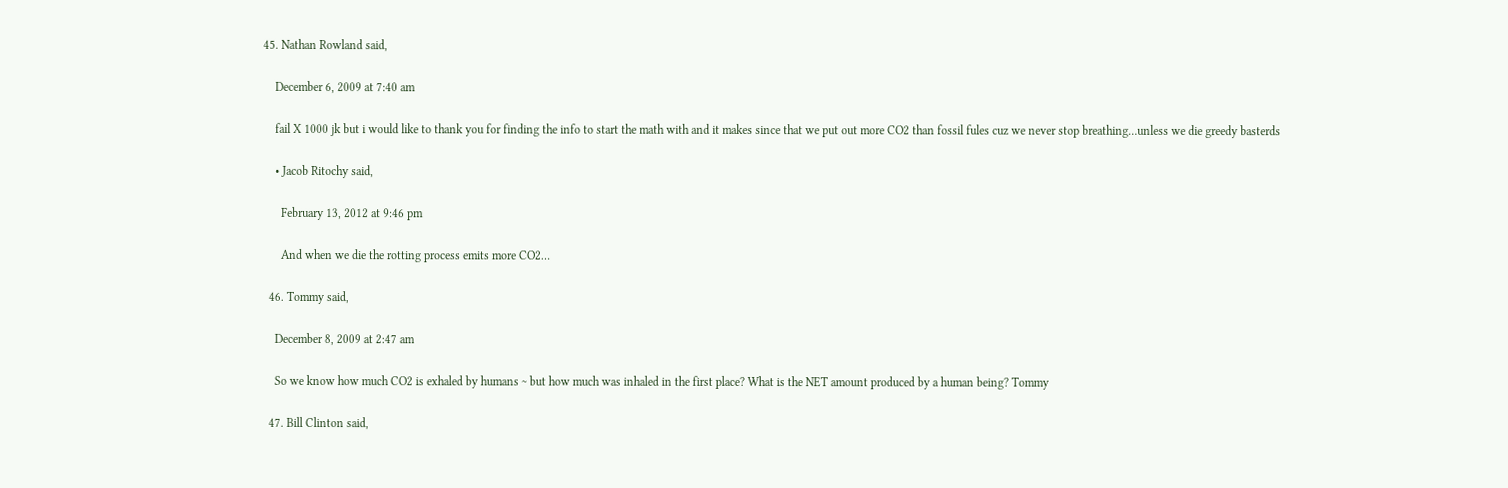45. Nathan Rowland said,

    December 6, 2009 at 7:40 am

    fail X 1000 jk but i would like to thank you for finding the info to start the math with and it makes since that we put out more CO2 than fossil fules cuz we never stop breathing…unless we die greedy basterds

    • Jacob Ritochy said,

      February 13, 2012 at 9:46 pm

      And when we die the rotting process emits more CO2…

  46. Tommy said,

    December 8, 2009 at 2:47 am

    So we know how much CO2 is exhaled by humans ~ but how much was inhaled in the first place? What is the NET amount produced by a human being? Tommy

  47. Bill Clinton said,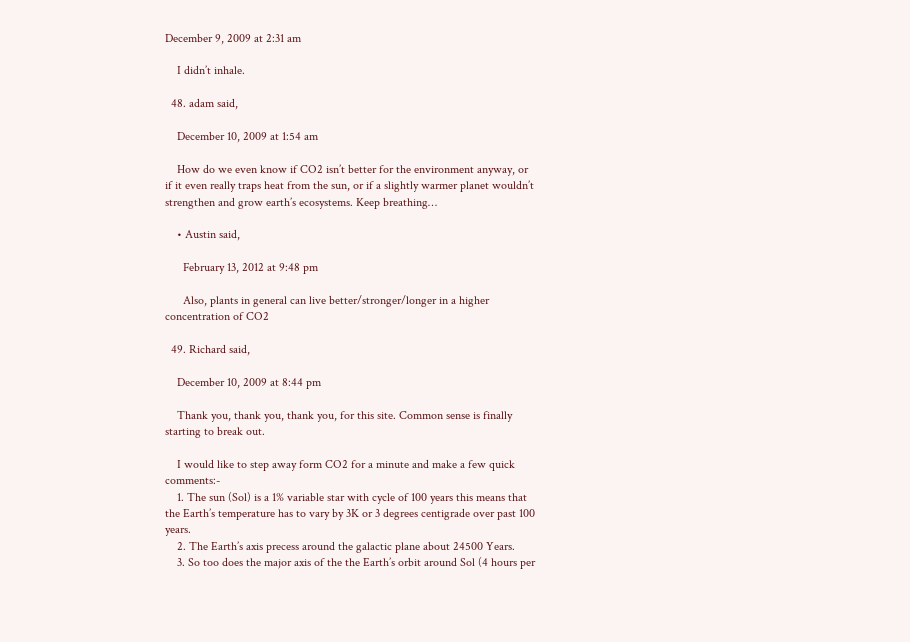December 9, 2009 at 2:31 am

    I didn’t inhale.

  48. adam said,

    December 10, 2009 at 1:54 am

    How do we even know if CO2 isn’t better for the environment anyway, or if it even really traps heat from the sun, or if a slightly warmer planet wouldn’t strengthen and grow earth’s ecosystems. Keep breathing…

    • Austin said,

      February 13, 2012 at 9:48 pm

      Also, plants in general can live better/stronger/longer in a higher concentration of CO2

  49. Richard said,

    December 10, 2009 at 8:44 pm

    Thank you, thank you, thank you, for this site. Common sense is finally starting to break out.

    I would like to step away form CO2 for a minute and make a few quick comments:-
    1. The sun (Sol) is a 1% variable star with cycle of 100 years this means that the Earth’s temperature has to vary by 3K or 3 degrees centigrade over past 100 years.
    2. The Earth’s axis precess around the galactic plane about 24500 Years.
    3. So too does the major axis of the the Earth’s orbit around Sol (4 hours per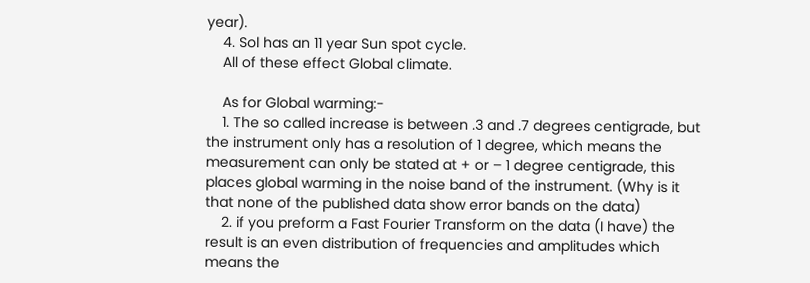year).
    4. Sol has an 11 year Sun spot cycle.
    All of these effect Global climate.

    As for Global warming:-
    1. The so called increase is between .3 and .7 degrees centigrade, but the instrument only has a resolution of 1 degree, which means the measurement can only be stated at + or – 1 degree centigrade, this places global warming in the noise band of the instrument. (Why is it that none of the published data show error bands on the data)
    2. if you preform a Fast Fourier Transform on the data (I have) the result is an even distribution of frequencies and amplitudes which means the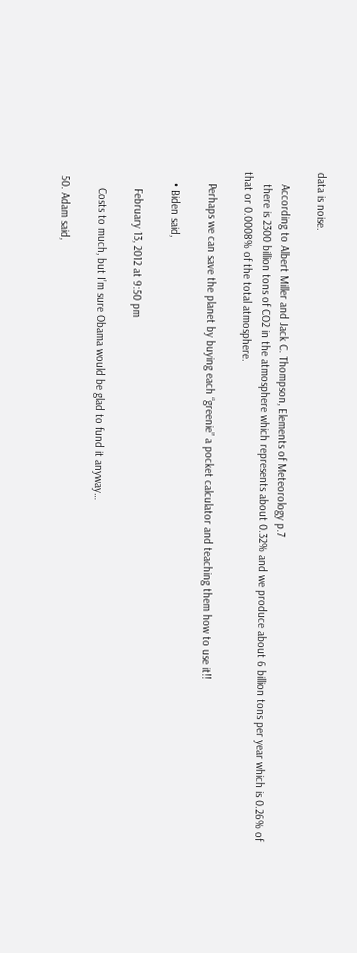data is noise.

    According to Albert Miller and Jack C. Thompson, Elements of Meteorology p.7
    there is 2300 billion tons of CO2 in the atmosphere which represents about 0.32% and we produce about 6 billion tons per year which is 0.26% of that or 0.0008% of the total atmosphere.

    Perhaps we can save the planet by buying each “greenie” a pocket calculator and teaching them how to use it!!

    • Biden said,

      February 13, 2012 at 9:50 pm

      Costs to much, but I’m sure Obama would be glad to fund it anyway…

  50. Adam said,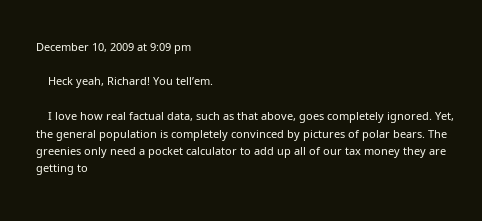December 10, 2009 at 9:09 pm

    Heck yeah, Richard! You tell’em.

    I love how real factual data, such as that above, goes completely ignored. Yet, the general population is completely convinced by pictures of polar bears. The greenies only need a pocket calculator to add up all of our tax money they are getting to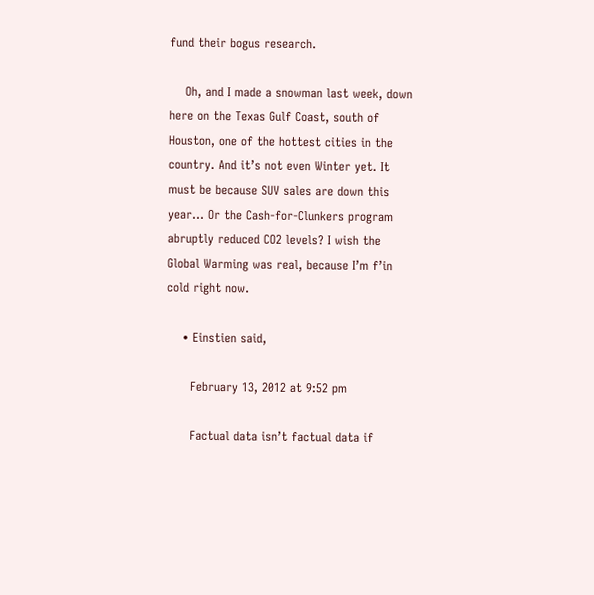fund their bogus research.

    Oh, and I made a snowman last week, down here on the Texas Gulf Coast, south of Houston, one of the hottest cities in the country. And it’s not even Winter yet. It must be because SUV sales are down this year… Or the Cash-for-Clunkers program abruptly reduced CO2 levels? I wish the Global Warming was real, because I’m f’in cold right now.

    • Einstien said,

      February 13, 2012 at 9:52 pm

      Factual data isn’t factual data if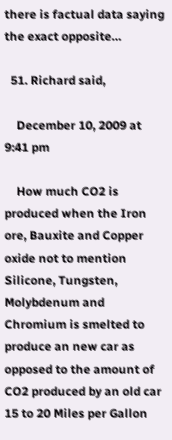there is factual data saying the exact opposite…

  51. Richard said,

    December 10, 2009 at 9:41 pm

    How much CO2 is produced when the Iron ore, Bauxite and Copper oxide not to mention Silicone, Tungsten, Molybdenum and Chromium is smelted to produce an new car as opposed to the amount of CO2 produced by an old car 15 to 20 Miles per Gallon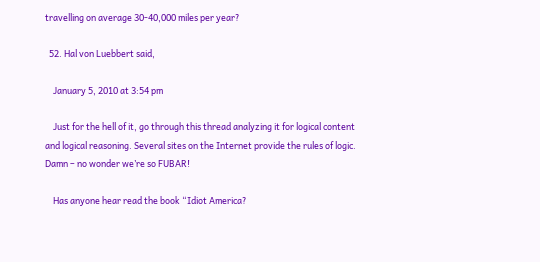travelling on average 30-40,000 miles per year?

  52. Hal von Luebbert said,

    January 5, 2010 at 3:54 pm

    Just for the hell of it, go through this thread analyzing it for logical content and logical reasoning. Several sites on the Internet provide the rules of logic. Damn – no wonder we’re so FUBAR!

    Has anyone hear read the book “Idiot America?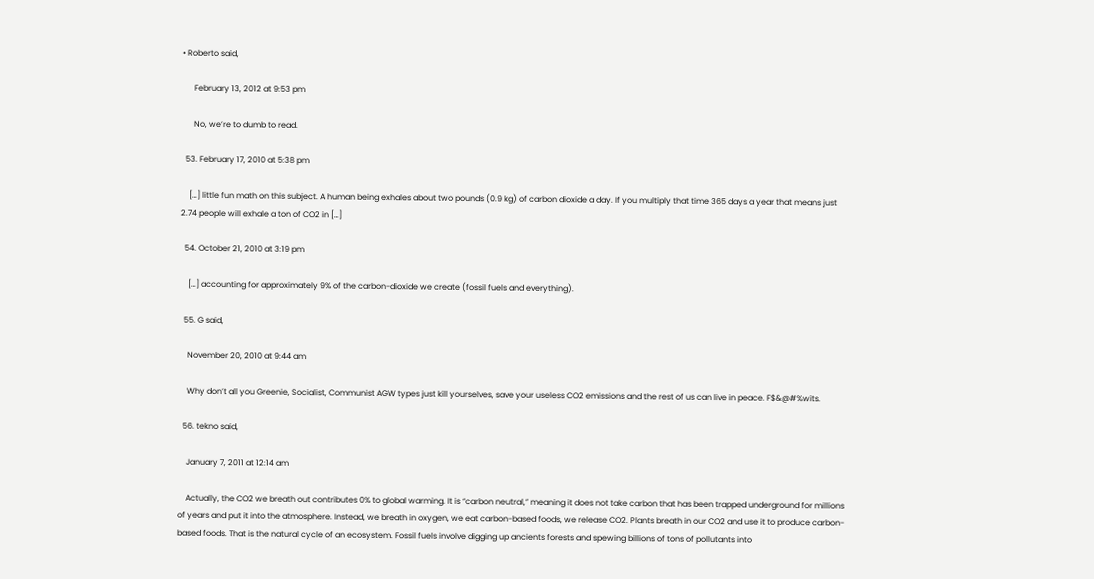• Roberto said,

      February 13, 2012 at 9:53 pm

      No, we’re to dumb to read.

  53. February 17, 2010 at 5:38 pm

    […] little fun math on this subject. A human being exhales about two pounds (0.9 kg) of carbon dioxide a day. If you multiply that time 365 days a year that means just 2.74 people will exhale a ton of CO2 in […]

  54. October 21, 2010 at 3:19 pm

    […] accounting for approximately 9% of the carbon-dioxide we create (fossil fuels and everything).

  55. G said,

    November 20, 2010 at 9:44 am

    Why don’t all you Greenie, Socialist, Communist AGW types just kill yourselves, save your useless CO2 emissions and the rest of us can live in peace. F$&@#%wits.

  56. tekno said,

    January 7, 2011 at 12:14 am

    Actually, the CO2 we breath out contributes 0% to global warming. It is “carbon neutral,” meaning it does not take carbon that has been trapped underground for millions of years and put it into the atmosphere. Instead, we breath in oxygen, we eat carbon-based foods, we release CO2. Plants breath in our CO2 and use it to produce carbon-based foods. That is the natural cycle of an ecosystem. Fossil fuels involve digging up ancients forests and spewing billions of tons of pollutants into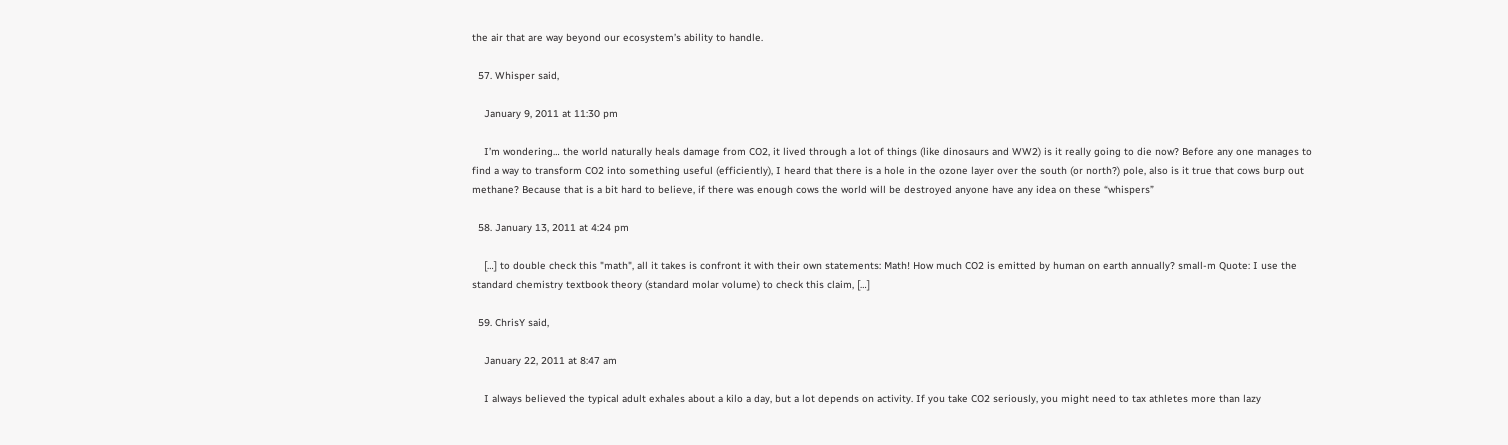the air that are way beyond our ecosystem’s ability to handle.

  57. Whisper said,

    January 9, 2011 at 11:30 pm

    I’m wondering… the world naturally heals damage from CO2, it lived through a lot of things (like dinosaurs and WW2) is it really going to die now? Before any one manages to find a way to transform CO2 into something useful (efficiently), I heard that there is a hole in the ozone layer over the south (or north?) pole, also is it true that cows burp out methane? Because that is a bit hard to believe, if there was enough cows the world will be destroyed anyone have any idea on these “whispers”

  58. January 13, 2011 at 4:24 pm

    […] to double check this "math", all it takes is confront it with their own statements: Math! How much CO2 is emitted by human on earth annually? small-m Quote: I use the standard chemistry textbook theory (standard molar volume) to check this claim, […]

  59. ChrisY said,

    January 22, 2011 at 8:47 am

    I always believed the typical adult exhales about a kilo a day, but a lot depends on activity. If you take CO2 seriously, you might need to tax athletes more than lazy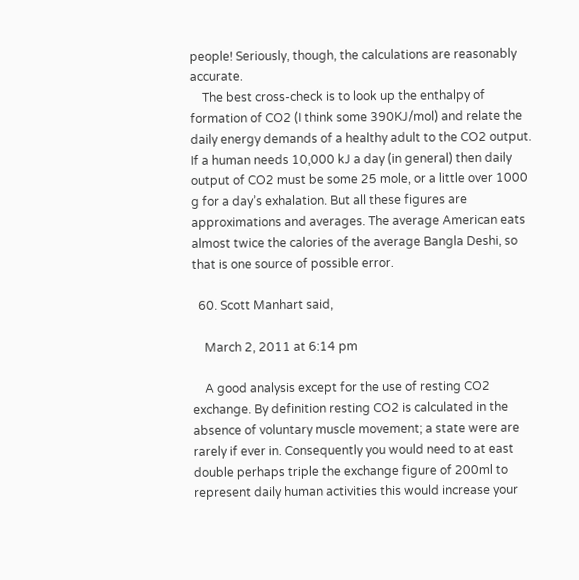people! Seriously, though, the calculations are reasonably accurate.
    The best cross-check is to look up the enthalpy of formation of CO2 (I think some 390KJ/mol) and relate the daily energy demands of a healthy adult to the CO2 output. If a human needs 10,000 kJ a day (in general) then daily output of CO2 must be some 25 mole, or a little over 1000 g for a day’s exhalation. But all these figures are approximations and averages. The average American eats almost twice the calories of the average Bangla Deshi, so that is one source of possible error.

  60. Scott Manhart said,

    March 2, 2011 at 6:14 pm

    A good analysis except for the use of resting CO2 exchange. By definition resting CO2 is calculated in the absence of voluntary muscle movement; a state were are rarely if ever in. Consequently you would need to at east double perhaps triple the exchange figure of 200ml to represent daily human activities this would increase your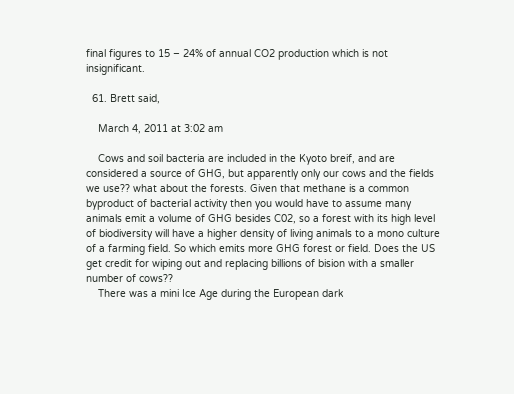final figures to 15 – 24% of annual CO2 production which is not insignificant.

  61. Brett said,

    March 4, 2011 at 3:02 am

    Cows and soil bacteria are included in the Kyoto breif, and are considered a source of GHG, but apparently only our cows and the fields we use?? what about the forests. Given that methane is a common byproduct of bacterial activity then you would have to assume many animals emit a volume of GHG besides C02, so a forest with its high level of biodiversity will have a higher density of living animals to a mono culture of a farming field. So which emits more GHG forest or field. Does the US get credit for wiping out and replacing billions of bision with a smaller number of cows??
    There was a mini Ice Age during the European dark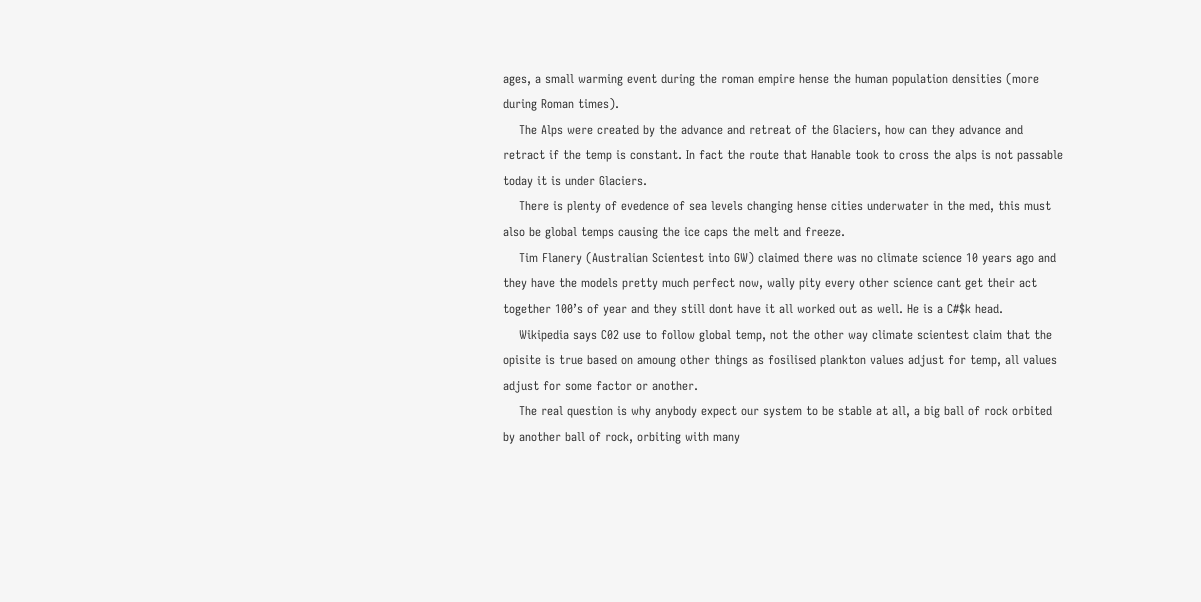ages, a small warming event during the roman empire hense the human population densities (more during Roman times).
    The Alps were created by the advance and retreat of the Glaciers, how can they advance and retract if the temp is constant. In fact the route that Hanable took to cross the alps is not passable today it is under Glaciers.
    There is plenty of evedence of sea levels changing hense cities underwater in the med, this must also be global temps causing the ice caps the melt and freeze.
    Tim Flanery (Australian Scientest into GW) claimed there was no climate science 10 years ago and they have the models pretty much perfect now, wally pity every other science cant get their act together 100’s of year and they still dont have it all worked out as well. He is a C#$k head.
    Wikipedia says C02 use to follow global temp, not the other way climate scientest claim that the opisite is true based on amoung other things as fosilised plankton values adjust for temp, all values adjust for some factor or another.
    The real question is why anybody expect our system to be stable at all, a big ball of rock orbited by another ball of rock, orbiting with many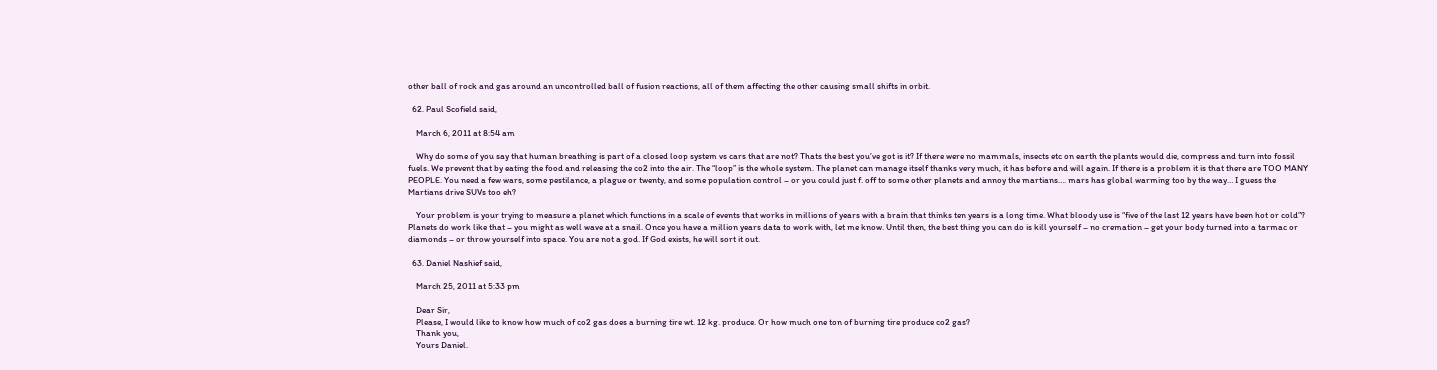other ball of rock and gas around an uncontrolled ball of fusion reactions, all of them affecting the other causing small shifts in orbit.

  62. Paul Scofield said,

    March 6, 2011 at 8:54 am

    Why do some of you say that human breathing is part of a closed loop system vs cars that are not? Thats the best you’ve got is it? If there were no mammals, insects etc on earth the plants would die, compress and turn into fossil fuels. We prevent that by eating the food and releasing the co2 into the air. The “loop” is the whole system. The planet can manage itself thanks very much, it has before and will again. If there is a problem it is that there are TOO MANY PEOPLE. You need a few wars, some pestilance, a plague or twenty, and some population control – or you could just f. off to some other planets and annoy the martians…. mars has global warming too by the way… I guess the Martians drive SUVs too eh?

    Your problem is your trying to measure a planet which functions in a scale of events that works in millions of years with a brain that thinks ten years is a long time. What bloody use is “five of the last 12 years have been hot or cold”? Planets do work like that – you might as well wave at a snail. Once you have a million years data to work with, let me know. Until then, the best thing you can do is kill yourself – no cremation – get your body turned into a tarmac or diamonds – or throw yourself into space. You are not a god. If God exists, he will sort it out.

  63. Daniel Nashief said,

    March 25, 2011 at 5:33 pm

    Dear Sir,
    Please, I would like to know how much of co2 gas does a burning tire wt. 12 kg. produce. Or how much one ton of burning tire produce co2 gas?
    Thank you,
    Yours Daniel.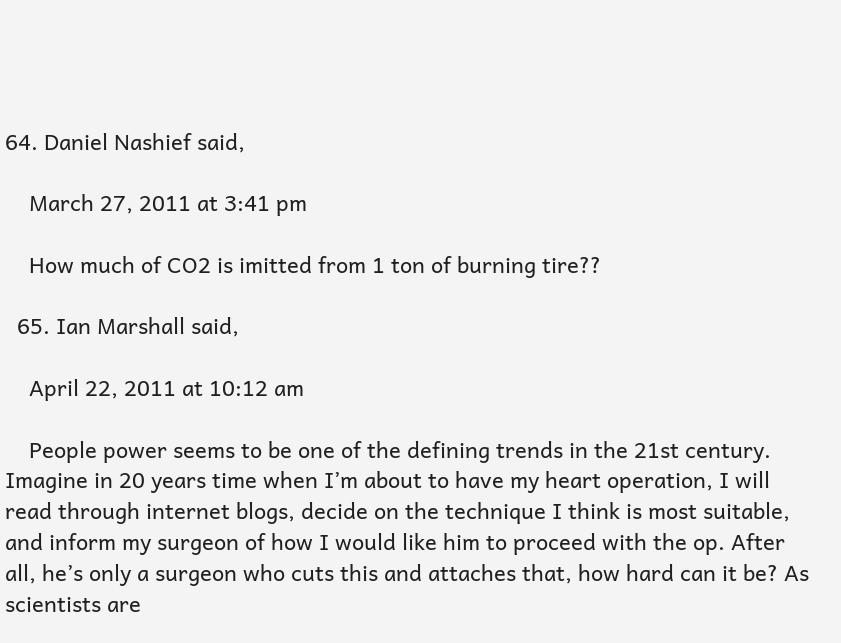64. Daniel Nashief said,

    March 27, 2011 at 3:41 pm

    How much of CO2 is imitted from 1 ton of burning tire??

  65. Ian Marshall said,

    April 22, 2011 at 10:12 am

    People power seems to be one of the defining trends in the 21st century. Imagine in 20 years time when I’m about to have my heart operation, I will read through internet blogs, decide on the technique I think is most suitable, and inform my surgeon of how I would like him to proceed with the op. After all, he’s only a surgeon who cuts this and attaches that, how hard can it be? As scientists are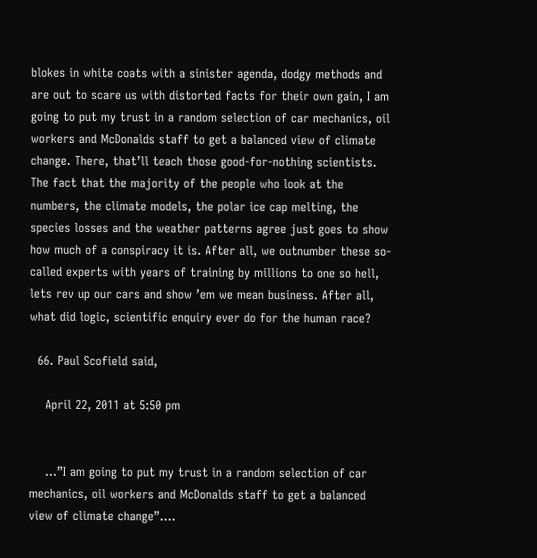blokes in white coats with a sinister agenda, dodgy methods and are out to scare us with distorted facts for their own gain, I am going to put my trust in a random selection of car mechanics, oil workers and McDonalds staff to get a balanced view of climate change. There, that’ll teach those good-for-nothing scientists. The fact that the majority of the people who look at the numbers, the climate models, the polar ice cap melting, the species losses and the weather patterns agree just goes to show how much of a conspiracy it is. After all, we outnumber these so-called experts with years of training by millions to one so hell, lets rev up our cars and show ’em we mean business. After all, what did logic, scientific enquiry ever do for the human race?

  66. Paul Scofield said,

    April 22, 2011 at 5:50 pm


    …”I am going to put my trust in a random selection of car mechanics, oil workers and McDonalds staff to get a balanced view of climate change”….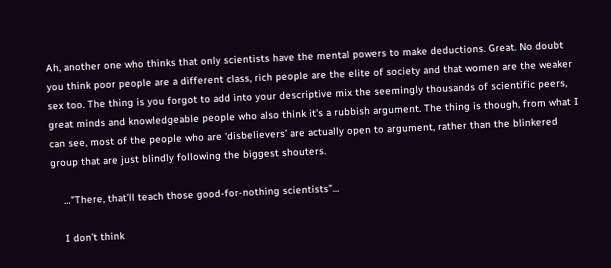Ah, another one who thinks that only scientists have the mental powers to make deductions. Great. No doubt you think poor people are a different class, rich people are the elite of society and that women are the weaker sex too. The thing is you forgot to add into your descriptive mix the seemingly thousands of scientific peers, great minds and knowledgeable people who also think it’s a rubbish argument. The thing is though, from what I can see, most of the people who are ‘disbelievers’ are actually open to argument, rather than the blinkered group that are just blindly following the biggest shouters.

    …”There, that’ll teach those good-for-nothing scientists”…

    I don’t think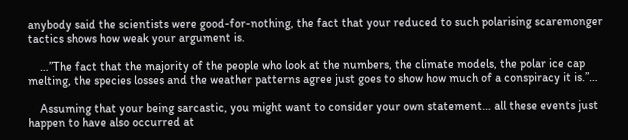anybody said the scientists were good-for-nothing, the fact that your reduced to such polarising scaremonger tactics shows how weak your argument is.

    …”The fact that the majority of the people who look at the numbers, the climate models, the polar ice cap melting, the species losses and the weather patterns agree just goes to show how much of a conspiracy it is.”…

    Assuming that your being sarcastic, you might want to consider your own statement… all these events just happen to have also occurred at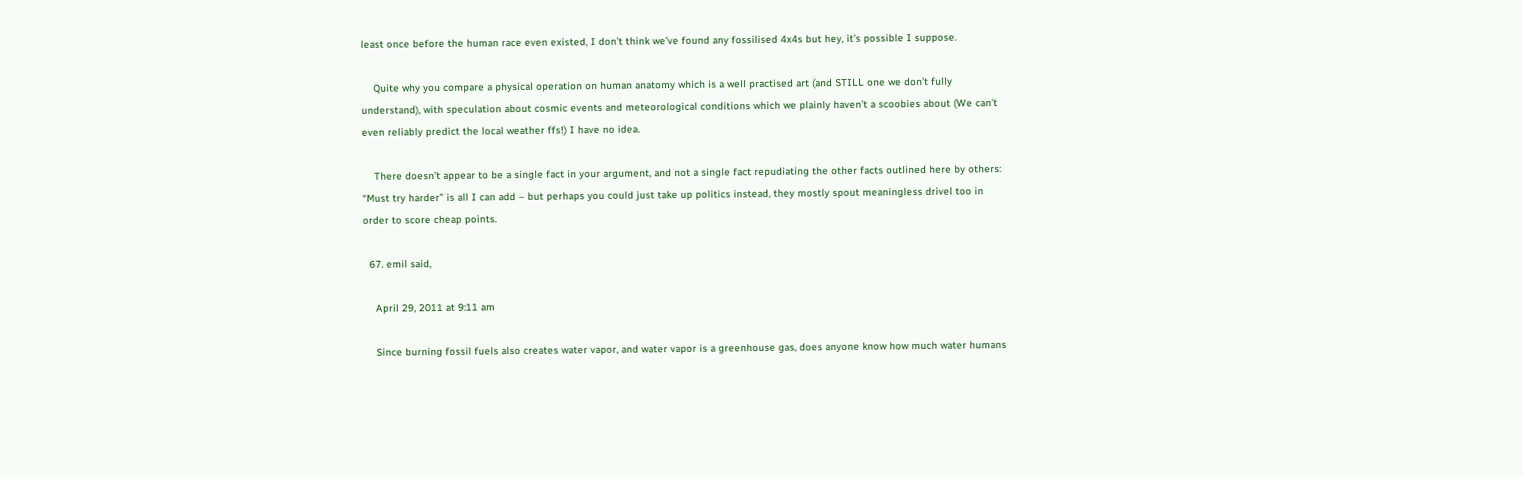least once before the human race even existed, I don’t think we’ve found any fossilised 4x4s but hey, it’s possible I suppose.

    Quite why you compare a physical operation on human anatomy which is a well practised art (and STILL one we don’t fully understand), with speculation about cosmic events and meteorological conditions which we plainly haven’t a scoobies about (We can’t even reliably predict the local weather ffs!) I have no idea.

    There doesn’t appear to be a single fact in your argument, and not a single fact repudiating the other facts outlined here by others: “Must try harder” is all I can add – but perhaps you could just take up politics instead, they mostly spout meaningless drivel too in order to score cheap points.

  67. emil said,

    April 29, 2011 at 9:11 am

    Since burning fossil fuels also creates water vapor, and water vapor is a greenhouse gas, does anyone know how much water humans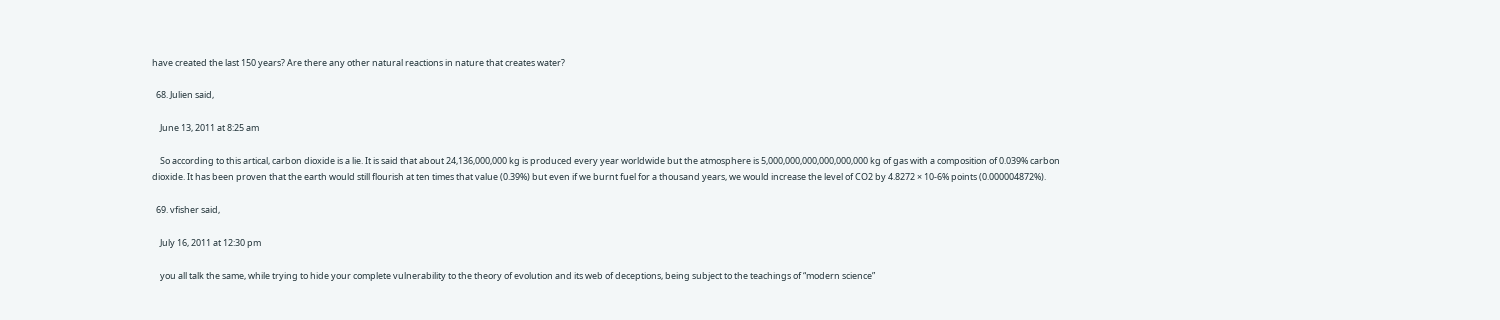have created the last 150 years? Are there any other natural reactions in nature that creates water?

  68. Julien said,

    June 13, 2011 at 8:25 am

    So according to this artical, carbon dioxide is a lie. It is said that about 24,136,000,000 kg is produced every year worldwide but the atmosphere is 5,000,000,000,000,000,000 kg of gas with a composition of 0.039% carbon dioxide. It has been proven that the earth would still flourish at ten times that value (0.39%) but even if we burnt fuel for a thousand years, we would increase the level of CO2 by 4.8272 × 10-6% points (0.000004872%).

  69. vfisher said,

    July 16, 2011 at 12:30 pm

    you all talk the same, while trying to hide your complete vulnerability to the theory of evolution and its web of deceptions, being subject to the teachings of “modern science”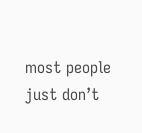most people just don’t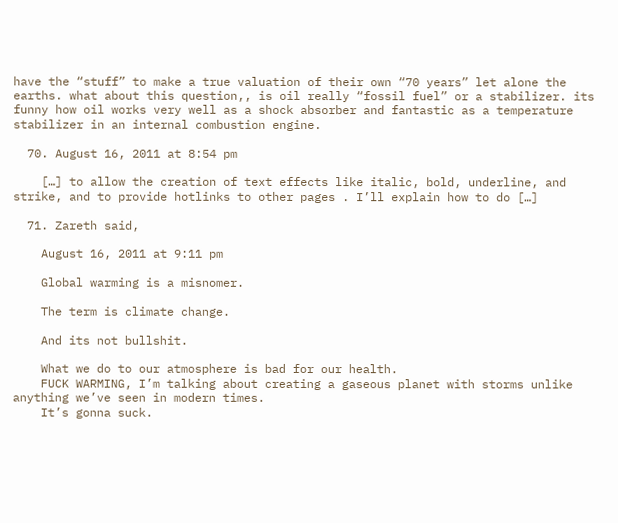have the “stuff” to make a true valuation of their own “70 years” let alone the earths. what about this question,, is oil really “fossil fuel” or a stabilizer. its funny how oil works very well as a shock absorber and fantastic as a temperature stabilizer in an internal combustion engine.

  70. August 16, 2011 at 8:54 pm

    […] to allow the creation of text effects like italic, bold, underline, and strike, and to provide hotlinks to other pages . I’ll explain how to do […]

  71. Zareth said,

    August 16, 2011 at 9:11 pm

    Global warming is a misnomer.

    The term is climate change.

    And its not bullshit.

    What we do to our atmosphere is bad for our health.
    FUCK WARMING, I’m talking about creating a gaseous planet with storms unlike anything we’ve seen in modern times.
    It’s gonna suck.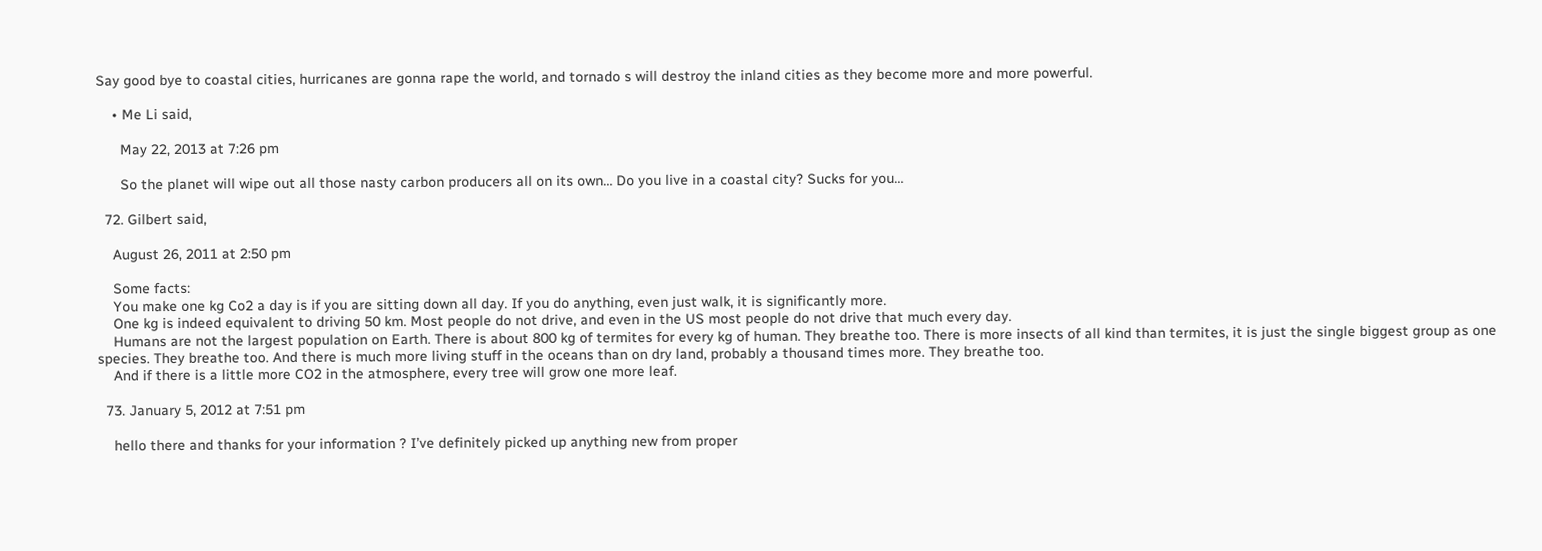Say good bye to coastal cities, hurricanes are gonna rape the world, and tornado s will destroy the inland cities as they become more and more powerful.

    • Me Li said,

      May 22, 2013 at 7:26 pm

      So the planet will wipe out all those nasty carbon producers all on its own… Do you live in a coastal city? Sucks for you…

  72. Gilbert said,

    August 26, 2011 at 2:50 pm

    Some facts:
    You make one kg Co2 a day is if you are sitting down all day. If you do anything, even just walk, it is significantly more.
    One kg is indeed equivalent to driving 50 km. Most people do not drive, and even in the US most people do not drive that much every day.
    Humans are not the largest population on Earth. There is about 800 kg of termites for every kg of human. They breathe too. There is more insects of all kind than termites, it is just the single biggest group as one species. They breathe too. And there is much more living stuff in the oceans than on dry land, probably a thousand times more. They breathe too.
    And if there is a little more CO2 in the atmosphere, every tree will grow one more leaf.

  73. January 5, 2012 at 7:51 pm

    hello there and thanks for your information ? I’ve definitely picked up anything new from proper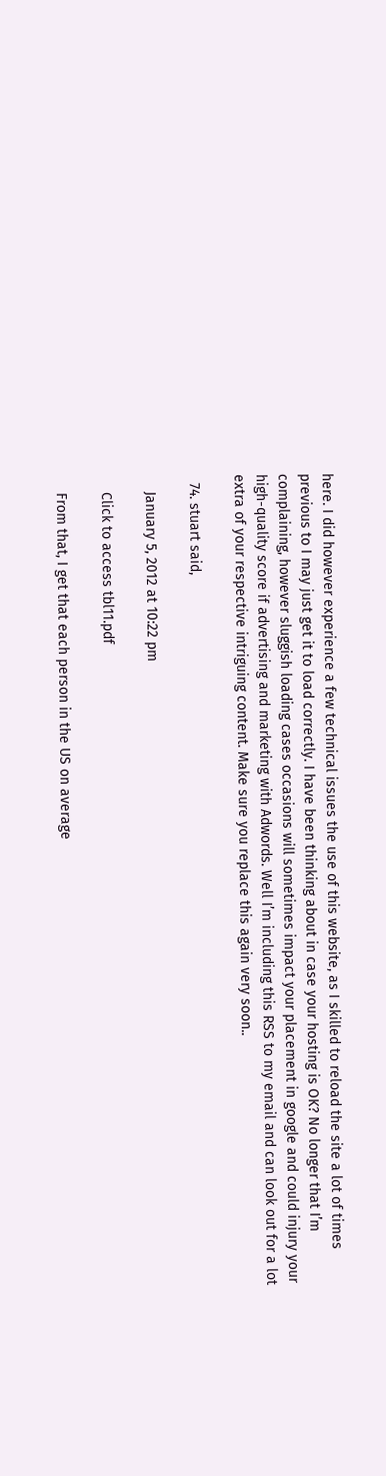here. I did however experience a few technical issues the use of this website, as I skilled to reload the site a lot of times previous to I may just get it to load correctly. I have been thinking about in case your hosting is OK? No longer that I’m complaining, however sluggish loading cases occasions will sometimes impact your placement in google and could injury your high-quality score if advertising and marketing with Adwords. Well I’m including this RSS to my email and can look out for a lot extra of your respective intriguing content. Make sure you replace this again very soon..

  74. stuart said,

    January 5, 2012 at 10:22 pm

    Click to access tbl11.pdf

    From that, I get that each person in the US on average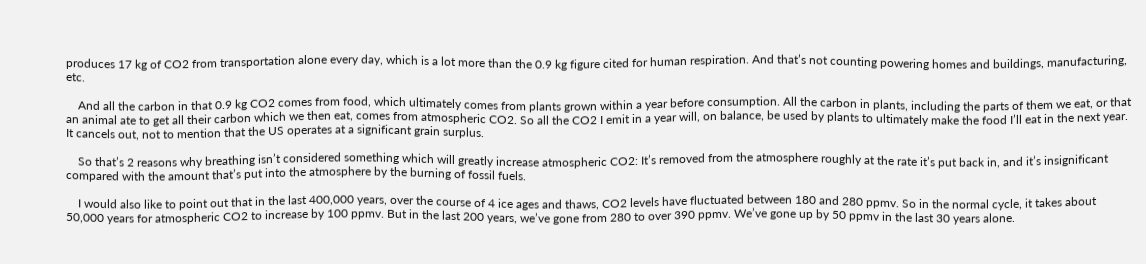produces 17 kg of CO2 from transportation alone every day, which is a lot more than the 0.9 kg figure cited for human respiration. And that’s not counting powering homes and buildings, manufacturing, etc.

    And all the carbon in that 0.9 kg CO2 comes from food, which ultimately comes from plants grown within a year before consumption. All the carbon in plants, including the parts of them we eat, or that an animal ate to get all their carbon which we then eat, comes from atmospheric CO2. So all the CO2 I emit in a year will, on balance, be used by plants to ultimately make the food I’ll eat in the next year. It cancels out, not to mention that the US operates at a significant grain surplus.

    So that’s 2 reasons why breathing isn’t considered something which will greatly increase atmospheric CO2: It’s removed from the atmosphere roughly at the rate it’s put back in, and it’s insignificant compared with the amount that’s put into the atmosphere by the burning of fossil fuels.

    I would also like to point out that in the last 400,000 years, over the course of 4 ice ages and thaws, CO2 levels have fluctuated between 180 and 280 ppmv. So in the normal cycle, it takes about 50,000 years for atmospheric CO2 to increase by 100 ppmv. But in the last 200 years, we’ve gone from 280 to over 390 ppmv. We’ve gone up by 50 ppmv in the last 30 years alone.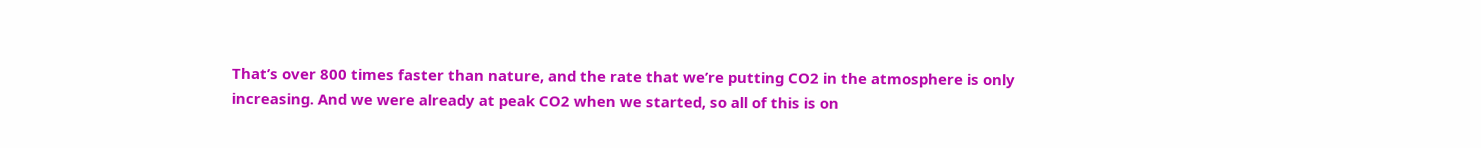That’s over 800 times faster than nature, and the rate that we’re putting CO2 in the atmosphere is only increasing. And we were already at peak CO2 when we started, so all of this is on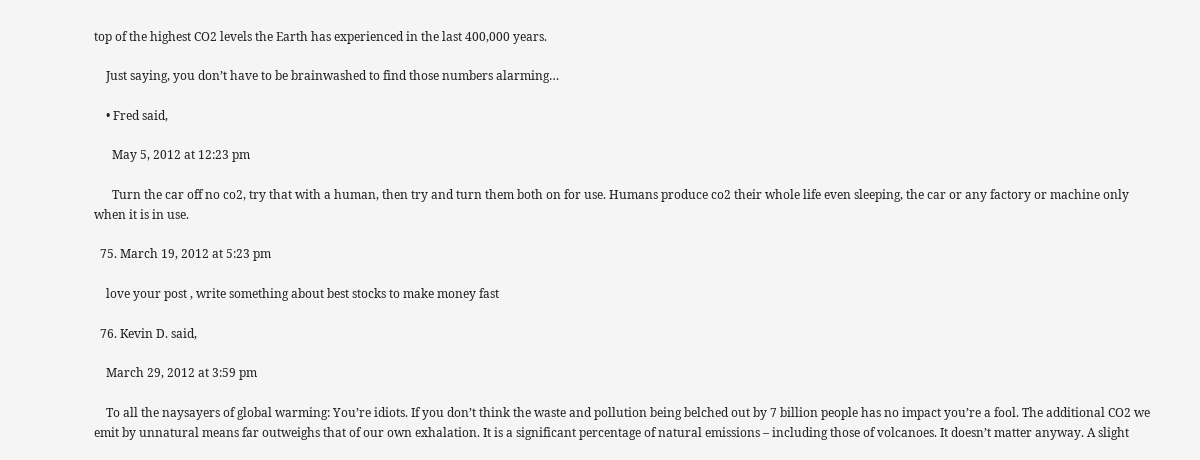top of the highest CO2 levels the Earth has experienced in the last 400,000 years.

    Just saying, you don’t have to be brainwashed to find those numbers alarming…

    • Fred said,

      May 5, 2012 at 12:23 pm

      Turn the car off no co2, try that with a human, then try and turn them both on for use. Humans produce co2 their whole life even sleeping, the car or any factory or machine only when it is in use.

  75. March 19, 2012 at 5:23 pm

    love your post , write something about best stocks to make money fast

  76. Kevin D. said,

    March 29, 2012 at 3:59 pm

    To all the naysayers of global warming: You’re idiots. If you don’t think the waste and pollution being belched out by 7 billion people has no impact you’re a fool. The additional CO2 we emit by unnatural means far outweighs that of our own exhalation. It is a significant percentage of natural emissions – including those of volcanoes. It doesn’t matter anyway. A slight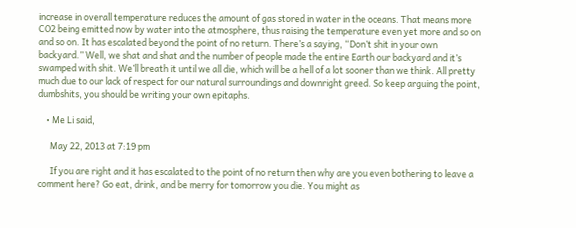increase in overall temperature reduces the amount of gas stored in water in the oceans. That means more CO2 being emitted now by water into the atmosphere, thus raising the temperature even yet more and so on and so on. It has escalated beyond the point of no return. There’s a saying, “Don’t shit in your own backyard.” Well, we shat and shat and the number of people made the entire Earth our backyard and it’s swamped with shit. We’ll breath it until we all die, which will be a hell of a lot sooner than we think. All pretty much due to our lack of respect for our natural surroundings and downright greed. So keep arguing the point, dumbshits, you should be writing your own epitaphs.

    • Me Li said,

      May 22, 2013 at 7:19 pm

      If you are right and it has escalated to the point of no return then why are you even bothering to leave a comment here? Go eat, drink, and be merry for tomorrow you die. You might as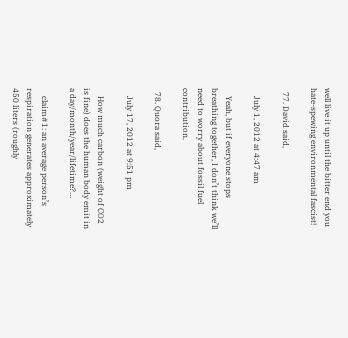well live it up until the bitter end you hate-spewing environmental fascist!

  77. David said,

    July 1, 2012 at 4:47 am

    Yeah, but if everyone stops breathing together, I don’t think we’ll need to worry about fossil fuel contribution.

  78. Quora said,

    July 17, 2012 at 9:51 pm

    How much carbon (weight of CO2 is fine) does the human body emit in a day/month/year/lifetime?…

    claim#1: an average person’s respiration generates approximately 450 liters (roughly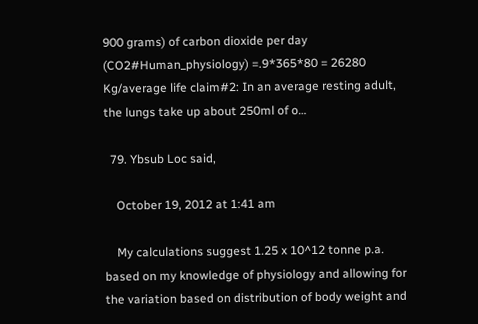900 grams) of carbon dioxide per day (CO2#Human_physiology) =.9*365*80 = 26280 Kg/average life claim#2: In an average resting adult, the lungs take up about 250ml of o…

  79. Ybsub Loc said,

    October 19, 2012 at 1:41 am

    My calculations suggest 1.25 x 10^12 tonne p.a. based on my knowledge of physiology and allowing for the variation based on distribution of body weight and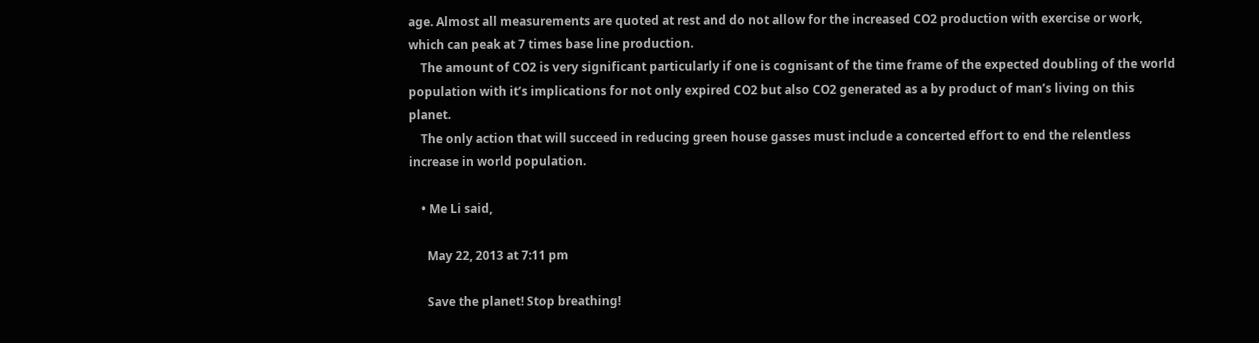age. Almost all measurements are quoted at rest and do not allow for the increased CO2 production with exercise or work, which can peak at 7 times base line production.
    The amount of CO2 is very significant particularly if one is cognisant of the time frame of the expected doubling of the world population with it’s implications for not only expired CO2 but also CO2 generated as a by product of man’s living on this planet.
    The only action that will succeed in reducing green house gasses must include a concerted effort to end the relentless increase in world population.

    • Me Li said,

      May 22, 2013 at 7:11 pm

      Save the planet! Stop breathing!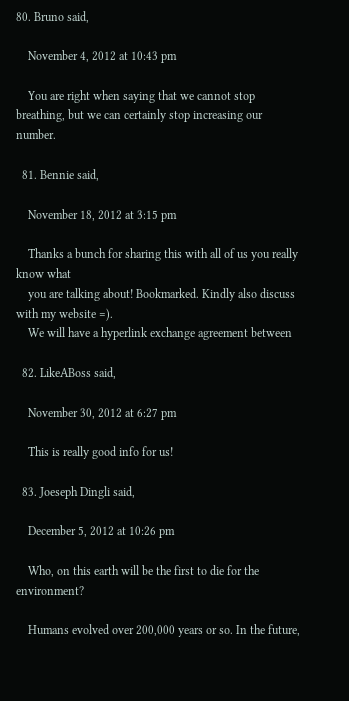80. Bruno said,

    November 4, 2012 at 10:43 pm

    You are right when saying that we cannot stop breathing, but we can certainly stop increasing our number.

  81. Bennie said,

    November 18, 2012 at 3:15 pm

    Thanks a bunch for sharing this with all of us you really know what
    you are talking about! Bookmarked. Kindly also discuss with my website =).
    We will have a hyperlink exchange agreement between

  82. LikeABoss said,

    November 30, 2012 at 6:27 pm

    This is really good info for us!

  83. Joeseph Dingli said,

    December 5, 2012 at 10:26 pm

    Who, on this earth will be the first to die for the environment?

    Humans evolved over 200,000 years or so. In the future,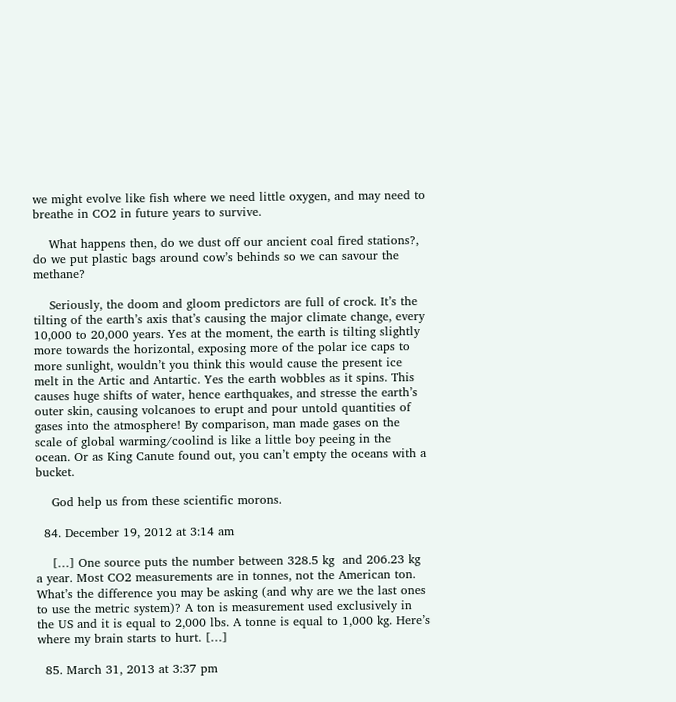we might evolve like fish where we need little oxygen, and may need to breathe in CO2 in future years to survive.

    What happens then, do we dust off our ancient coal fired stations?, do we put plastic bags around cow’s behinds so we can savour the methane?

    Seriously, the doom and gloom predictors are full of crock. It’s the tilting of the earth’s axis that’s causing the major climate change, every 10,000 to 20,000 years. Yes at the moment, the earth is tilting slightly more towards the horizontal, exposing more of the polar ice caps to more sunlight, wouldn’t you think this would cause the present ice melt in the Artic and Antartic. Yes the earth wobbles as it spins. This causes huge shifts of water, hence earthquakes, and stresse the earth’s outer skin, causing volcanoes to erupt and pour untold quantities of gases into the atmosphere! By comparison, man made gases on the scale of global warming/coolind is like a little boy peeing in the ocean. Or as King Canute found out, you can’t empty the oceans with a bucket.

    God help us from these scientific morons.

  84. December 19, 2012 at 3:14 am

    […] One source puts the number between 328.5 kg  and 206.23 kg a year. Most CO2 measurements are in tonnes, not the American ton. What’s the difference you may be asking (and why are we the last ones to use the metric system)? A ton is measurement used exclusively in the US and it is equal to 2,000 lbs. A tonne is equal to 1,000 kg. Here’s where my brain starts to hurt. […]

  85. March 31, 2013 at 3:37 pm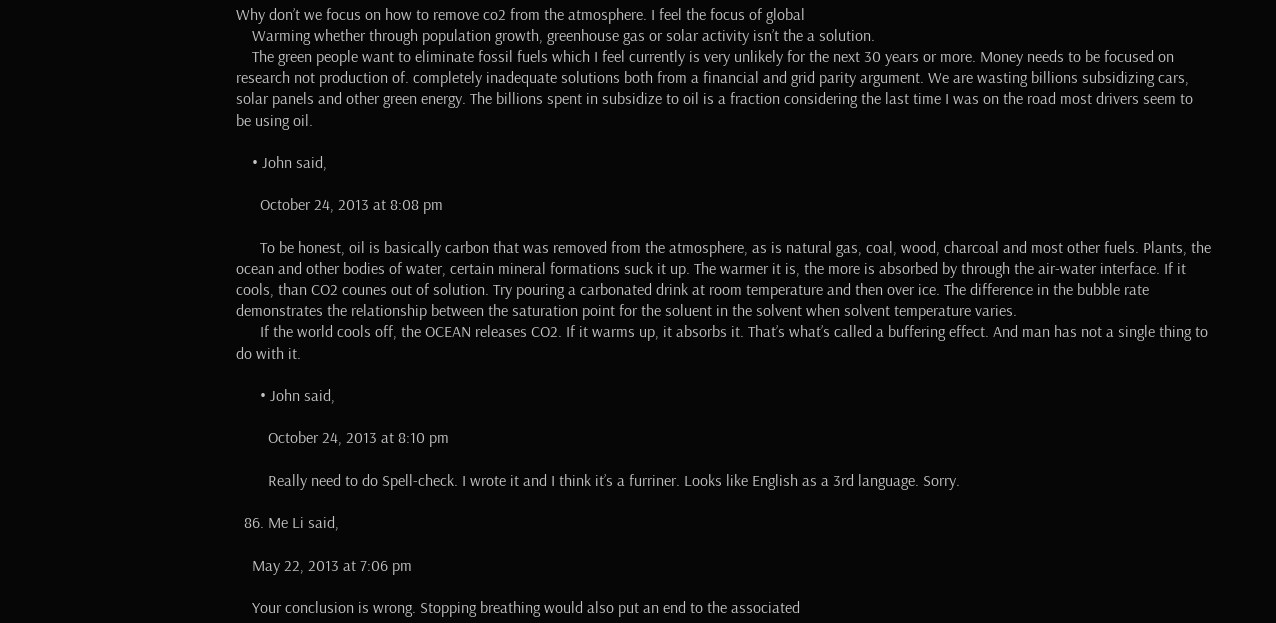Why don’t we focus on how to remove co2 from the atmosphere. I feel the focus of global
    Warming whether through population growth, greenhouse gas or solar activity isn’t the a solution.
    The green people want to eliminate fossil fuels which I feel currently is very unlikely for the next 30 years or more. Money needs to be focused on research not production of. completely inadequate solutions both from a financial and grid parity argument. We are wasting billions subsidizing cars, solar panels and other green energy. The billions spent in subsidize to oil is a fraction considering the last time I was on the road most drivers seem to be using oil.

    • John said,

      October 24, 2013 at 8:08 pm

      To be honest, oil is basically carbon that was removed from the atmosphere, as is natural gas, coal, wood, charcoal and most other fuels. Plants, the ocean and other bodies of water, certain mineral formations suck it up. The warmer it is, the more is absorbed by through the air-water interface. If it cools, than CO2 counes out of solution. Try pouring a carbonated drink at room temperature and then over ice. The difference in the bubble rate demonstrates the relationship between the saturation point for the soluent in the solvent when solvent temperature varies.
      If the world cools off, the OCEAN releases CO2. If it warms up, it absorbs it. That’s what’s called a buffering effect. And man has not a single thing to do with it.

      • John said,

        October 24, 2013 at 8:10 pm

        Really need to do Spell-check. I wrote it and I think it’s a furriner. Looks like English as a 3rd language. Sorry.

  86. Me Li said,

    May 22, 2013 at 7:06 pm

    Your conclusion is wrong. Stopping breathing would also put an end to the associated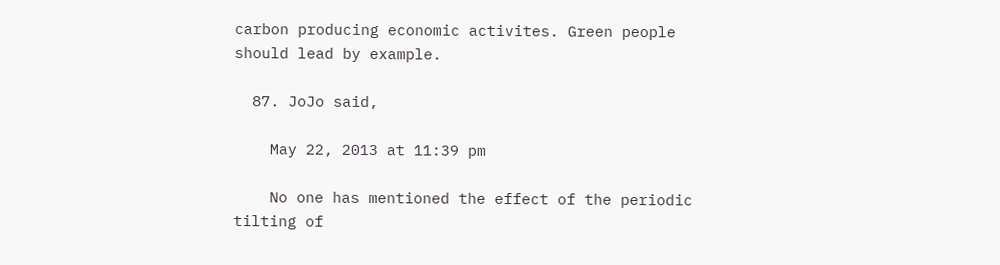carbon producing economic activites. Green people should lead by example.

  87. JoJo said,

    May 22, 2013 at 11:39 pm

    No one has mentioned the effect of the periodic tilting of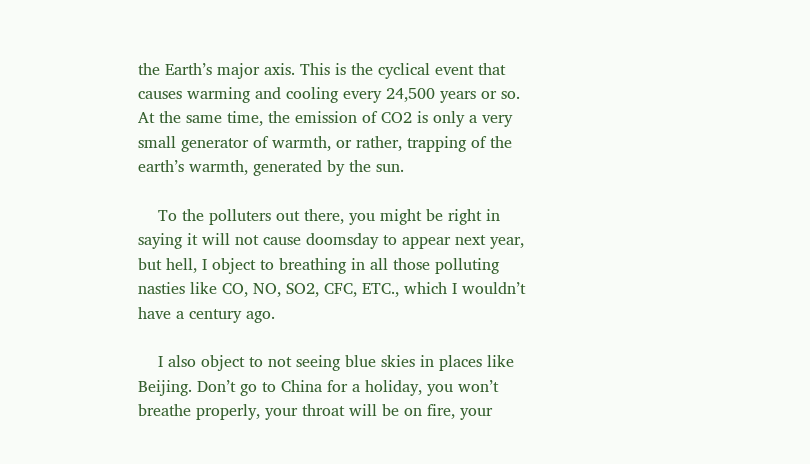the Earth’s major axis. This is the cyclical event that causes warming and cooling every 24,500 years or so. At the same time, the emission of CO2 is only a very small generator of warmth, or rather, trapping of the earth’s warmth, generated by the sun.

    To the polluters out there, you might be right in saying it will not cause doomsday to appear next year, but hell, I object to breathing in all those polluting nasties like CO, NO, SO2, CFC, ETC., which I wouldn’t have a century ago.

    I also object to not seeing blue skies in places like Beijing. Don’t go to China for a holiday, you won’t breathe properly, your throat will be on fire, your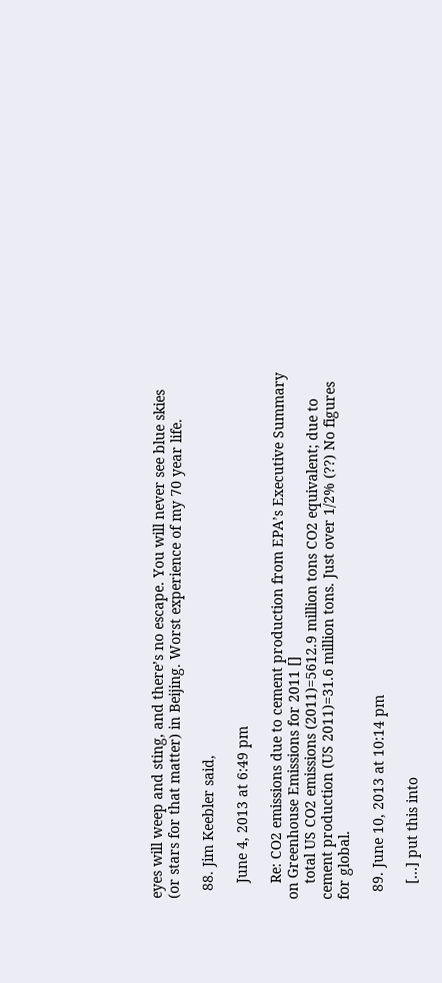eyes will weep and sting, and there’s no escape. You will never see blue skies (or stars for that matter) in Beijing. Worst experience of my 70 year life.

  88. Jim Keebler said,

    June 4, 2013 at 6:49 pm

    Re: CO2 emissions due to cement production from EPA’s Executive Summary on Greenhouse Emissions for 2011 []
    total US CO2 emissions (2011)=5612.9 million tons CO2 equivalent; due to cement production (US 2011)=31.6 million tons. Just over 1/2% (??) No figures for global.

  89. June 10, 2013 at 10:14 pm

    […] put this into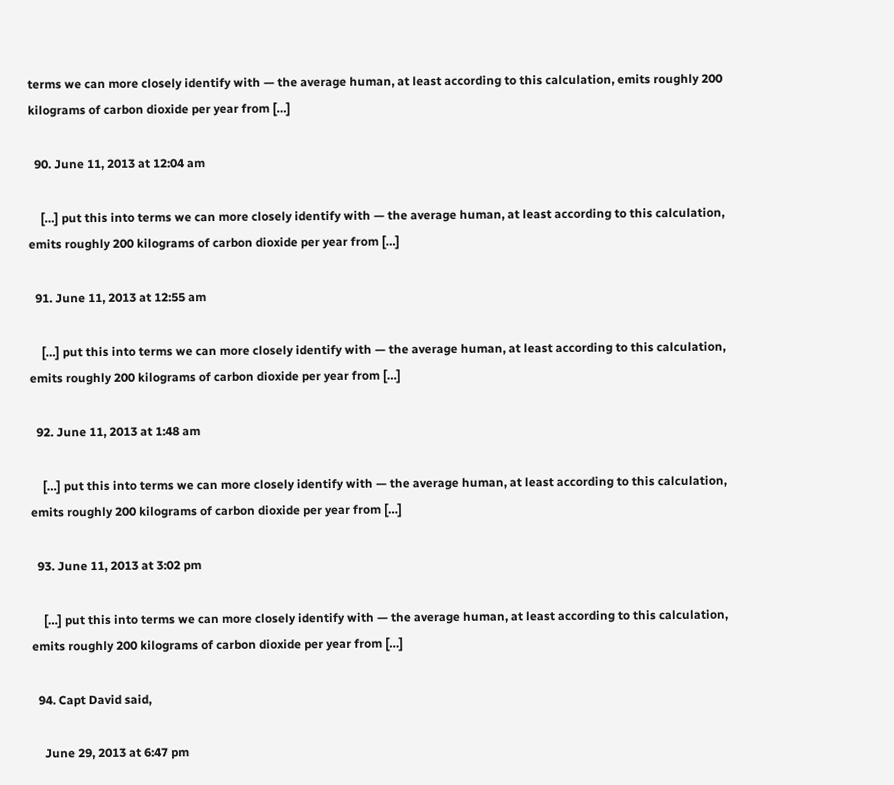terms we can more closely identify with — the average human, at least according to this calculation, emits roughly 200 kilograms of carbon dioxide per year from […]

  90. June 11, 2013 at 12:04 am

    […] put this into terms we can more closely identify with — the average human, at least according to this calculation, emits roughly 200 kilograms of carbon dioxide per year from […]

  91. June 11, 2013 at 12:55 am

    […] put this into terms we can more closely identify with — the average human, at least according to this calculation, emits roughly 200 kilograms of carbon dioxide per year from […]

  92. June 11, 2013 at 1:48 am

    […] put this into terms we can more closely identify with — the average human, at least according to this calculation, emits roughly 200 kilograms of carbon dioxide per year from […]

  93. June 11, 2013 at 3:02 pm

    […] put this into terms we can more closely identify with — the average human, at least according to this calculation, emits roughly 200 kilograms of carbon dioxide per year from […]

  94. Capt David said,

    June 29, 2013 at 6:47 pm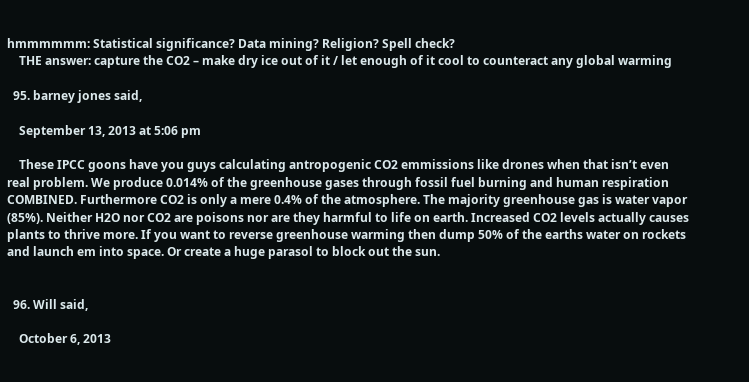hmmmmmm: Statistical significance? Data mining? Religion? Spell check?
    THE answer: capture the CO2 – make dry ice out of it / let enough of it cool to counteract any global warming

  95. barney jones said,

    September 13, 2013 at 5:06 pm

    These IPCC goons have you guys calculating antropogenic CO2 emmissions like drones when that isn’t even real problem. We produce 0.014% of the greenhouse gases through fossil fuel burning and human respiration COMBINED. Furthermore CO2 is only a mere 0.4% of the atmosphere. The majority greenhouse gas is water vapor (85%). Neither H2O nor CO2 are poisons nor are they harmful to life on earth. Increased CO2 levels actually causes plants to thrive more. If you want to reverse greenhouse warming then dump 50% of the earths water on rockets and launch em into space. Or create a huge parasol to block out the sun.


  96. Will said,

    October 6, 2013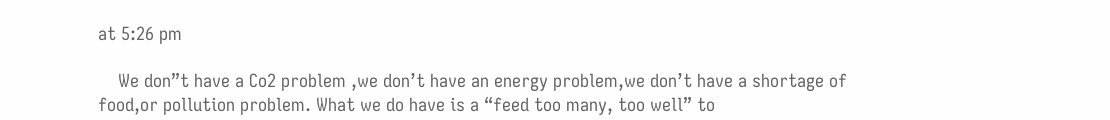at 5:26 pm

    We don”t have a Co2 problem ,we don’t have an energy problem,we don’t have a shortage of food,or pollution problem. What we do have is a “feed too many, too well” to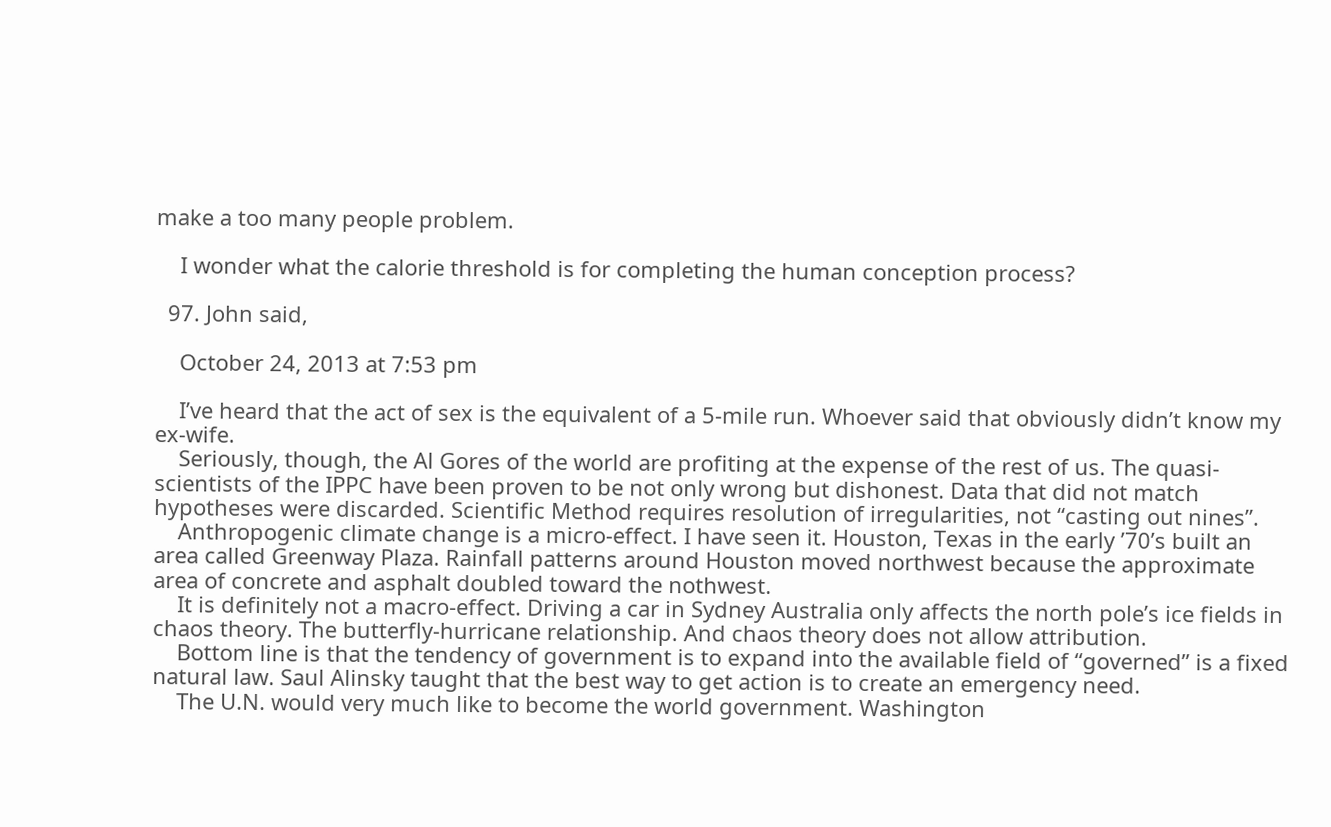make a too many people problem.

    I wonder what the calorie threshold is for completing the human conception process?

  97. John said,

    October 24, 2013 at 7:53 pm

    I’ve heard that the act of sex is the equivalent of a 5-mile run. Whoever said that obviously didn’t know my ex-wife.
    Seriously, though, the Al Gores of the world are profiting at the expense of the rest of us. The quasi-scientists of the IPPC have been proven to be not only wrong but dishonest. Data that did not match hypotheses were discarded. Scientific Method requires resolution of irregularities, not “casting out nines”.
    Anthropogenic climate change is a micro-effect. I have seen it. Houston, Texas in the early ’70’s built an area called Greenway Plaza. Rainfall patterns around Houston moved northwest because the approximate area of concrete and asphalt doubled toward the nothwest.
    It is definitely not a macro-effect. Driving a car in Sydney Australia only affects the north pole’s ice fields in chaos theory. The butterfly-hurricane relationship. And chaos theory does not allow attribution.
    Bottom line is that the tendency of government is to expand into the available field of “governed” is a fixed natural law. Saul Alinsky taught that the best way to get action is to create an emergency need.
    The U.N. would very much like to become the world government. Washington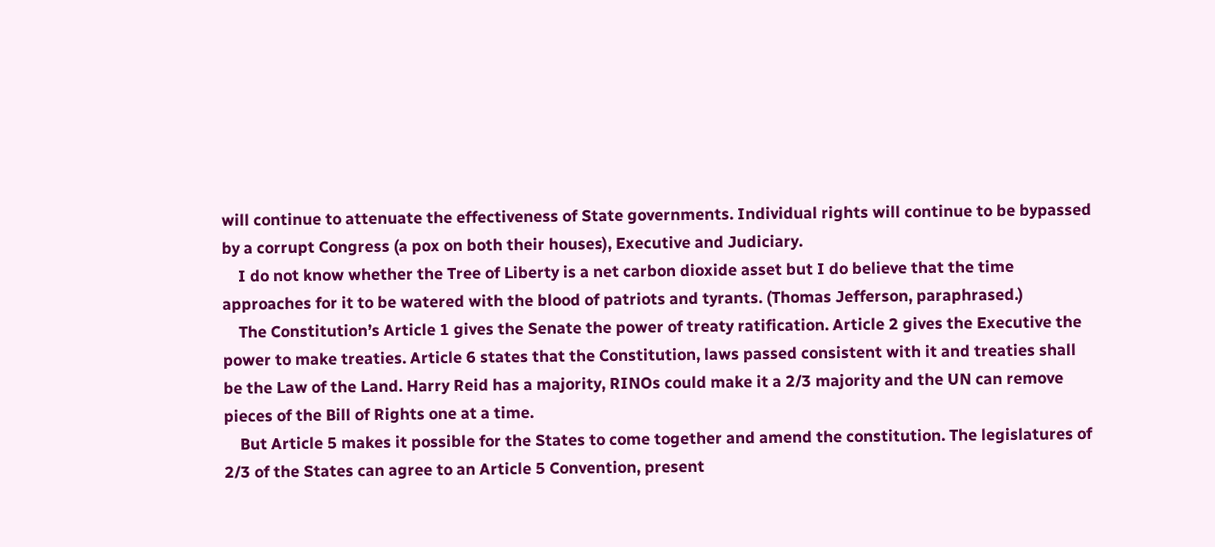will continue to attenuate the effectiveness of State governments. Individual rights will continue to be bypassed by a corrupt Congress (a pox on both their houses), Executive and Judiciary.
    I do not know whether the Tree of Liberty is a net carbon dioxide asset but I do believe that the time approaches for it to be watered with the blood of patriots and tyrants. (Thomas Jefferson, paraphrased.)
    The Constitution’s Article 1 gives the Senate the power of treaty ratification. Article 2 gives the Executive the power to make treaties. Article 6 states that the Constitution, laws passed consistent with it and treaties shall be the Law of the Land. Harry Reid has a majority, RINOs could make it a 2/3 majority and the UN can remove pieces of the Bill of Rights one at a time.
    But Article 5 makes it possible for the States to come together and amend the constitution. The legislatures of 2/3 of the States can agree to an Article 5 Convention, present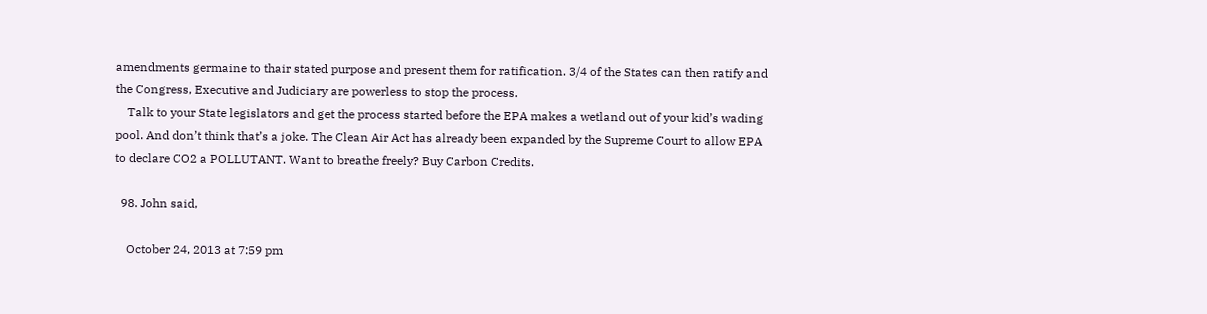amendments germaine to thair stated purpose and present them for ratification. 3/4 of the States can then ratify and the Congress, Executive and Judiciary are powerless to stop the process.
    Talk to your State legislators and get the process started before the EPA makes a wetland out of your kid’s wading pool. And don’t think that’s a joke. The Clean Air Act has already been expanded by the Supreme Court to allow EPA to declare CO2 a POLLUTANT. Want to breathe freely? Buy Carbon Credits.

  98. John said,

    October 24, 2013 at 7:59 pm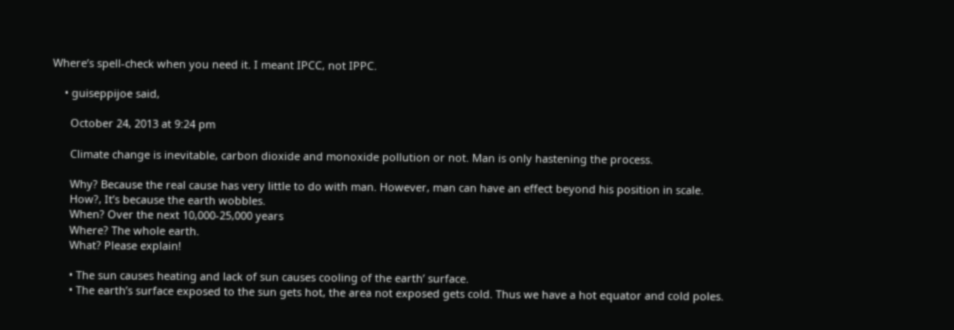Where’s spell-check when you need it. I meant IPCC, not IPPC.

    • guiseppijoe said,

      October 24, 2013 at 9:24 pm

      Climate change is inevitable, carbon dioxide and monoxide pollution or not. Man is only hastening the process.

      Why? Because the real cause has very little to do with man. However, man can have an effect beyond his position in scale.
      How?, It’s because the earth wobbles.
      When? Over the next 10,000-25,000 years
      Where? The whole earth.
      What? Please explain!

      • The sun causes heating and lack of sun causes cooling of the earth’ surface.
      • The earth’s surface exposed to the sun gets hot, the area not exposed gets cold. Thus we have a hot equator and cold poles.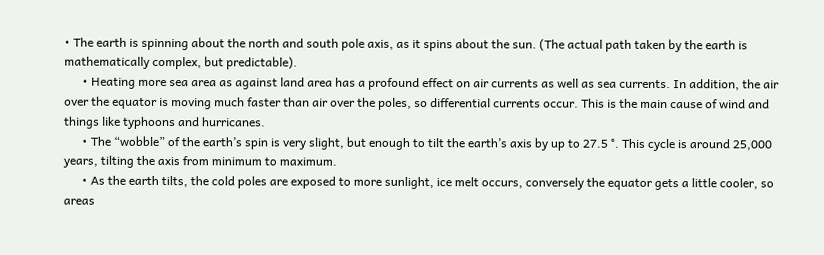• The earth is spinning about the north and south pole axis, as it spins about the sun. (The actual path taken by the earth is mathematically complex, but predictable).
      • Heating more sea area as against land area has a profound effect on air currents as well as sea currents. In addition, the air over the equator is moving much faster than air over the poles, so differential currents occur. This is the main cause of wind and things like typhoons and hurricanes.
      • The “wobble” of the earth’s spin is very slight, but enough to tilt the earth’s axis by up to 27.5 °. This cycle is around 25,000 years, tilting the axis from minimum to maximum.
      • As the earth tilts, the cold poles are exposed to more sunlight, ice melt occurs, conversely the equator gets a little cooler, so areas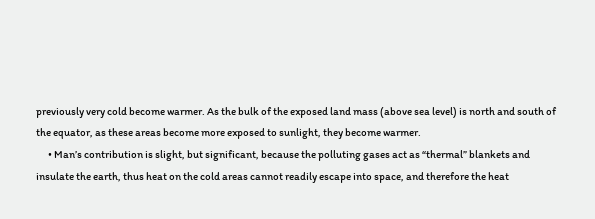previously very cold become warmer. As the bulk of the exposed land mass (above sea level) is north and south of the equator, as these areas become more exposed to sunlight, they become warmer.
      • Man’s contribution is slight, but significant, because the polluting gases act as “thermal” blankets and insulate the earth, thus heat on the cold areas cannot readily escape into space, and therefore the heat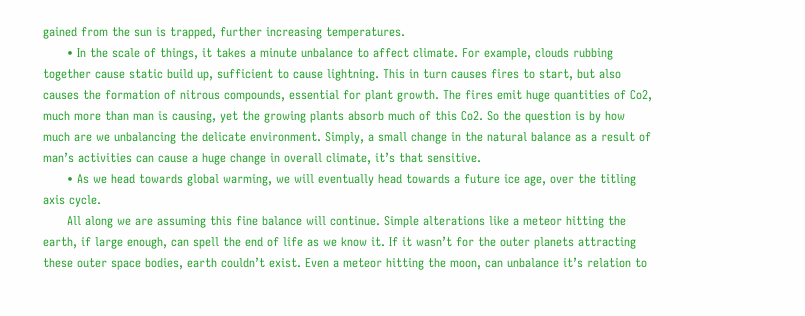gained from the sun is trapped, further increasing temperatures.
      • In the scale of things, it takes a minute unbalance to affect climate. For example, clouds rubbing together cause static build up, sufficient to cause lightning. This in turn causes fires to start, but also causes the formation of nitrous compounds, essential for plant growth. The fires emit huge quantities of Co2, much more than man is causing, yet the growing plants absorb much of this Co2. So the question is by how much are we unbalancing the delicate environment. Simply, a small change in the natural balance as a result of man’s activities can cause a huge change in overall climate, it’s that sensitive.
      • As we head towards global warming, we will eventually head towards a future ice age, over the titling axis cycle.
      All along we are assuming this fine balance will continue. Simple alterations like a meteor hitting the earth, if large enough, can spell the end of life as we know it. If it wasn’t for the outer planets attracting these outer space bodies, earth couldn’t exist. Even a meteor hitting the moon, can unbalance it’s relation to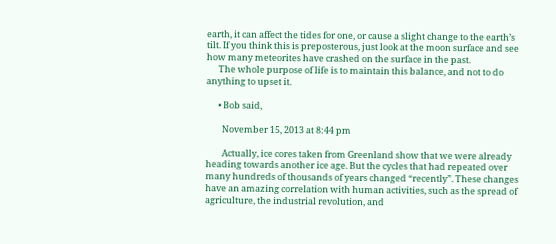earth, it can affect the tides for one, or cause a slight change to the earth’s tilt. If you think this is preposterous, just look at the moon surface and see how many meteorites have crashed on the surface in the past.
      The whole purpose of life is to maintain this balance, and not to do anything to upset it.

      • Bob said,

        November 15, 2013 at 8:44 pm

        Actually, ice cores taken from Greenland show that we were already heading towards another ice age. But the cycles that had repeated over many hundreds of thousands of years changed “recently”. These changes have an amazing correlation with human activities, such as the spread of agriculture, the industrial revolution, and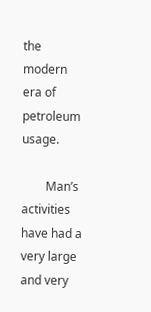the modern era of petroleum usage.

        Man’s activities have had a very large and very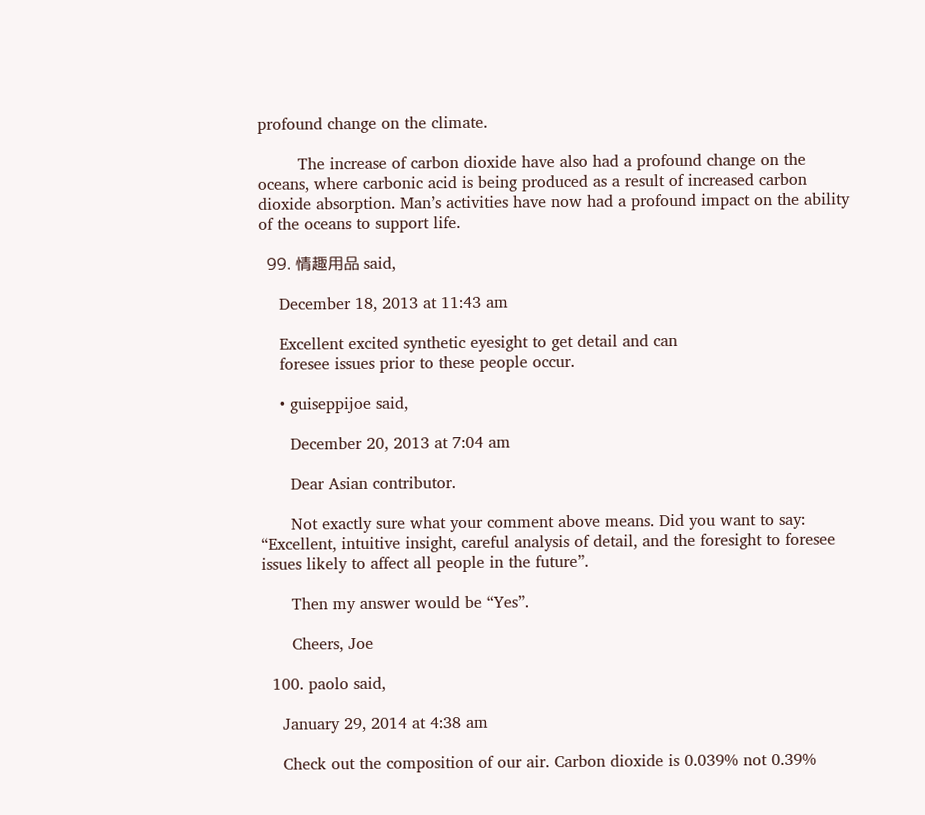profound change on the climate.

        The increase of carbon dioxide have also had a profound change on the oceans, where carbonic acid is being produced as a result of increased carbon dioxide absorption. Man’s activities have now had a profound impact on the ability of the oceans to support life.

  99. 情趣用品 said,

    December 18, 2013 at 11:43 am

    Excellent excited synthetic eyesight to get detail and can
    foresee issues prior to these people occur.

    • guiseppijoe said,

      December 20, 2013 at 7:04 am

      Dear Asian contributor.

      Not exactly sure what your comment above means. Did you want to say: “Excellent, intuitive insight, careful analysis of detail, and the foresight to foresee issues likely to affect all people in the future”.

      Then my answer would be “Yes”.

      Cheers, Joe

  100. paolo said,

    January 29, 2014 at 4:38 am

    Check out the composition of our air. Carbon dioxide is 0.039% not 0.39%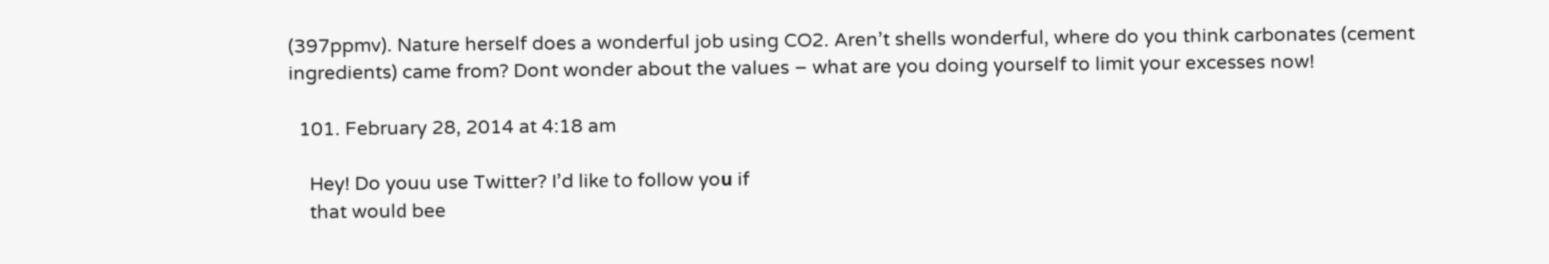(397ppmv). Nature herself does a wonderful job using CO2. Aren’t shells wonderful, where do you think carbonates (cement ingredients) came from? Dont wonder about the values – what are you doing yourself to limit your excesses now!

  101. February 28, 2014 at 4:18 am

    Hey! Do youu use Twitter? I’d likе tߋ follow yoս if
    that woulԁ bee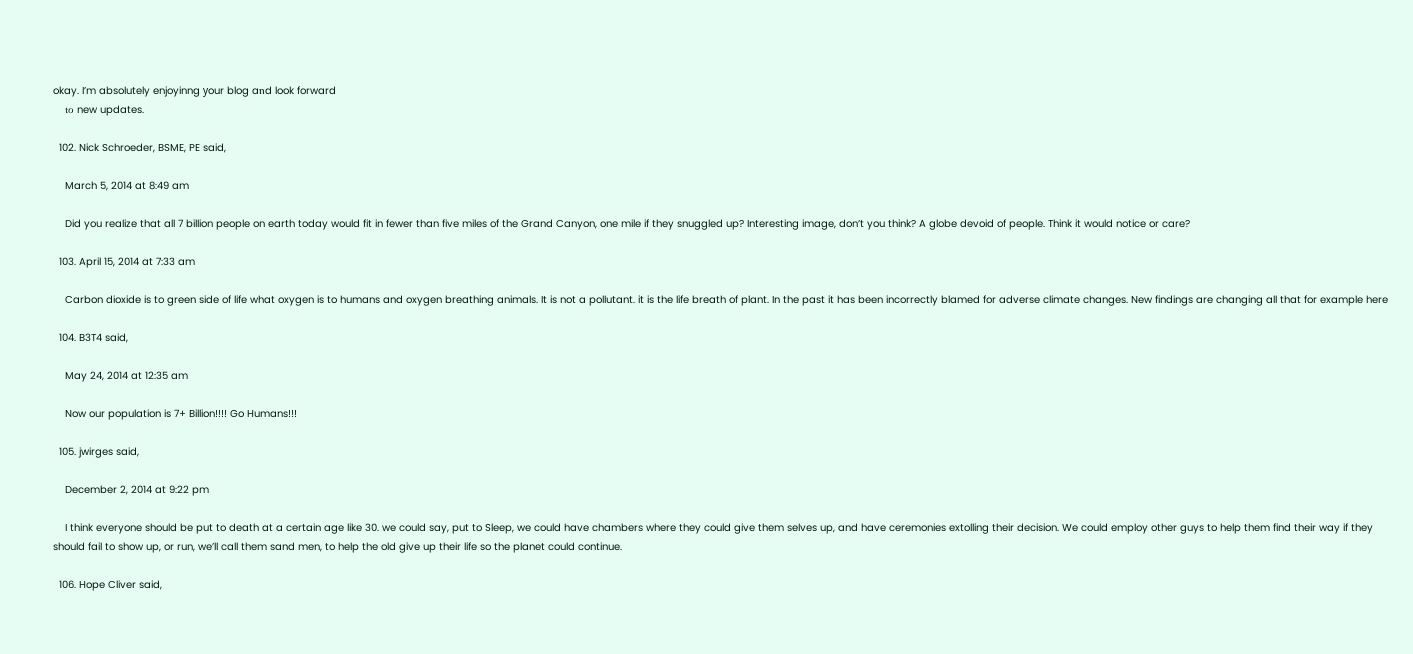okay. I’m absolutely enjoyinng уour blog aոd look forward
    tο new updates.

  102. Nick Schroeder, BSME, PE said,

    March 5, 2014 at 8:49 am

    Did you realize that all 7 billion people on earth today would fit in fewer than five miles of the Grand Canyon, one mile if they snuggled up? Interesting image, don’t you think? A globe devoid of people. Think it would notice or care?

  103. April 15, 2014 at 7:33 am

    Carbon dioxide is to green side of life what oxygen is to humans and oxygen breathing animals. It is not a pollutant. it is the life breath of plant. In the past it has been incorrectly blamed for adverse climate changes. New findings are changing all that for example here

  104. B3T4 said,

    May 24, 2014 at 12:35 am

    Now our population is 7+ Billion!!!! Go Humans!!!

  105. jwirges said,

    December 2, 2014 at 9:22 pm

    I think everyone should be put to death at a certain age like 30. we could say, put to Sleep, we could have chambers where they could give them selves up, and have ceremonies extolling their decision. We could employ other guys to help them find their way if they should fail to show up, or run, we’ll call them sand men, to help the old give up their life so the planet could continue.

  106. Hope Cliver said,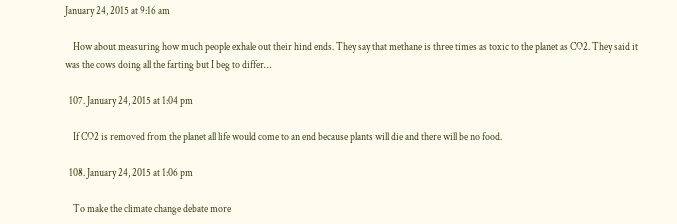January 24, 2015 at 9:16 am

    How about measuring how much people exhale out their hind ends. They say that methane is three times as toxic to the planet as CO2. They said it was the cows doing all the farting but I beg to differ…

  107. January 24, 2015 at 1:04 pm

    If CO2 is removed from the planet all life would come to an end because plants will die and there will be no food.

  108. January 24, 2015 at 1:06 pm

    To make the climate change debate more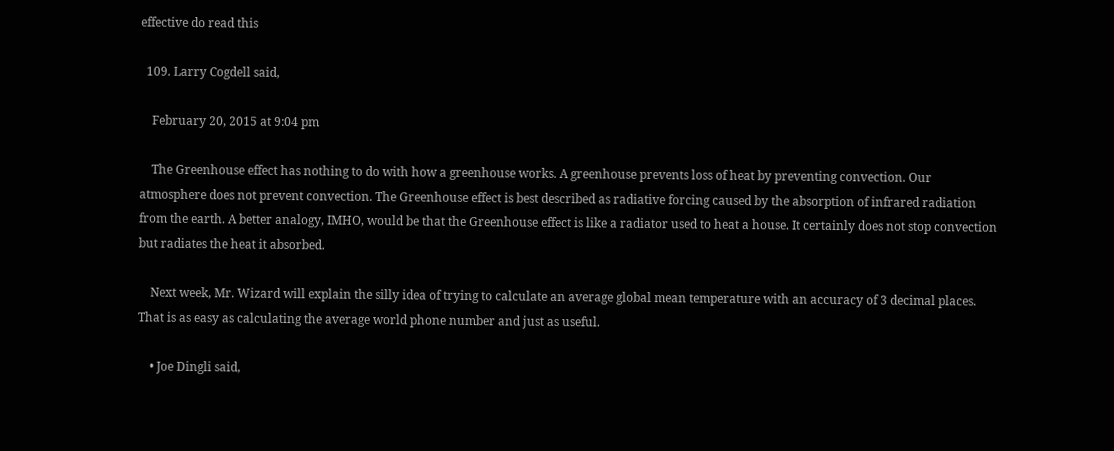effective do read this

  109. Larry Cogdell said,

    February 20, 2015 at 9:04 pm

    The Greenhouse effect has nothing to do with how a greenhouse works. A greenhouse prevents loss of heat by preventing convection. Our atmosphere does not prevent convection. The Greenhouse effect is best described as radiative forcing caused by the absorption of infrared radiation from the earth. A better analogy, IMHO, would be that the Greenhouse effect is like a radiator used to heat a house. It certainly does not stop convection but radiates the heat it absorbed.

    Next week, Mr. Wizard will explain the silly idea of trying to calculate an average global mean temperature with an accuracy of 3 decimal places. That is as easy as calculating the average world phone number and just as useful.

    • Joe Dingli said,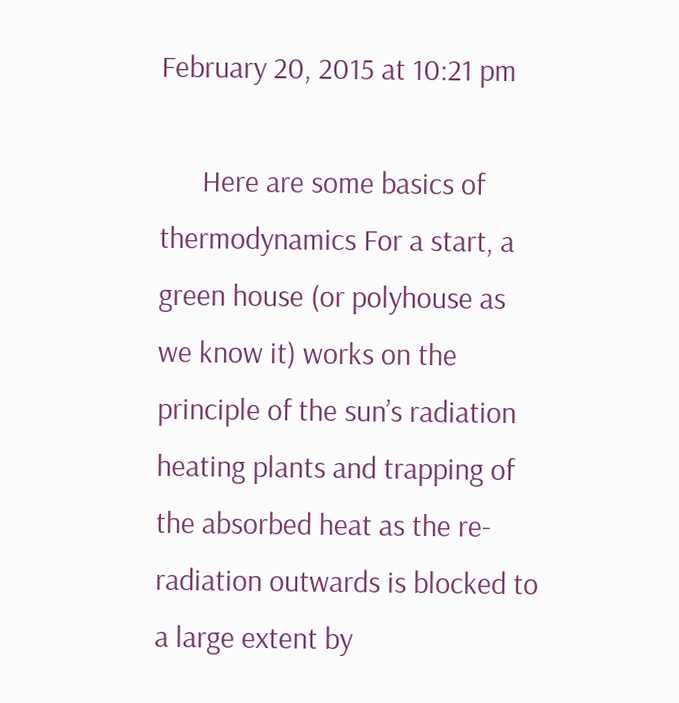February 20, 2015 at 10:21 pm

      Here are some basics of thermodynamics For a start, a green house (or polyhouse as we know it) works on the principle of the sun’s radiation heating plants and trapping of the absorbed heat as the re-radiation outwards is blocked to a large extent by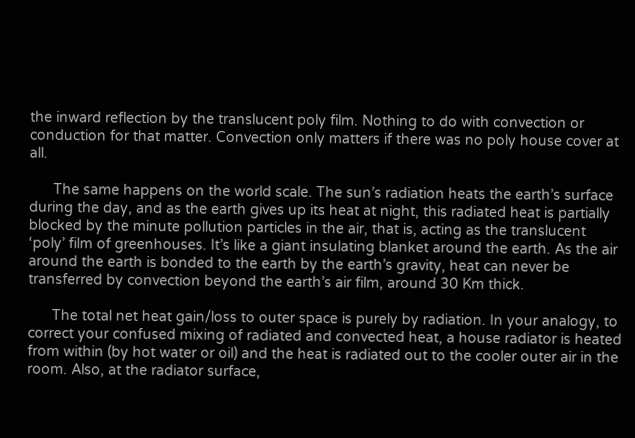the inward reflection by the translucent poly film. Nothing to do with convection or conduction for that matter. Convection only matters if there was no poly house cover at all.

      The same happens on the world scale. The sun’s radiation heats the earth’s surface during the day, and as the earth gives up its heat at night, this radiated heat is partially blocked by the minute pollution particles in the air, that is, acting as the translucent ‘poly’ film of greenhouses. It’s like a giant insulating blanket around the earth. As the air around the earth is bonded to the earth by the earth’s gravity, heat can never be transferred by convection beyond the earth’s air film, around 30 Km thick.

      The total net heat gain/loss to outer space is purely by radiation. In your analogy, to correct your confused mixing of radiated and convected heat, a house radiator is heated from within (by hot water or oil) and the heat is radiated out to the cooler outer air in the room. Also, at the radiator surface,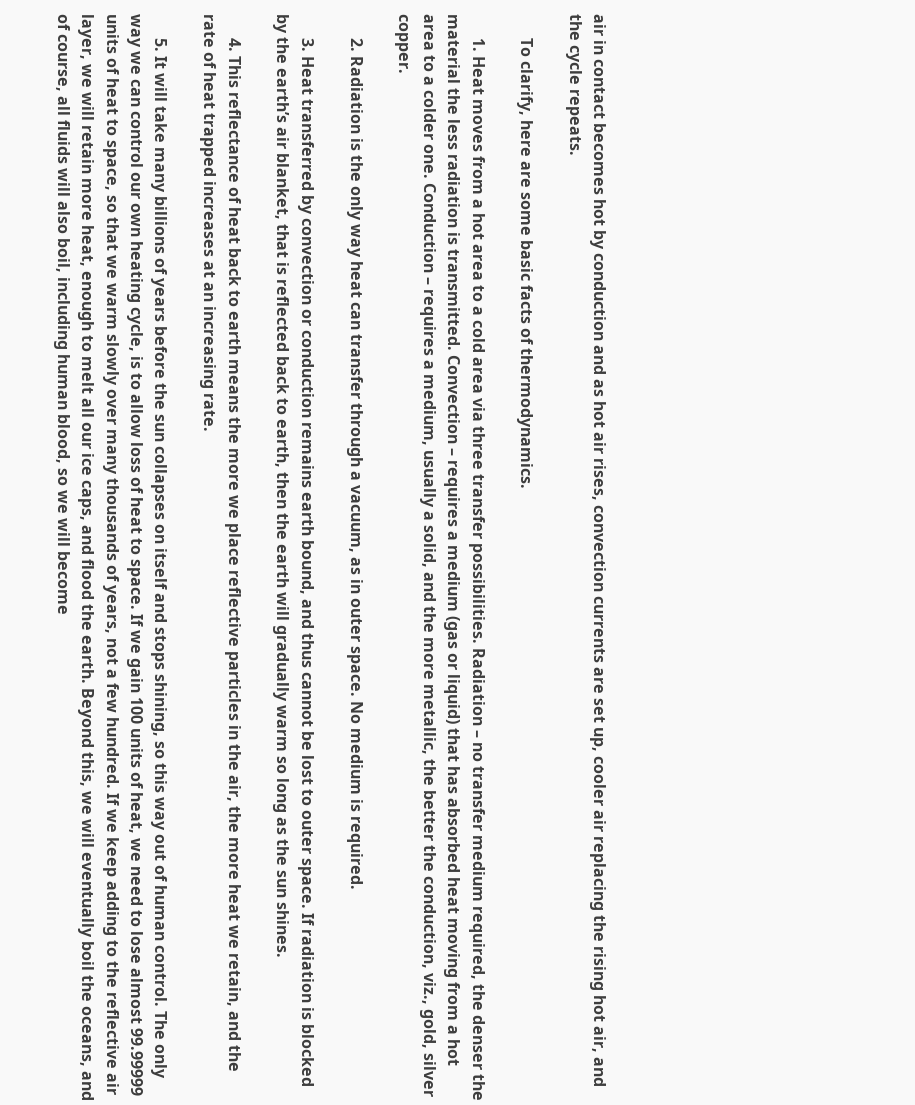air in contact becomes hot by conduction and as hot air rises, convection currents are set up, cooler air replacing the rising hot air, and the cycle repeats.

      To clarify, here are some basic facts of thermodynamics.

      1. Heat moves from a hot area to a cold area via three transfer possibilities. Radiation – no transfer medium required, the denser the material the less radiation is transmitted. Convection – requires a medium (gas or liquid) that has absorbed heat moving from a hot area to a colder one. Conduction – requires a medium, usually a solid, and the more metallic, the better the conduction, viz., gold, silver copper.

      2. Radiation is the only way heat can transfer through a vacuum, as in outer space. No medium is required.

      3. Heat transferred by convection or conduction remains earth bound, and thus cannot be lost to outer space. If radiation is blocked by the earth’s air blanket, that is reflected back to earth, then the earth will gradually warm so long as the sun shines.

      4. This reflectance of heat back to earth means the more we place reflective particles in the air, the more heat we retain, and the rate of heat trapped increases at an increasing rate.

      5. It will take many billions of years before the sun collapses on itself and stops shining, so this way out of human control. The only way we can control our own heating cycle, is to allow loss of heat to space. If we gain 100 units of heat, we need to lose almost 99.99999 units of heat to space, so that we warm slowly over many thousands of years, not a few hundred. If we keep adding to the reflective air layer, we will retain more heat, enough to melt all our ice caps, and flood the earth. Beyond this, we will eventually boil the oceans, and of course, all fluids will also boil, including human blood, so we will become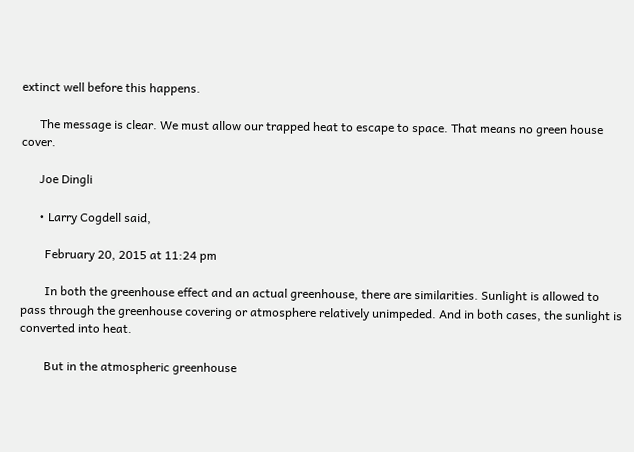extinct well before this happens.

      The message is clear. We must allow our trapped heat to escape to space. That means no green house cover.

      Joe Dingli

      • Larry Cogdell said,

        February 20, 2015 at 11:24 pm

        In both the greenhouse effect and an actual greenhouse, there are similarities. Sunlight is allowed to pass through the greenhouse covering or atmosphere relatively unimpeded. And in both cases, the sunlight is converted into heat.

        But in the atmospheric greenhouse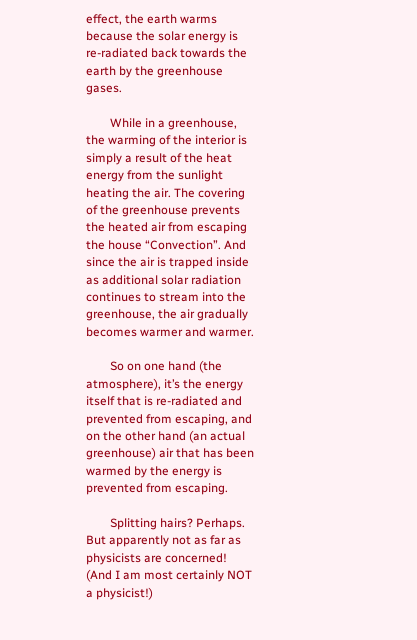effect, the earth warms because the solar energy is re-radiated back towards the earth by the greenhouse gases.

        While in a greenhouse, the warming of the interior is simply a result of the heat energy from the sunlight heating the air. The covering of the greenhouse prevents the heated air from escaping the house “Convection”. And since the air is trapped inside as additional solar radiation continues to stream into the greenhouse, the air gradually becomes warmer and warmer.

        So on one hand (the atmosphere), it’s the energy itself that is re-radiated and prevented from escaping, and on the other hand (an actual greenhouse) air that has been warmed by the energy is prevented from escaping.

        Splitting hairs? Perhaps. But apparently not as far as physicists are concerned! (And I am most certainly NOT a physicist!)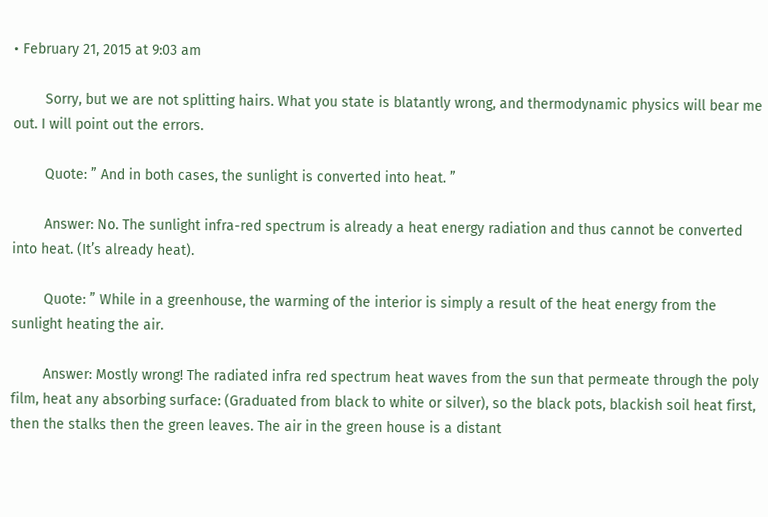• February 21, 2015 at 9:03 am

        Sorry, but we are not splitting hairs. What you state is blatantly wrong, and thermodynamic physics will bear me out. I will point out the errors.

        Quote: ” And in both cases, the sunlight is converted into heat. ”

        Answer: No. The sunlight infra-red spectrum is already a heat energy radiation and thus cannot be converted into heat. (It’s already heat).

        Quote: ” While in a greenhouse, the warming of the interior is simply a result of the heat energy from the sunlight heating the air.

        Answer: Mostly wrong! The radiated infra red spectrum heat waves from the sun that permeate through the poly film, heat any absorbing surface: (Graduated from black to white or silver), so the black pots, blackish soil heat first, then the stalks then the green leaves. The air in the green house is a distant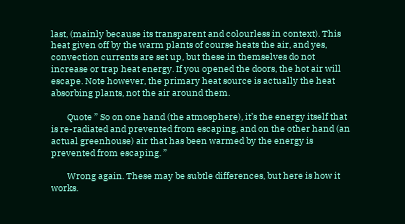last, (mainly because its transparent and colourless in context). This heat given off by the warm plants of course heats the air, and yes, convection currents are set up, but these in themselves do not increase or trap heat energy. If you opened the doors, the hot air will escape. Note however, the primary heat source is actually the heat absorbing plants, not the air around them.

        Quote ” So on one hand (the atmosphere), it’s the energy itself that is re-radiated and prevented from escaping, and on the other hand (an actual greenhouse) air that has been warmed by the energy is prevented from escaping. ”

        Wrong again. These may be subtle differences, but here is how it works.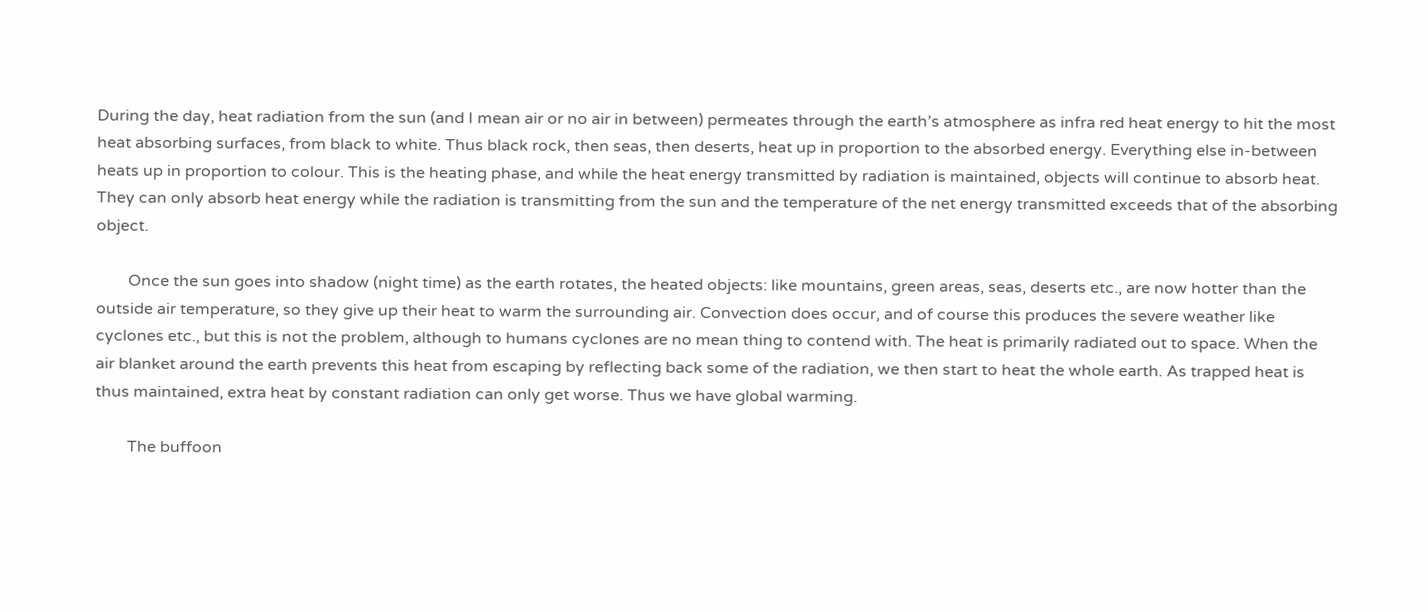During the day, heat radiation from the sun (and I mean air or no air in between) permeates through the earth’s atmosphere as infra red heat energy to hit the most heat absorbing surfaces, from black to white. Thus black rock, then seas, then deserts, heat up in proportion to the absorbed energy. Everything else in-between heats up in proportion to colour. This is the heating phase, and while the heat energy transmitted by radiation is maintained, objects will continue to absorb heat. They can only absorb heat energy while the radiation is transmitting from the sun and the temperature of the net energy transmitted exceeds that of the absorbing object.

        Once the sun goes into shadow (night time) as the earth rotates, the heated objects: like mountains, green areas, seas, deserts etc., are now hotter than the outside air temperature, so they give up their heat to warm the surrounding air. Convection does occur, and of course this produces the severe weather like cyclones etc., but this is not the problem, although to humans cyclones are no mean thing to contend with. The heat is primarily radiated out to space. When the air blanket around the earth prevents this heat from escaping by reflecting back some of the radiation, we then start to heat the whole earth. As trapped heat is thus maintained, extra heat by constant radiation can only get worse. Thus we have global warming.

        The buffoon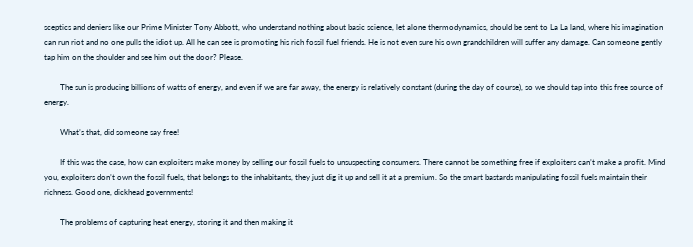sceptics and deniers like our Prime Minister Tony Abbott, who understand nothing about basic science, let alone thermodynamics, should be sent to La La land, where his imagination can run riot and no one pulls the idiot up. All he can see is promoting his rich fossil fuel friends. He is not even sure his own grandchildren will suffer any damage. Can someone gently tap him on the shoulder and see him out the door? Please.

        The sun is producing billions of watts of energy, and even if we are far away, the energy is relatively constant (during the day of course), so we should tap into this free source of energy.

        What’s that, did someone say free!

        If this was the case, how can exploiters make money by selling our fossil fuels to unsuspecting consumers. There cannot be something free if exploiters can’t make a profit. Mind you, exploiters don’t own the fossil fuels, that belongs to the inhabitants, they just dig it up and sell it at a premium. So the smart bastards manipulating fossil fuels maintain their richness. Good one, dickhead governments!

        The problems of capturing heat energy, storing it and then making it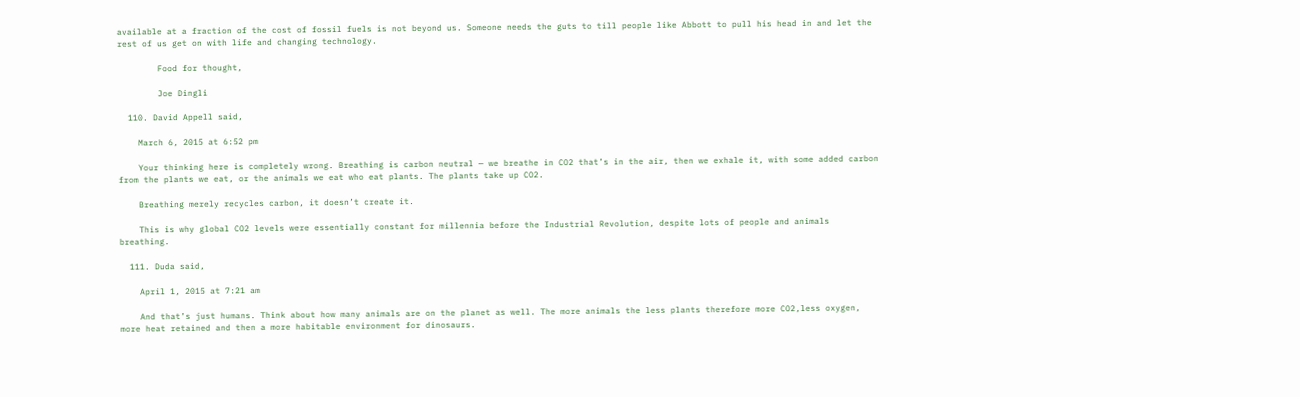available at a fraction of the cost of fossil fuels is not beyond us. Someone needs the guts to till people like Abbott to pull his head in and let the rest of us get on with life and changing technology.

        Food for thought,

        Joe Dingli

  110. David Appell said,

    March 6, 2015 at 6:52 pm

    Your thinking here is completely wrong. Breathing is carbon neutral — we breathe in CO2 that’s in the air, then we exhale it, with some added carbon from the plants we eat, or the animals we eat who eat plants. The plants take up CO2.

    Breathing merely recycles carbon, it doesn’t create it.

    This is why global CO2 levels were essentially constant for millennia before the Industrial Revolution, despite lots of people and animals breathing.

  111. Duda said,

    April 1, 2015 at 7:21 am

    And that’s just humans. Think about how many animals are on the planet as well. The more animals the less plants therefore more CO2,less oxygen, more heat retained and then a more habitable environment for dinosaurs.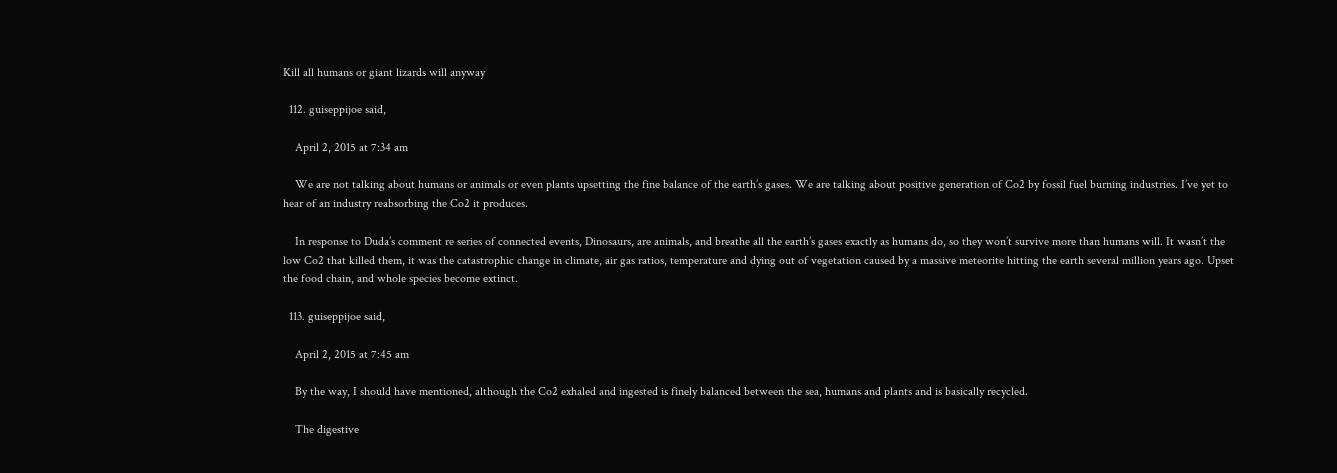Kill all humans or giant lizards will anyway

  112. guiseppijoe said,

    April 2, 2015 at 7:34 am

    We are not talking about humans or animals or even plants upsetting the fine balance of the earth’s gases. We are talking about positive generation of Co2 by fossil fuel burning industries. I’ve yet to hear of an industry reabsorbing the Co2 it produces.

    In response to Duda’s comment re series of connected events, Dinosaurs, are animals, and breathe all the earth’s gases exactly as humans do, so they won’t survive more than humans will. It wasn’t the low Co2 that killed them, it was the catastrophic change in climate, air gas ratios, temperature and dying out of vegetation caused by a massive meteorite hitting the earth several million years ago. Upset the food chain, and whole species become extinct.

  113. guiseppijoe said,

    April 2, 2015 at 7:45 am

    By the way, I should have mentioned, although the Co2 exhaled and ingested is finely balanced between the sea, humans and plants and is basically recycled.

    The digestive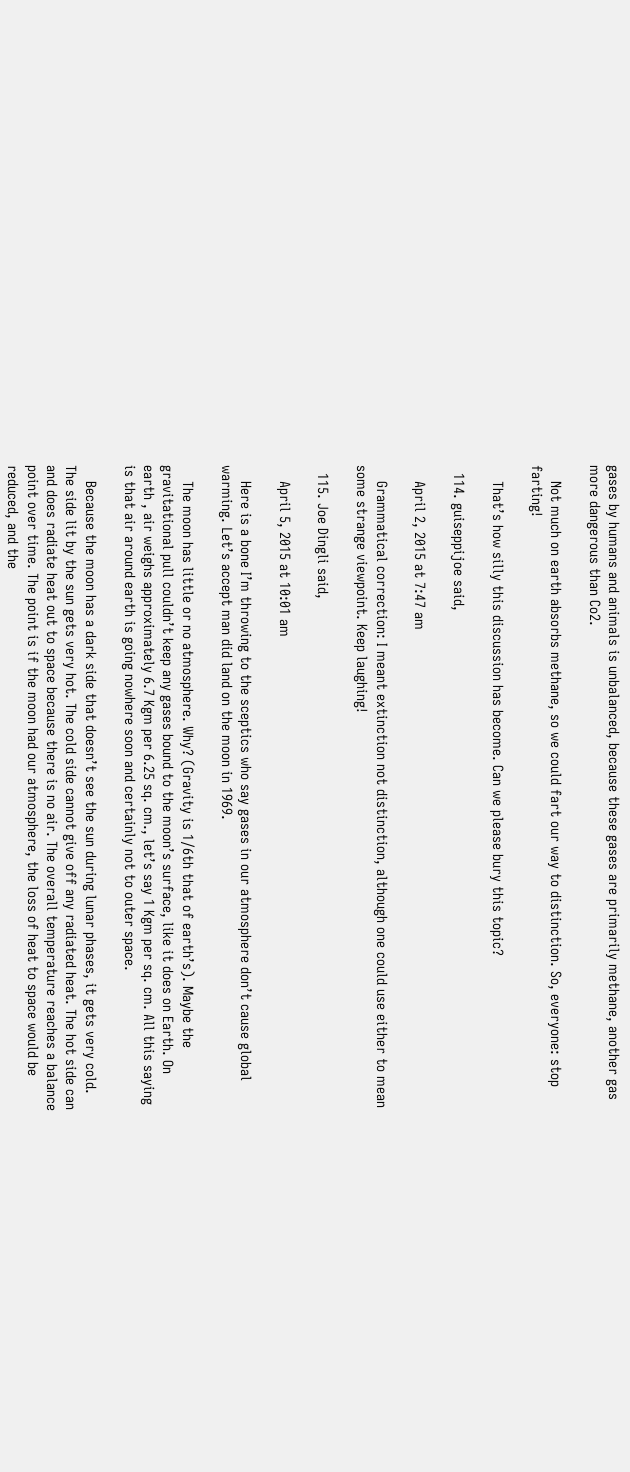gases by humans and animals is unbalanced, because these gases are primarily methane, another gas more dangerous than Co2.

    Not much on earth absorbs methane, so we could fart our way to distinction. So, everyone: stop farting!

    That’s how silly this discussion has become. Can we please bury this topic?

  114. guiseppijoe said,

    April 2, 2015 at 7:47 am

    Grammatical correction: I meant extinction not distinction, although one could use either to mean some strange viewpoint. Keep laughing!

  115. Joe Dingli said,

    April 5, 2015 at 10:01 am

    Here is a bone I’m throwing to the sceptics who say gases in our atmosphere don’t cause global warming. Let’s accept man did land on the moon in 1969.

    The moon has little or no atmosphere. Why? (Gravity is 1/6th that of earth’s). Maybe the gravitational pull couldn’t keep any gases bound to the moon’s surface, like it does on Earth. On earth , air weighs approximately 6.7 Kgm per 6.25 sq. cm., let’s say 1 Kgm per sq. cm. All this saying is that air around earth is going nowhere soon and certainly not to outer space.

    Because the moon has a dark side that doesn’t see the sun during lunar phases, it gets very cold. The side lit by the sun gets very hot. The cold side cannot give off any radiated heat. The hot side can and does radiate heat out to space because there is no air. The overall temperature reaches a balance point over time. The point is if the moon had our atmosphere, the loss of heat to space would be reduced, and the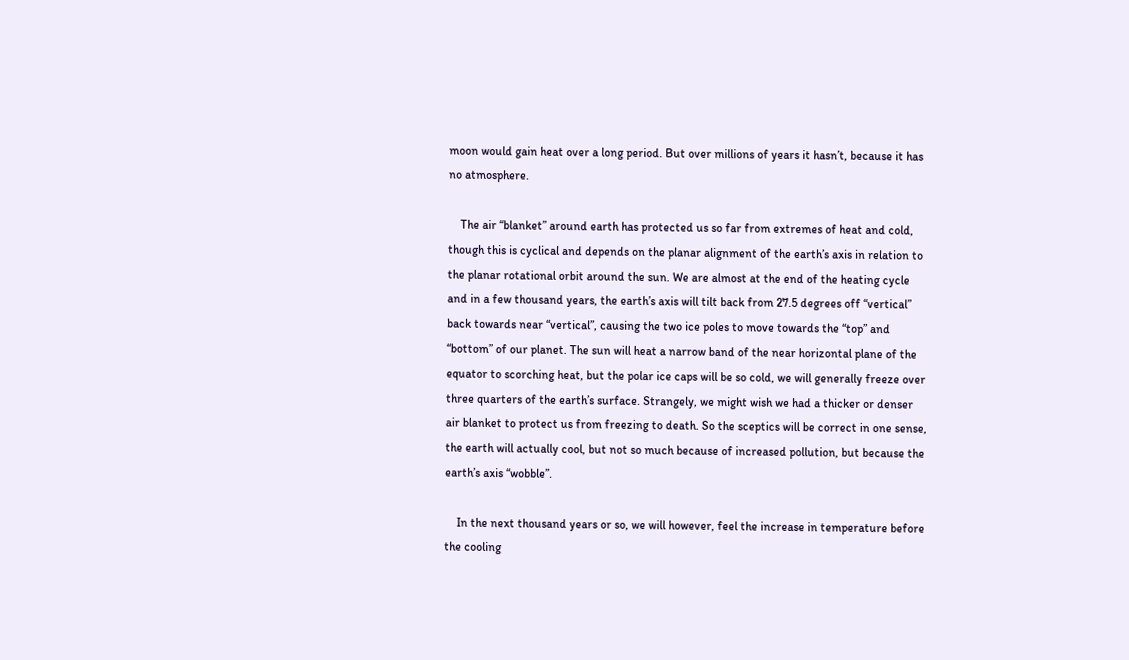moon would gain heat over a long period. But over millions of years it hasn’t, because it has no atmosphere.

    The air “blanket” around earth has protected us so far from extremes of heat and cold, though this is cyclical and depends on the planar alignment of the earth’s axis in relation to the planar rotational orbit around the sun. We are almost at the end of the heating cycle and in a few thousand years, the earth’s axis will tilt back from 27.5 degrees off “vertical” back towards near “vertical”, causing the two ice poles to move towards the “top” and “bottom” of our planet. The sun will heat a narrow band of the near horizontal plane of the equator to scorching heat, but the polar ice caps will be so cold, we will generally freeze over three quarters of the earth’s surface. Strangely, we might wish we had a thicker or denser air blanket to protect us from freezing to death. So the sceptics will be correct in one sense, the earth will actually cool, but not so much because of increased pollution, but because the earth’s axis “wobble”.

    In the next thousand years or so, we will however, feel the increase in temperature before the cooling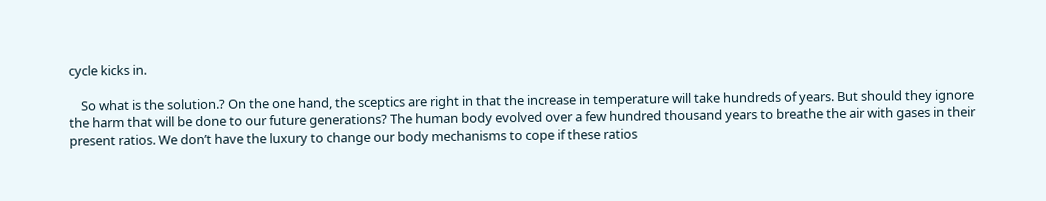cycle kicks in.

    So what is the solution.? On the one hand, the sceptics are right in that the increase in temperature will take hundreds of years. But should they ignore the harm that will be done to our future generations? The human body evolved over a few hundred thousand years to breathe the air with gases in their present ratios. We don’t have the luxury to change our body mechanisms to cope if these ratios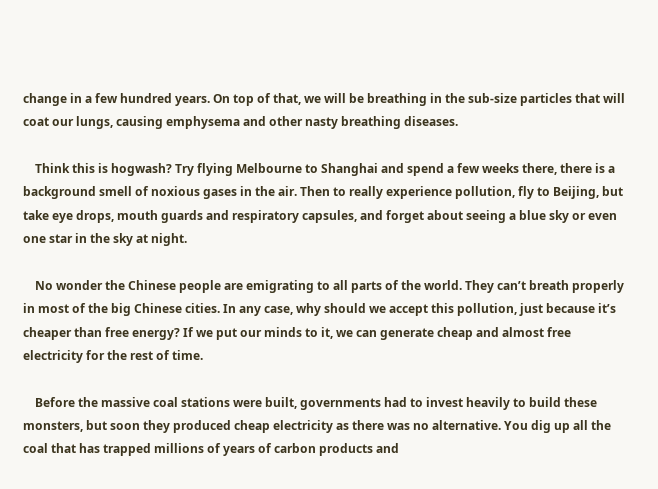change in a few hundred years. On top of that, we will be breathing in the sub-size particles that will coat our lungs, causing emphysema and other nasty breathing diseases.

    Think this is hogwash? Try flying Melbourne to Shanghai and spend a few weeks there, there is a background smell of noxious gases in the air. Then to really experience pollution, fly to Beijing, but take eye drops, mouth guards and respiratory capsules, and forget about seeing a blue sky or even one star in the sky at night.

    No wonder the Chinese people are emigrating to all parts of the world. They can’t breath properly in most of the big Chinese cities. In any case, why should we accept this pollution, just because it’s cheaper than free energy? If we put our minds to it, we can generate cheap and almost free electricity for the rest of time.

    Before the massive coal stations were built, governments had to invest heavily to build these monsters, but soon they produced cheap electricity as there was no alternative. You dig up all the coal that has trapped millions of years of carbon products and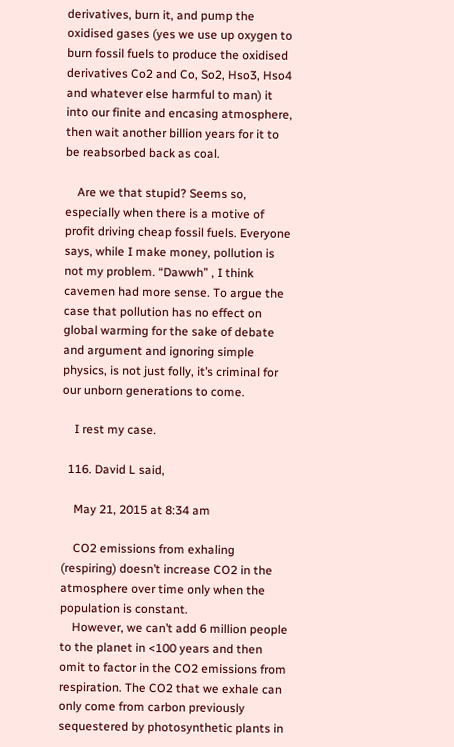derivatives, burn it, and pump the oxidised gases (yes we use up oxygen to burn fossil fuels to produce the oxidised derivatives Co2 and Co, So2, Hso3, Hso4 and whatever else harmful to man) it into our finite and encasing atmosphere, then wait another billion years for it to be reabsorbed back as coal.

    Are we that stupid? Seems so, especially when there is a motive of profit driving cheap fossil fuels. Everyone says, while I make money, pollution is not my problem. “Dawwh” , I think cavemen had more sense. To argue the case that pollution has no effect on global warming for the sake of debate and argument and ignoring simple physics, is not just folly, it’s criminal for our unborn generations to come.

    I rest my case.

  116. David L said,

    May 21, 2015 at 8:34 am

    CO2 emissions from exhaling (respiring) doesn’t increase CO2 in the atmosphere over time only when the population is constant.
    However, we can’t add 6 million people to the planet in <100 years and then omit to factor in the CO2 emissions from respiration. The CO2 that we exhale can only come from carbon previously sequestered by photosynthetic plants in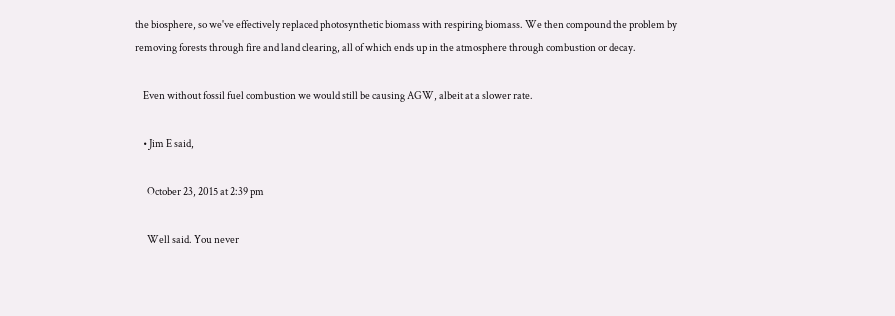the biosphere, so we've effectively replaced photosynthetic biomass with respiring biomass. We then compound the problem by removing forests through fire and land clearing, all of which ends up in the atmosphere through combustion or decay.

    Even without fossil fuel combustion we would still be causing AGW, albeit at a slower rate.

    • Jim E said,

      October 23, 2015 at 2:39 pm

      Well said. You never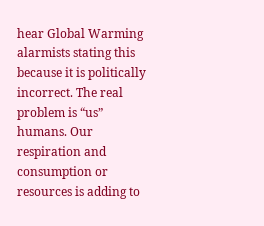hear Global Warming alarmists stating this because it is politically incorrect. The real problem is “us” humans. Our respiration and consumption or resources is adding to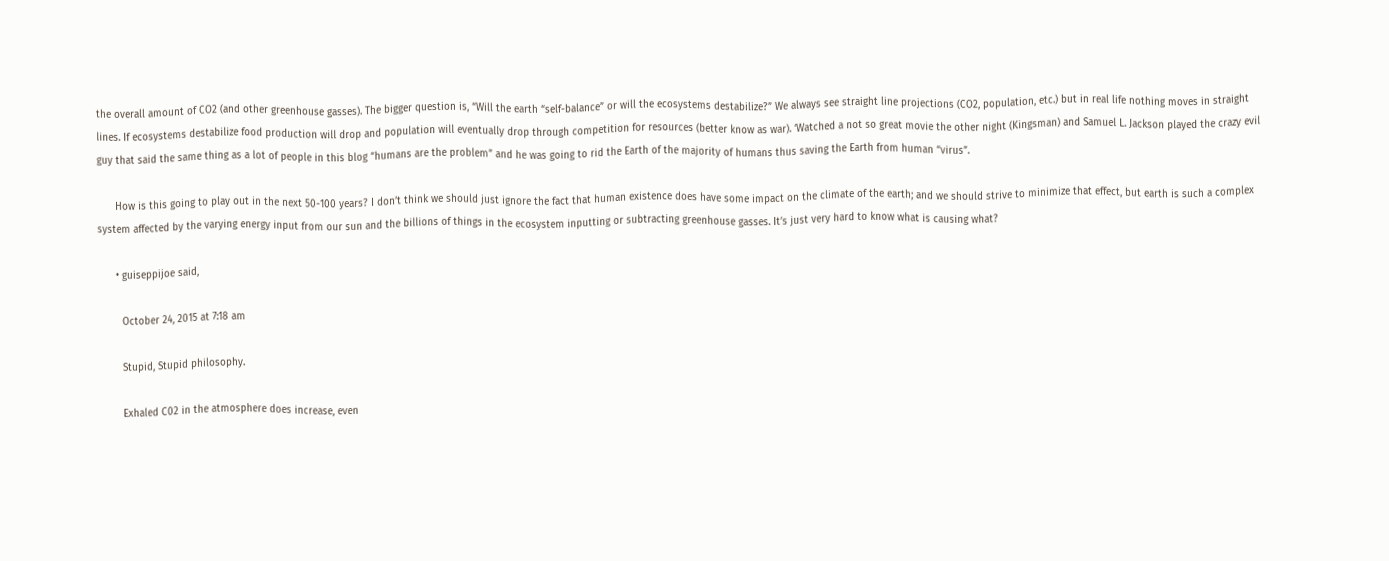the overall amount of CO2 (and other greenhouse gasses). The bigger question is, “Will the earth “self-balance” or will the ecosystems destabilize?” We always see straight line projections (CO2, population, etc.) but in real life nothing moves in straight lines. If ecosystems destabilize food production will drop and population will eventually drop through competition for resources (better know as war). ‘Watched a not so great movie the other night (Kingsman) and Samuel L. Jackson played the crazy evil guy that said the same thing as a lot of people in this blog “humans are the problem” and he was going to rid the Earth of the majority of humans thus saving the Earth from human “virus”.

      How is this going to play out in the next 50-100 years? I don’t think we should just ignore the fact that human existence does have some impact on the climate of the earth; and we should strive to minimize that effect, but earth is such a complex system affected by the varying energy input from our sun and the billions of things in the ecosystem inputting or subtracting greenhouse gasses. It’s just very hard to know what is causing what?

      • guiseppijoe said,

        October 24, 2015 at 7:18 am

        Stupid, Stupid philosophy.

        Exhaled C02 in the atmosphere does increase, even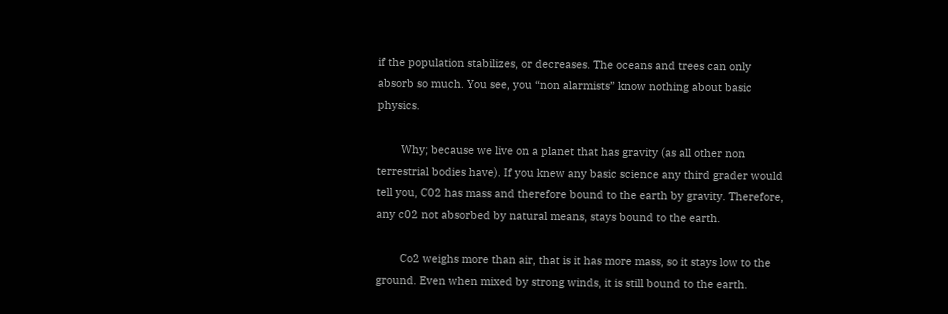if the population stabilizes, or decreases. The oceans and trees can only absorb so much. You see, you “non alarmists” know nothing about basic physics.

        Why; because we live on a planet that has gravity (as all other non terrestrial bodies have). If you knew any basic science any third grader would tell you, C02 has mass and therefore bound to the earth by gravity. Therefore, any c02 not absorbed by natural means, stays bound to the earth.

        Co2 weighs more than air, that is it has more mass, so it stays low to the ground. Even when mixed by strong winds, it is still bound to the earth.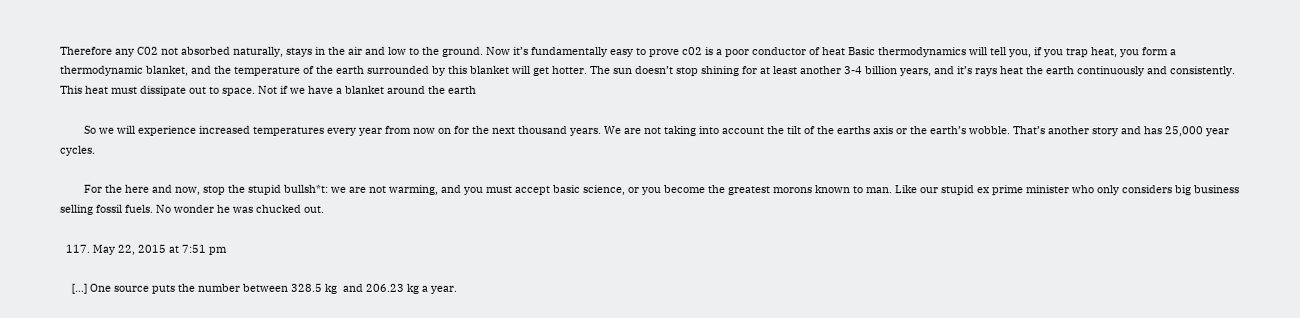Therefore any C02 not absorbed naturally, stays in the air and low to the ground. Now it’s fundamentally easy to prove c02 is a poor conductor of heat Basic thermodynamics will tell you, if you trap heat, you form a thermodynamic blanket, and the temperature of the earth surrounded by this blanket will get hotter. The sun doesn’t stop shining for at least another 3-4 billion years, and it’s rays heat the earth continuously and consistently. This heat must dissipate out to space. Not if we have a blanket around the earth

        So we will experience increased temperatures every year from now on for the next thousand years. We are not taking into account the tilt of the earths axis or the earth’s wobble. That’s another story and has 25,000 year cycles.

        For the here and now, stop the stupid bullsh*t: we are not warming, and you must accept basic science, or you become the greatest morons known to man. Like our stupid ex prime minister who only considers big business selling fossil fuels. No wonder he was chucked out.

  117. May 22, 2015 at 7:51 pm

    […] One source puts the number between 328.5 kg  and 206.23 kg a year.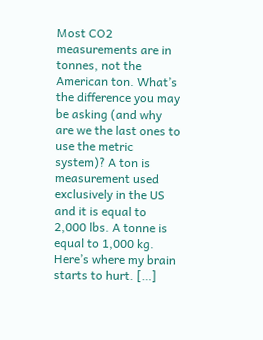Most CO2 measurements are in tonnes, not the American ton. What’s the difference you may be asking (and why are we the last ones to use the metric system)? A ton is measurement used exclusively in the US and it is equal to 2,000 lbs. A tonne is equal to 1,000 kg. Here’s where my brain starts to hurt. […]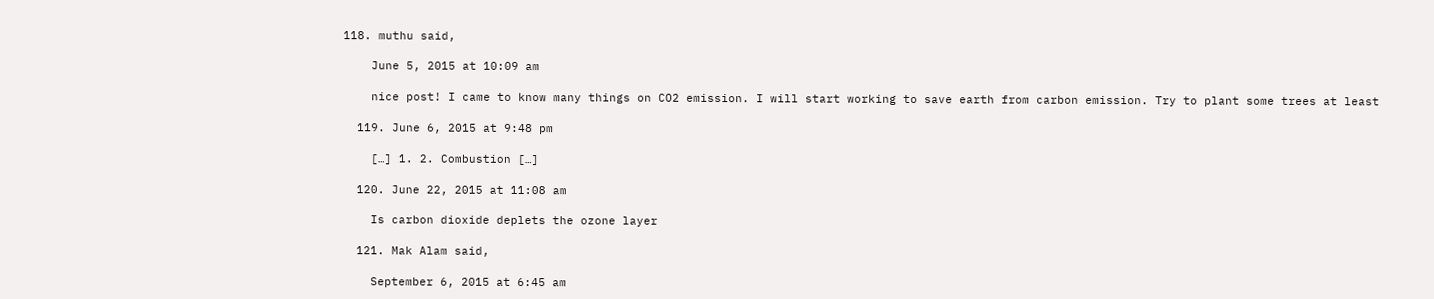118. muthu said,

    June 5, 2015 at 10:09 am

    nice post! I came to know many things on CO2 emission. I will start working to save earth from carbon emission. Try to plant some trees at least

  119. June 6, 2015 at 9:48 pm

    […] 1. 2. Combustion […]

  120. June 22, 2015 at 11:08 am

    Is carbon dioxide deplets the ozone layer

  121. Mak Alam said,

    September 6, 2015 at 6:45 am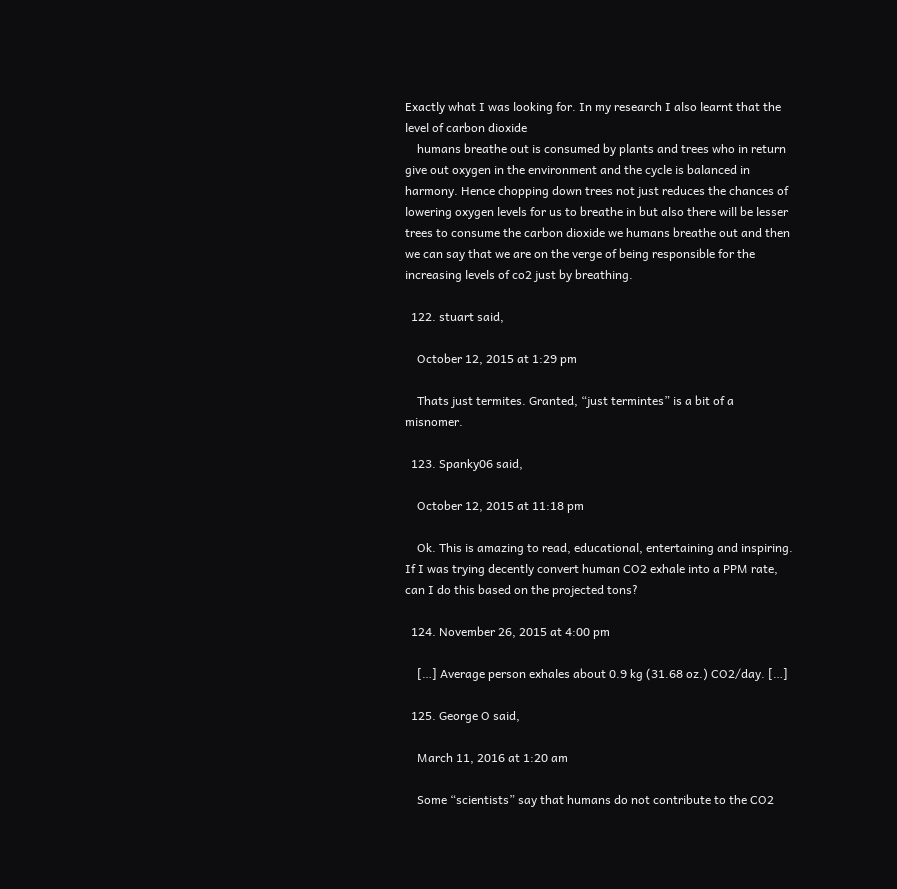Exactly what I was looking for. In my research I also learnt that the level of carbon dioxide
    humans breathe out is consumed by plants and trees who in return give out oxygen in the environment and the cycle is balanced in harmony. Hence chopping down trees not just reduces the chances of lowering oxygen levels for us to breathe in but also there will be lesser trees to consume the carbon dioxide we humans breathe out and then we can say that we are on the verge of being responsible for the increasing levels of co2 just by breathing.

  122. stuart said,

    October 12, 2015 at 1:29 pm

    Thats just termites. Granted, “just termintes” is a bit of a misnomer.

  123. Spanky06 said,

    October 12, 2015 at 11:18 pm

    Ok. This is amazing to read, educational, entertaining and inspiring. If I was trying decently convert human CO2 exhale into a PPM rate, can I do this based on the projected tons?

  124. November 26, 2015 at 4:00 pm

    […] Average person exhales about 0.9 kg (31.68 oz.) CO2/day. […]

  125. George O said,

    March 11, 2016 at 1:20 am

    Some “scientists” say that humans do not contribute to the CO2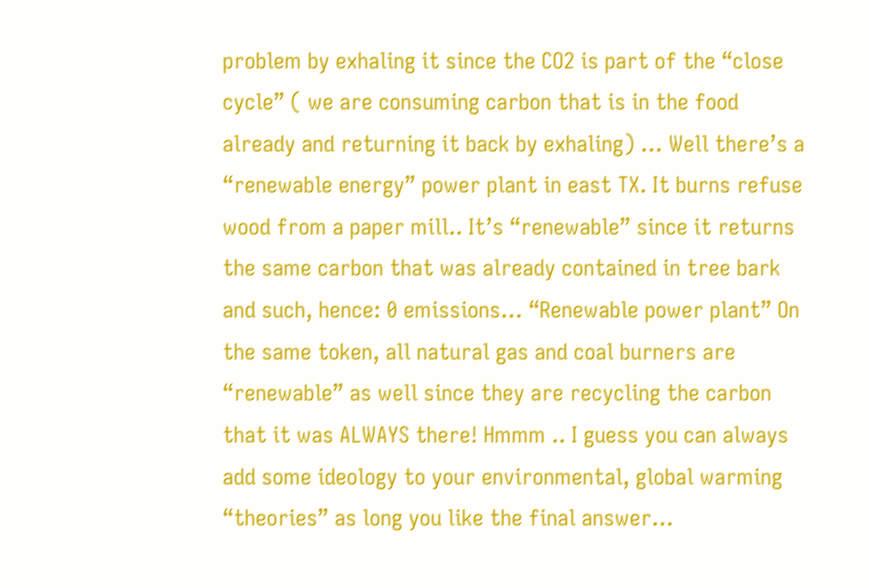problem by exhaling it since the CO2 is part of the “close cycle” ( we are consuming carbon that is in the food already and returning it back by exhaling) … Well there’s a “renewable energy” power plant in east TX. It burns refuse wood from a paper mill.. It’s “renewable” since it returns the same carbon that was already contained in tree bark and such, hence: 0 emissions… “Renewable power plant” On the same token, all natural gas and coal burners are “renewable” as well since they are recycling the carbon that it was ALWAYS there! Hmmm .. I guess you can always add some ideology to your environmental, global warming “theories” as long you like the final answer…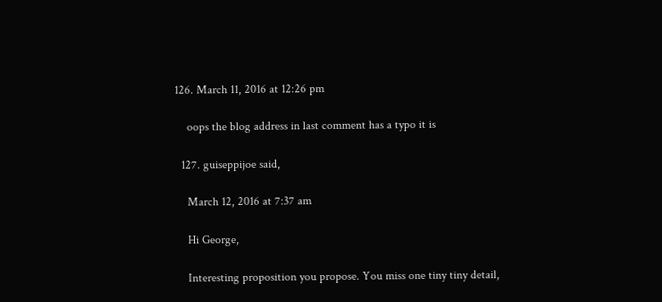126. March 11, 2016 at 12:26 pm

    oops the blog address in last comment has a typo it is

  127. guiseppijoe said,

    March 12, 2016 at 7:37 am

    Hi George,

    Interesting proposition you propose. You miss one tiny tiny detail,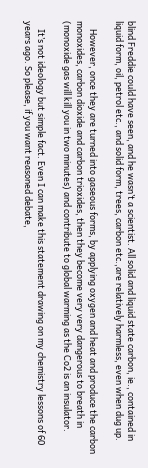blind Freddie could have seen, and he wasn’t a scientist. All solid and liquid state carbon, ie., contained in liquid form, oil, petrol etc., and solid form, trees, carbon etc.,are relatively harmless, even when dug up.

    However, once they are turned into gaseous forms, by applying oxygen and heat and produce the carbon monoxides, carbon dioxide and carbon trioxides, then they become very very dangerous to breath in (monoxide gas will kill you in two minutes) and contribute to global warming as the Co2 is an insulator.

    It’s not ideology but simple fact. Even I can make this statement drawing on my chemistry lessons of 60 years ago. So please, if you want reasoned debate,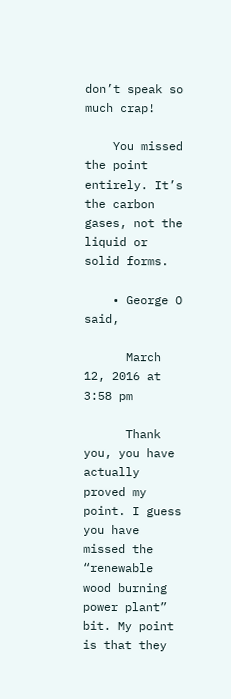don’t speak so much crap!

    You missed the point entirely. It’s the carbon gases, not the liquid or solid forms.

    • George O said,

      March 12, 2016 at 3:58 pm

      Thank you, you have actually proved my point. I guess you have missed the “renewable wood burning power plant” bit. My point is that they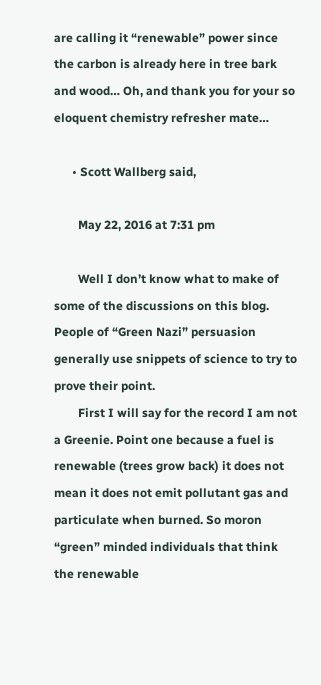are calling it “renewable” power since the carbon is already here in tree bark and wood… Oh, and thank you for your so eloquent chemistry refresher mate…

      • Scott Wallberg said,

        May 22, 2016 at 7:31 pm

        Well I don’t know what to make of some of the discussions on this blog. People of “Green Nazi” persuasion generally use snippets of science to try to prove their point.
        First I will say for the record I am not a Greenie. Point one because a fuel is renewable (trees grow back) it does not mean it does not emit pollutant gas and particulate when burned. So moron “green” minded individuals that think the renewable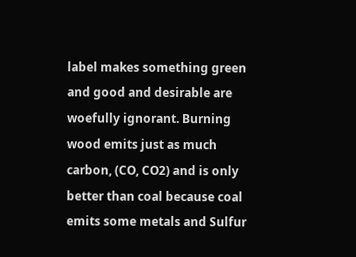label makes something green and good and desirable are woefully ignorant. Burning wood emits just as much carbon, (CO, CO2) and is only better than coal because coal emits some metals and Sulfur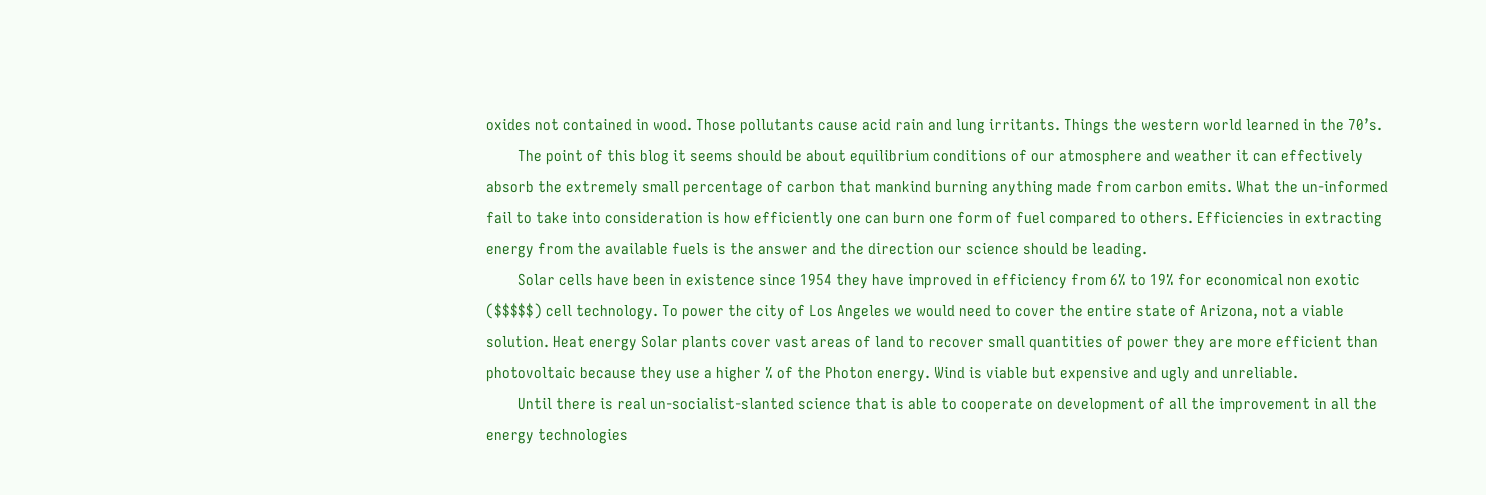oxides not contained in wood. Those pollutants cause acid rain and lung irritants. Things the western world learned in the 70’s.
        The point of this blog it seems should be about equilibrium conditions of our atmosphere and weather it can effectively absorb the extremely small percentage of carbon that mankind burning anything made from carbon emits. What the un-informed fail to take into consideration is how efficiently one can burn one form of fuel compared to others. Efficiencies in extracting energy from the available fuels is the answer and the direction our science should be leading.
        Solar cells have been in existence since 1954 they have improved in efficiency from 6% to 19% for economical non exotic ($$$$$) cell technology. To power the city of Los Angeles we would need to cover the entire state of Arizona, not a viable solution. Heat energy Solar plants cover vast areas of land to recover small quantities of power they are more efficient than photovoltaic because they use a higher % of the Photon energy. Wind is viable but expensive and ugly and unreliable.
        Until there is real un-socialist-slanted science that is able to cooperate on development of all the improvement in all the energy technologies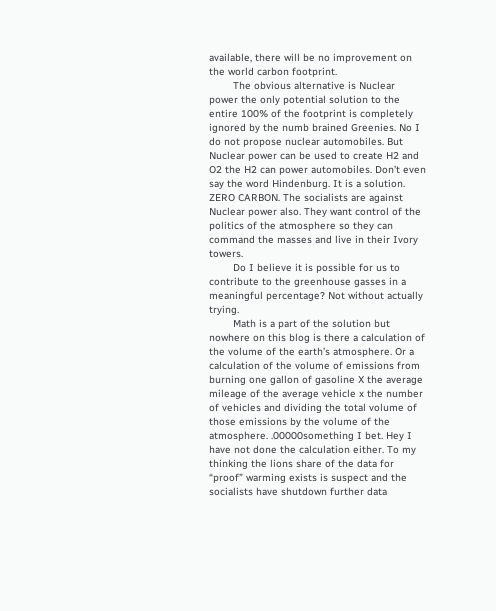available, there will be no improvement on the world carbon footprint.
        The obvious alternative is Nuclear power the only potential solution to the entire 100% of the footprint is completely ignored by the numb brained Greenies. No I do not propose nuclear automobiles. But Nuclear power can be used to create H2 and O2 the H2 can power automobiles. Don’t even say the word Hindenburg. It is a solution. ZERO CARBON. The socialists are against Nuclear power also. They want control of the politics of the atmosphere so they can command the masses and live in their Ivory towers.
        Do I believe it is possible for us to contribute to the greenhouse gasses in a meaningful percentage? Not without actually trying.
        Math is a part of the solution but nowhere on this blog is there a calculation of the volume of the earth’s atmosphere. Or a calculation of the volume of emissions from burning one gallon of gasoline X the average mileage of the average vehicle x the number of vehicles and dividing the total volume of those emissions by the volume of the atmosphere. .00000something I bet. Hey I have not done the calculation either. To my thinking the lions share of the data for “proof” warming exists is suspect and the socialists have shutdown further data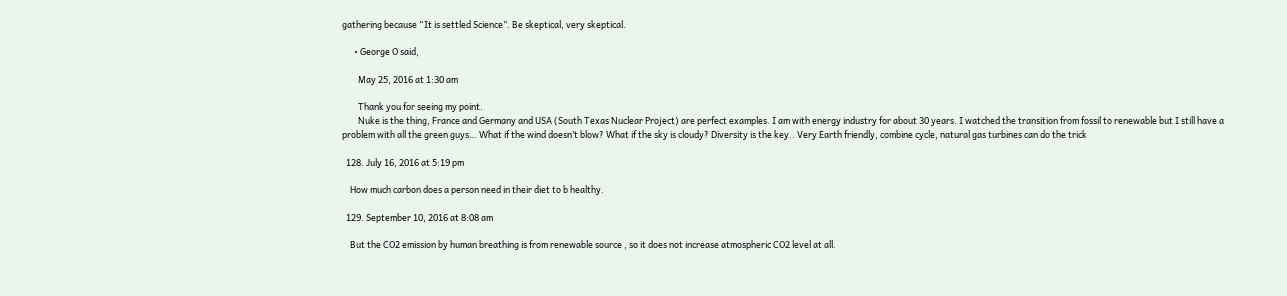gathering because “It is settled Science”. Be skeptical, very skeptical.

      • George O said,

        May 25, 2016 at 1:30 am

        Thank you for seeing my point.
        Nuke is the thing, France and Germany and USA (South Texas Nuclear Project) are perfect examples. I am with energy industry for about 30 years. I watched the transition from fossil to renewable but I still have a problem with all the green guys… What if the wind doesn’t blow? What if the sky is cloudy? Diversity is the key.. Very Earth friendly, combine cycle, natural gas turbines can do the trick

  128. July 16, 2016 at 5:19 pm

    How much carbon does a person need in their diet to b healthy.

  129. September 10, 2016 at 8:08 am

    But the CO2 emission by human breathing is from renewable source , so it does not increase atmospheric CO2 level at all.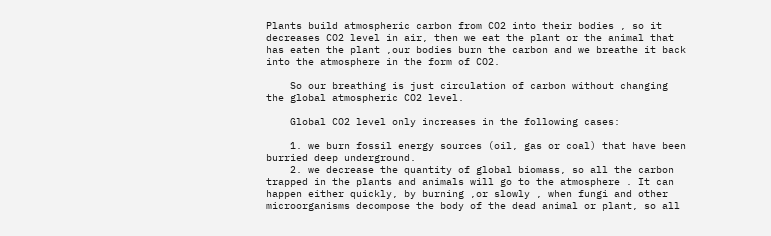Plants build atmospheric carbon from CO2 into their bodies , so it decreases CO2 level in air, then we eat the plant or the animal that has eaten the plant ,our bodies burn the carbon and we breathe it back into the atmosphere in the form of CO2.

    So our breathing is just circulation of carbon without changing the global atmospheric CO2 level.

    Global CO2 level only increases in the following cases:

    1. we burn fossil energy sources (oil, gas or coal) that have been burried deep underground.
    2. we decrease the quantity of global biomass, so all the carbon trapped in the plants and animals will go to the atmosphere . It can happen either quickly, by burning ,or slowly , when fungi and other microorganisms decompose the body of the dead animal or plant, so all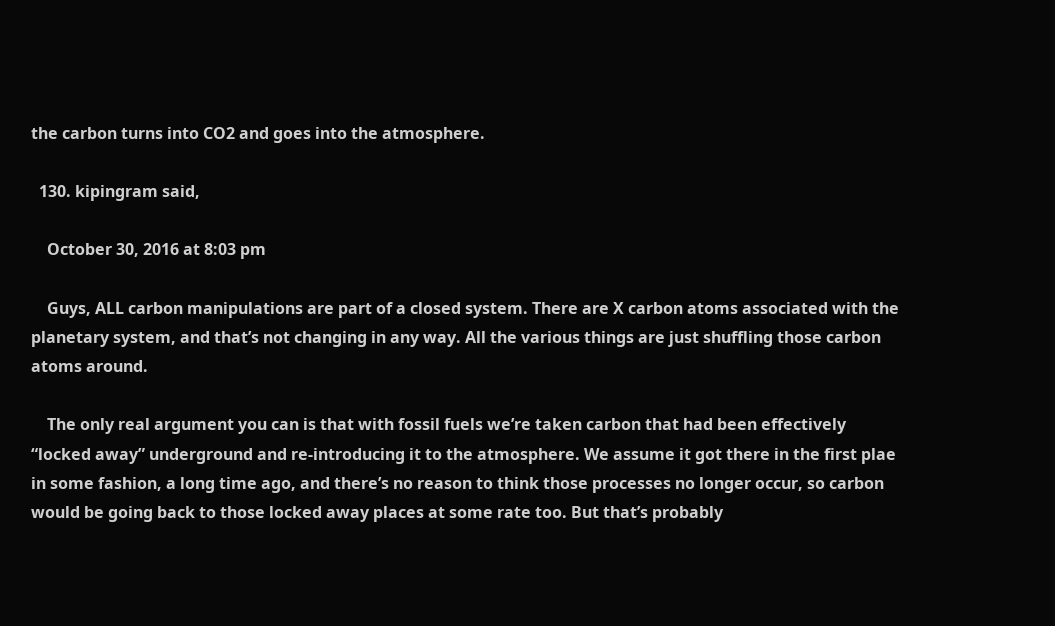the carbon turns into CO2 and goes into the atmosphere.

  130. kipingram said,

    October 30, 2016 at 8:03 pm

    Guys, ALL carbon manipulations are part of a closed system. There are X carbon atoms associated with the planetary system, and that’s not changing in any way. All the various things are just shuffling those carbon atoms around.

    The only real argument you can is that with fossil fuels we’re taken carbon that had been effectively “locked away” underground and re-introducing it to the atmosphere. We assume it got there in the first plae in some fashion, a long time ago, and there’s no reason to think those processes no longer occur, so carbon would be going back to those locked away places at some rate too. But that’s probably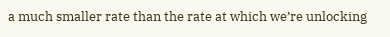a much smaller rate than the rate at which we’re unlocking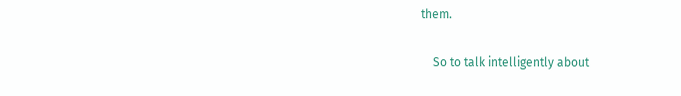them.

    So to talk intelligently about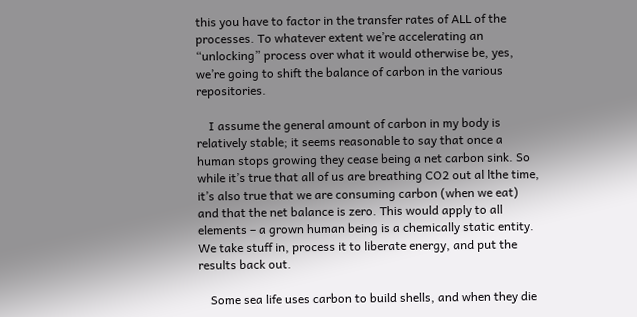this you have to factor in the transfer rates of ALL of the processes. To whatever extent we’re accelerating an “unlocking” process over what it would otherwise be, yes, we’re going to shift the balance of carbon in the various repositories.

    I assume the general amount of carbon in my body is relatively stable; it seems reasonable to say that once a human stops growing they cease being a net carbon sink. So while it’s true that all of us are breathing CO2 out al lthe time, it’s also true that we are consuming carbon (when we eat) and that the net balance is zero. This would apply to all elements – a grown human being is a chemically static entity. We take stuff in, process it to liberate energy, and put the results back out.

    Some sea life uses carbon to build shells, and when they die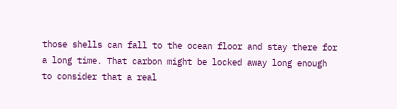those shells can fall to the ocean floor and stay there for a long time. That carbon might be locked away long enough to consider that a real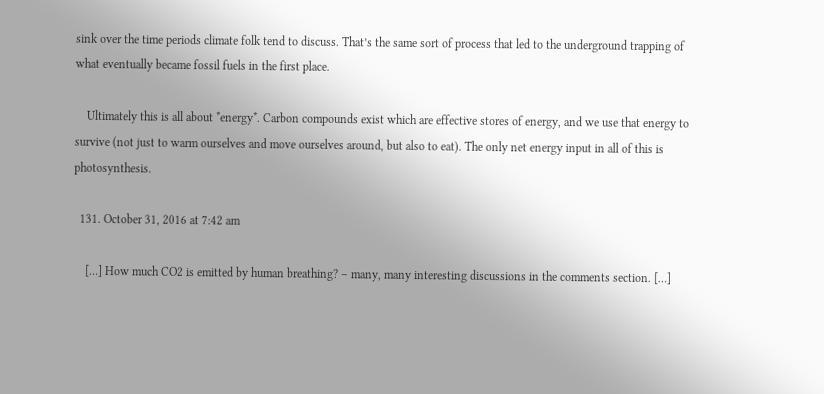sink over the time periods climate folk tend to discuss. That’s the same sort of process that led to the underground trapping of what eventually became fossil fuels in the first place.

    Ultimately this is all about *energy*. Carbon compounds exist which are effective stores of energy, and we use that energy to survive (not just to warm ourselves and move ourselves around, but also to eat). The only net energy input in all of this is photosynthesis.

  131. October 31, 2016 at 7:42 am

    […] How much CO2 is emitted by human breathing? – many, many interesting discussions in the comments section. […]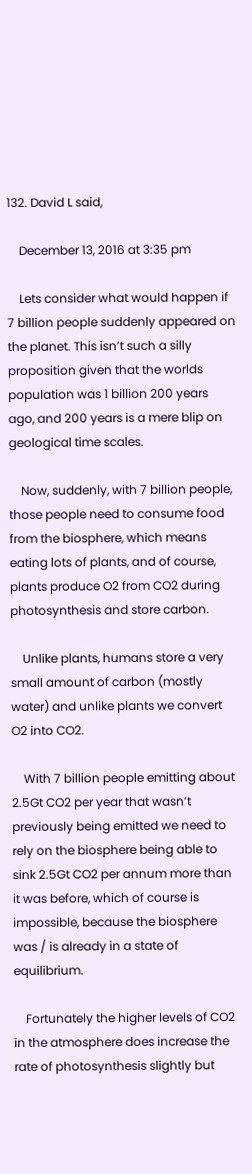132. David L said,

    December 13, 2016 at 3:35 pm

    Lets consider what would happen if 7 billion people suddenly appeared on the planet. This isn’t such a silly proposition given that the worlds population was 1 billion 200 years ago, and 200 years is a mere blip on geological time scales.

    Now, suddenly, with 7 billion people, those people need to consume food from the biosphere, which means eating lots of plants, and of course, plants produce O2 from CO2 during photosynthesis and store carbon.

    Unlike plants, humans store a very small amount of carbon (mostly water) and unlike plants we convert O2 into CO2.

    With 7 billion people emitting about 2.5Gt CO2 per year that wasn’t previously being emitted we need to rely on the biosphere being able to sink 2.5Gt CO2 per annum more than it was before, which of course is impossible, because the biosphere was / is already in a state of equilibrium.

    Fortunately the higher levels of CO2 in the atmosphere does increase the rate of photosynthesis slightly but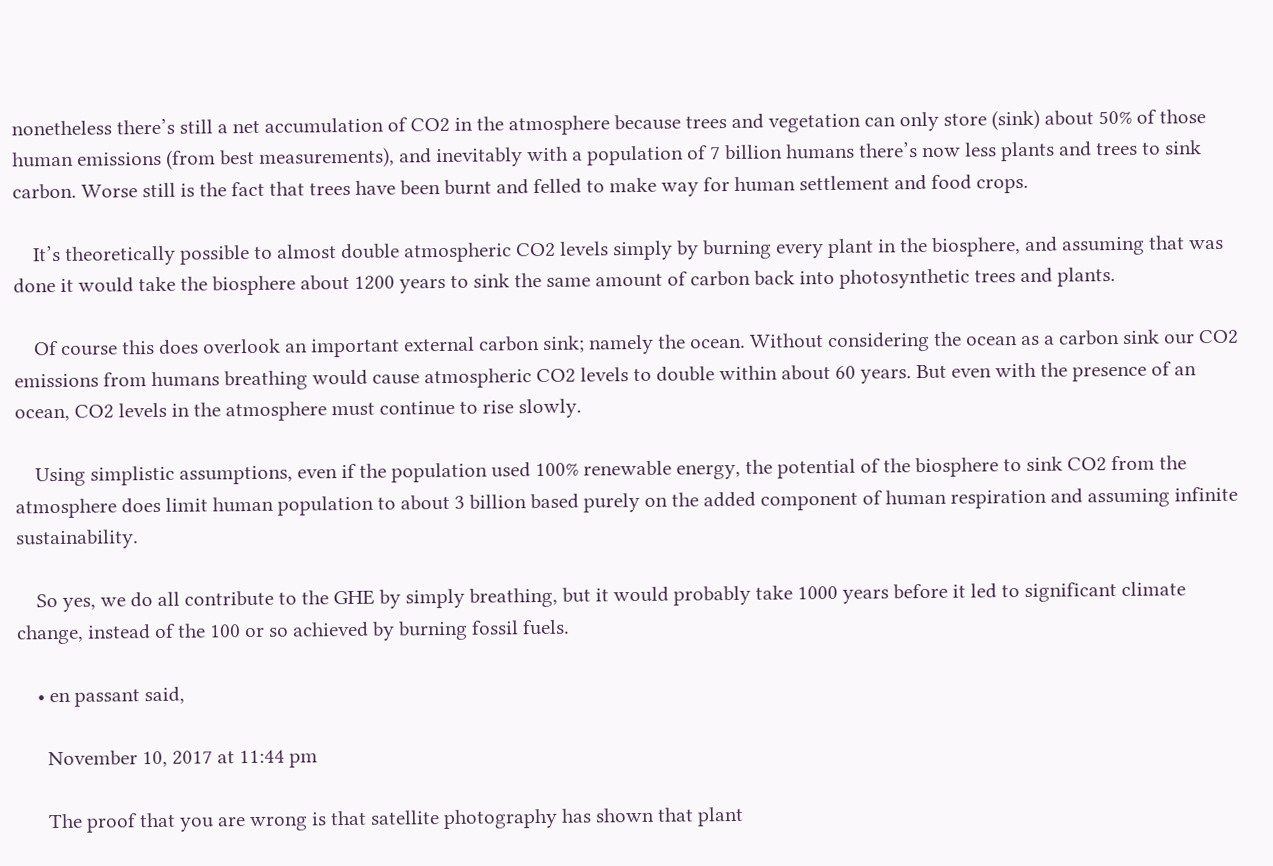nonetheless there’s still a net accumulation of CO2 in the atmosphere because trees and vegetation can only store (sink) about 50% of those human emissions (from best measurements), and inevitably with a population of 7 billion humans there’s now less plants and trees to sink carbon. Worse still is the fact that trees have been burnt and felled to make way for human settlement and food crops.

    It’s theoretically possible to almost double atmospheric CO2 levels simply by burning every plant in the biosphere, and assuming that was done it would take the biosphere about 1200 years to sink the same amount of carbon back into photosynthetic trees and plants.

    Of course this does overlook an important external carbon sink; namely the ocean. Without considering the ocean as a carbon sink our CO2 emissions from humans breathing would cause atmospheric CO2 levels to double within about 60 years. But even with the presence of an ocean, CO2 levels in the atmosphere must continue to rise slowly.

    Using simplistic assumptions, even if the population used 100% renewable energy, the potential of the biosphere to sink CO2 from the atmosphere does limit human population to about 3 billion based purely on the added component of human respiration and assuming infinite sustainability.

    So yes, we do all contribute to the GHE by simply breathing, but it would probably take 1000 years before it led to significant climate change, instead of the 100 or so achieved by burning fossil fuels.

    • en passant said,

      November 10, 2017 at 11:44 pm

      The proof that you are wrong is that satellite photography has shown that plant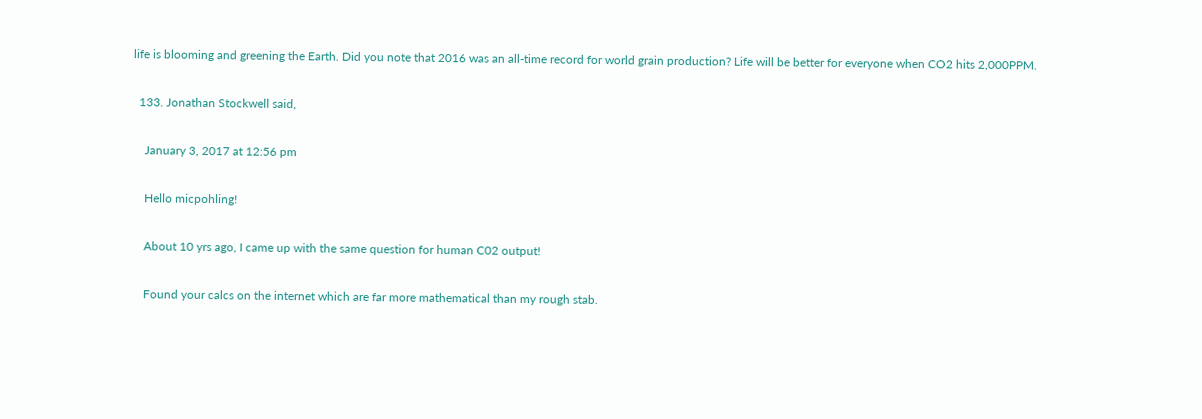life is blooming and greening the Earth. Did you note that 2016 was an all-time record for world grain production? Life will be better for everyone when CO2 hits 2,000PPM.

  133. Jonathan Stockwell said,

    January 3, 2017 at 12:56 pm

    Hello micpohling!

    About 10 yrs ago, I came up with the same question for human C02 output!

    Found your calcs on the internet which are far more mathematical than my rough stab.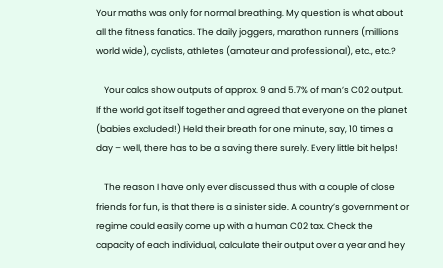Your maths was only for normal breathing. My question is what about all the fitness fanatics. The daily joggers, marathon runners (millions world wide), cyclists, athletes (amateur and professional), etc., etc.?

    Your calcs show outputs of approx. 9 and 5.7% of man’s C02 output. If the world got itself together and agreed that everyone on the planet (babies excluded!) Held their breath for one minute, say, 10 times a day – well, there has to be a saving there surely. Every little bit helps!

    The reason I have only ever discussed thus with a couple of close friends for fun, is that there is a sinister side. A country’s government or regime could easily come up with a human C02 tax. Check the capacity of each individual, calculate their output over a year and hey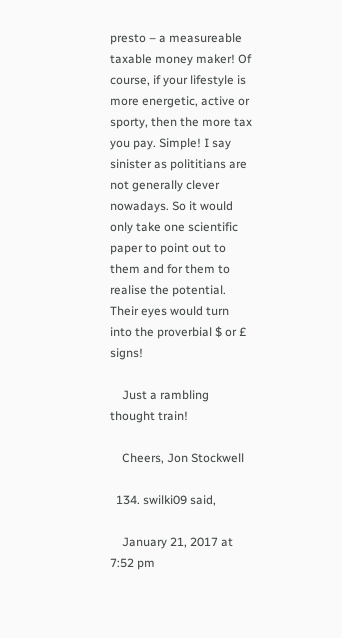presto – a measureable taxable money maker! Of course, if your lifestyle is more energetic, active or sporty, then the more tax you pay. Simple! I say sinister as polititians are not generally clever nowadays. So it would only take one scientific paper to point out to them and for them to realise the potential. Their eyes would turn into the proverbial $ or £ signs!

    Just a rambling thought train!

    Cheers, Jon Stockwell

  134. swilki09 said,

    January 21, 2017 at 7:52 pm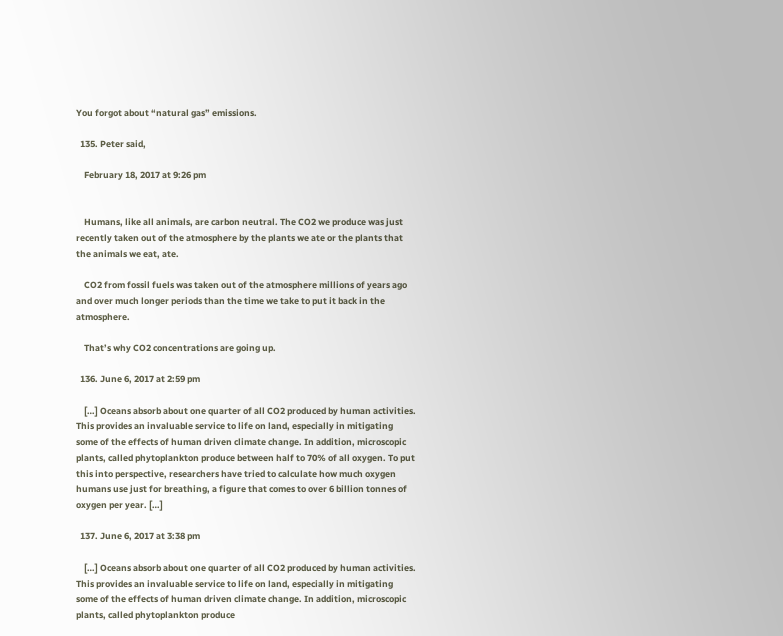You forgot about “natural gas” emissions.

  135. Peter said,

    February 18, 2017 at 9:26 pm


    Humans, like all animals, are carbon neutral. The CO2 we produce was just recently taken out of the atmosphere by the plants we ate or the plants that the animals we eat, ate.

    CO2 from fossil fuels was taken out of the atmosphere millions of years ago and over much longer periods than the time we take to put it back in the atmosphere.

    That’s why CO2 concentrations are going up.

  136. June 6, 2017 at 2:59 pm

    […] Oceans absorb about one quarter of all CO2 produced by human activities. This provides an invaluable service to life on land, especially in mitigating some of the effects of human driven climate change. In addition, microscopic plants, called phytoplankton produce between half to 70% of all oxygen. To put this into perspective, researchers have tried to calculate how much oxygen humans use just for breathing, a figure that comes to over 6 billion tonnes of oxygen per year. […]

  137. June 6, 2017 at 3:38 pm

    […] Oceans absorb about one quarter of all CO2 produced by human activities. This provides an invaluable service to life on land, especially in mitigating some of the effects of human driven climate change. In addition, microscopic plants, called phytoplankton produce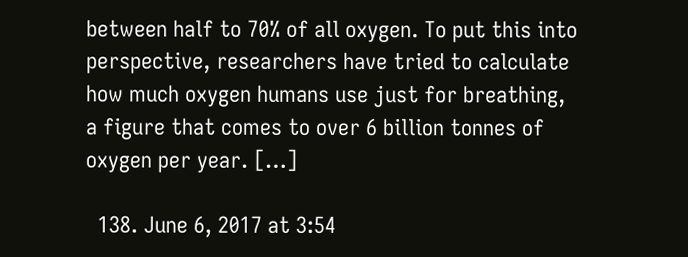between half to 70% of all oxygen. To put this into perspective, researchers have tried to calculate how much oxygen humans use just for breathing, a figure that comes to over 6 billion tonnes of oxygen per year. […]

  138. June 6, 2017 at 3:54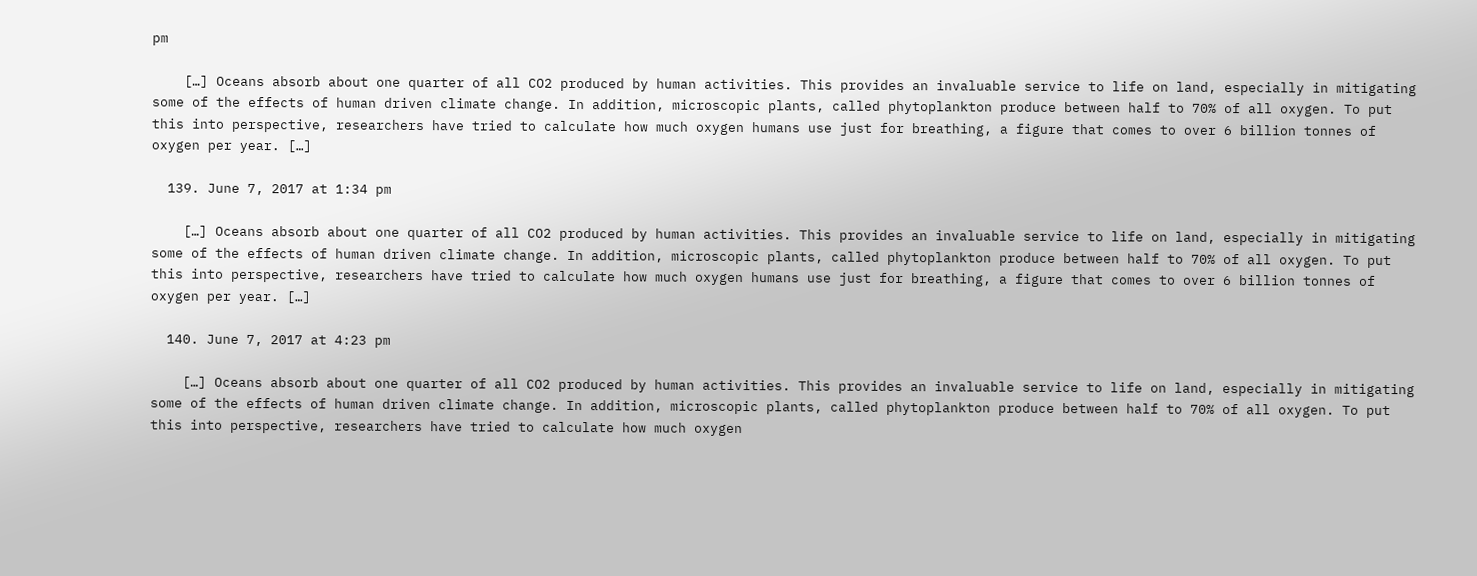pm

    […] Oceans absorb about one quarter of all CO2 produced by human activities. This provides an invaluable service to life on land, especially in mitigating some of the effects of human driven climate change. In addition, microscopic plants, called phytoplankton produce between half to 70% of all oxygen. To put this into perspective, researchers have tried to calculate how much oxygen humans use just for breathing, a figure that comes to over 6 billion tonnes of oxygen per year. […]

  139. June 7, 2017 at 1:34 pm

    […] Oceans absorb about one quarter of all CO2 produced by human activities. This provides an invaluable service to life on land, especially in mitigating some of the effects of human driven climate change. In addition, microscopic plants, called phytoplankton produce between half to 70% of all oxygen. To put this into perspective, researchers have tried to calculate how much oxygen humans use just for breathing, a figure that comes to over 6 billion tonnes of oxygen per year. […]

  140. June 7, 2017 at 4:23 pm

    […] Oceans absorb about one quarter of all CO2 produced by human activities. This provides an invaluable service to life on land, especially in mitigating some of the effects of human driven climate change. In addition, microscopic plants, called phytoplankton produce between half to 70% of all oxygen. To put this into perspective, researchers have tried to calculate how much oxygen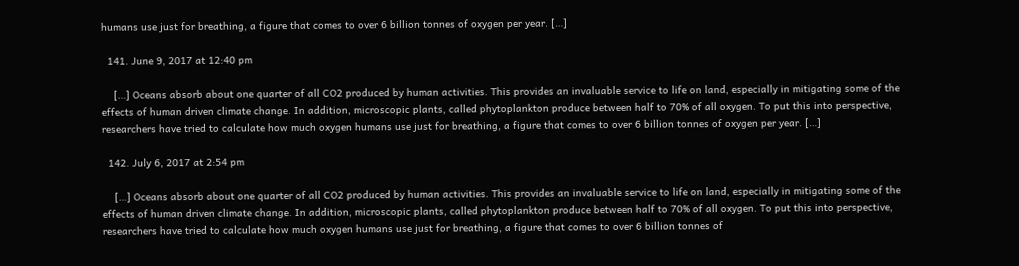humans use just for breathing, a figure that comes to over 6 billion tonnes of oxygen per year. […]

  141. June 9, 2017 at 12:40 pm

    […] Oceans absorb about one quarter of all CO2 produced by human activities. This provides an invaluable service to life on land, especially in mitigating some of the effects of human driven climate change. In addition, microscopic plants, called phytoplankton produce between half to 70% of all oxygen. To put this into perspective, researchers have tried to calculate how much oxygen humans use just for breathing, a figure that comes to over 6 billion tonnes of oxygen per year. […]

  142. July 6, 2017 at 2:54 pm

    […] Oceans absorb about one quarter of all CO2 produced by human activities. This provides an invaluable service to life on land, especially in mitigating some of the effects of human driven climate change. In addition, microscopic plants, called phytoplankton produce between half to 70% of all oxygen. To put this into perspective, researchers have tried to calculate how much oxygen humans use just for breathing, a figure that comes to over 6 billion tonnes of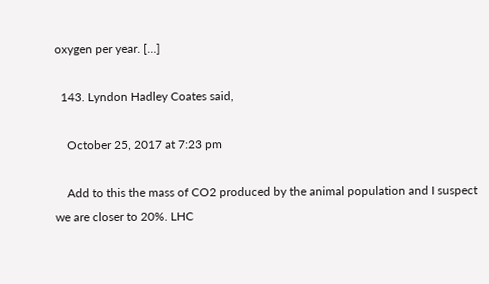oxygen per year. […]

  143. Lyndon Hadley Coates said,

    October 25, 2017 at 7:23 pm

    Add to this the mass of CO2 produced by the animal population and I suspect we are closer to 20%. LHC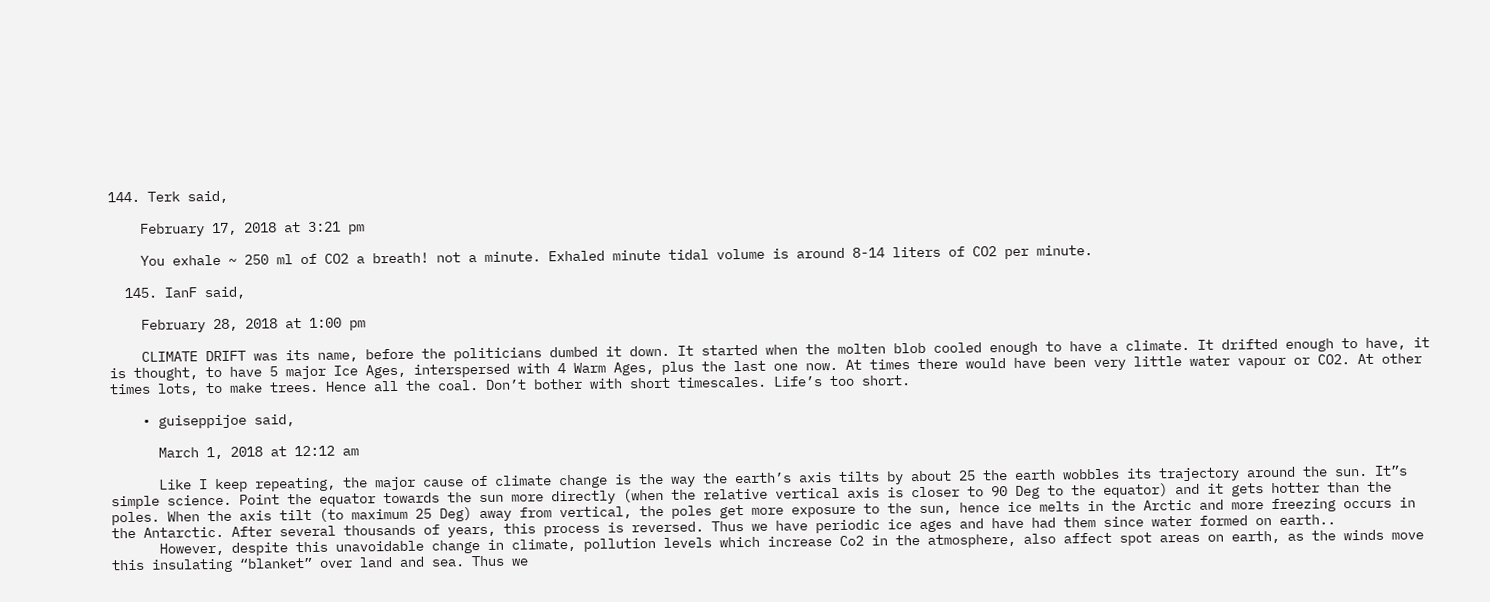144. Terk said,

    February 17, 2018 at 3:21 pm

    You exhale ~ 250 ml of CO2 a breath! not a minute. Exhaled minute tidal volume is around 8-14 liters of CO2 per minute.

  145. IanF said,

    February 28, 2018 at 1:00 pm

    CLIMATE DRIFT was its name, before the politicians dumbed it down. It started when the molten blob cooled enough to have a climate. It drifted enough to have, it is thought, to have 5 major Ice Ages, interspersed with 4 Warm Ages, plus the last one now. At times there would have been very little water vapour or CO2. At other times lots, to make trees. Hence all the coal. Don’t bother with short timescales. Life’s too short.

    • guiseppijoe said,

      March 1, 2018 at 12:12 am

      Like I keep repeating, the major cause of climate change is the way the earth’s axis tilts by about 25 the earth wobbles its trajectory around the sun. It”s simple science. Point the equator towards the sun more directly (when the relative vertical axis is closer to 90 Deg to the equator) and it gets hotter than the poles. When the axis tilt (to maximum 25 Deg) away from vertical, the poles get more exposure to the sun, hence ice melts in the Arctic and more freezing occurs in the Antarctic. After several thousands of years, this process is reversed. Thus we have periodic ice ages and have had them since water formed on earth..
      However, despite this unavoidable change in climate, pollution levels which increase Co2 in the atmosphere, also affect spot areas on earth, as the winds move this insulating “blanket” over land and sea. Thus we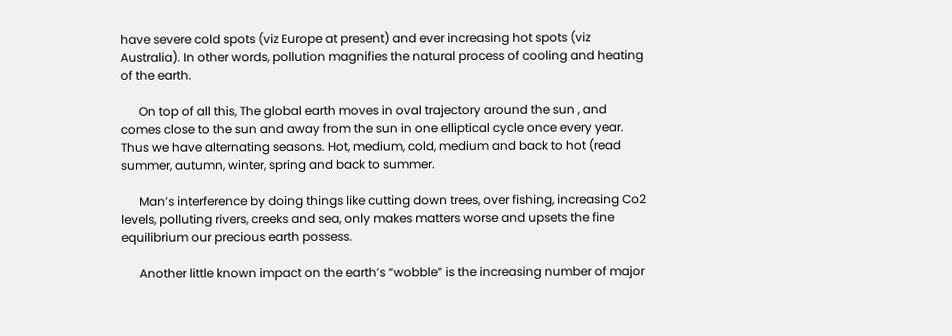have severe cold spots (viz Europe at present) and ever increasing hot spots (viz Australia). In other words, pollution magnifies the natural process of cooling and heating of the earth.

      On top of all this, The global earth moves in oval trajectory around the sun , and comes close to the sun and away from the sun in one elliptical cycle once every year. Thus we have alternating seasons. Hot, medium, cold, medium and back to hot (read summer, autumn, winter, spring and back to summer.

      Man’s interference by doing things like cutting down trees, over fishing, increasing Co2 levels, polluting rivers, creeks and sea, only makes matters worse and upsets the fine equilibrium our precious earth possess.

      Another little known impact on the earth’s “wobble” is the increasing number of major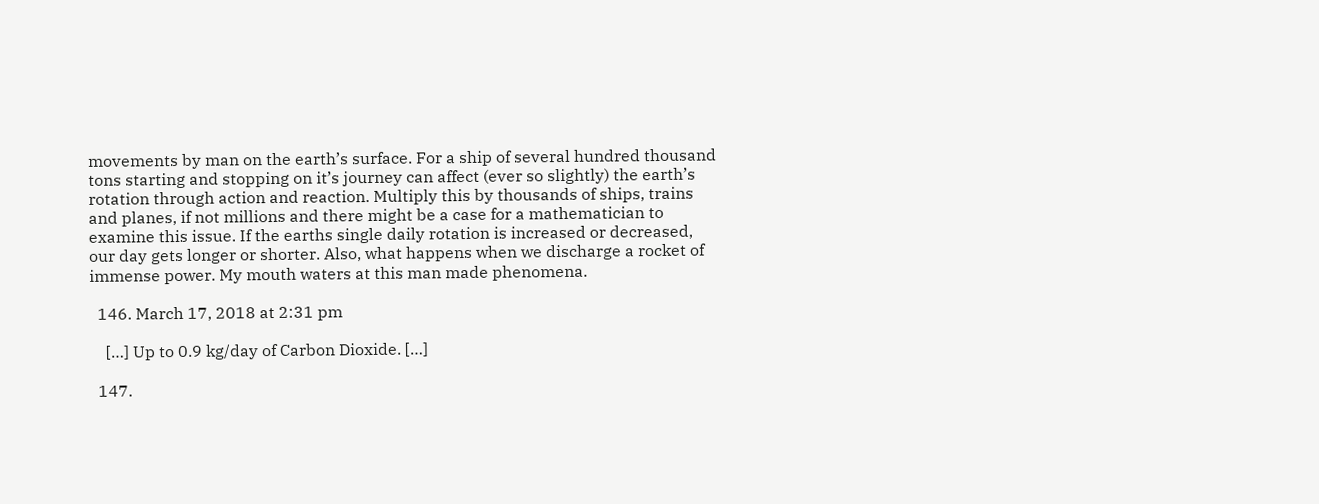movements by man on the earth’s surface. For a ship of several hundred thousand tons starting and stopping on it’s journey can affect (ever so slightly) the earth’s rotation through action and reaction. Multiply this by thousands of ships, trains and planes, if not millions and there might be a case for a mathematician to examine this issue. If the earths single daily rotation is increased or decreased, our day gets longer or shorter. Also, what happens when we discharge a rocket of immense power. My mouth waters at this man made phenomena.

  146. March 17, 2018 at 2:31 pm

    […] Up to 0.9 kg/day of Carbon Dioxide. […]

  147.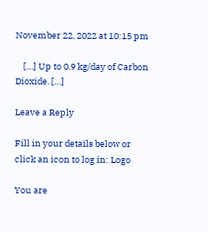November 22, 2022 at 10:15 pm

    […] Up to 0.9 kg/day of Carbon Dioxide. […]

Leave a Reply

Fill in your details below or click an icon to log in: Logo

You are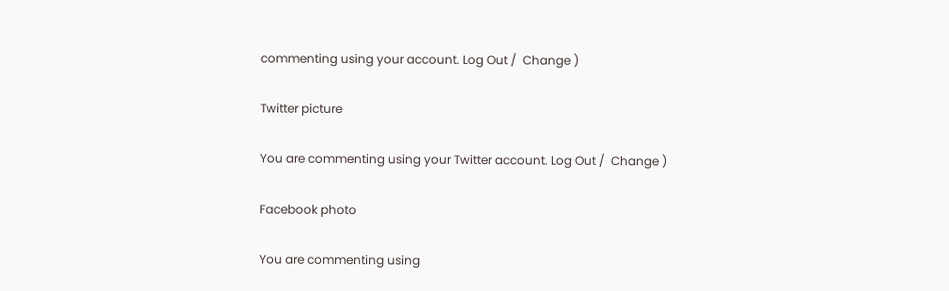commenting using your account. Log Out /  Change )

Twitter picture

You are commenting using your Twitter account. Log Out /  Change )

Facebook photo

You are commenting using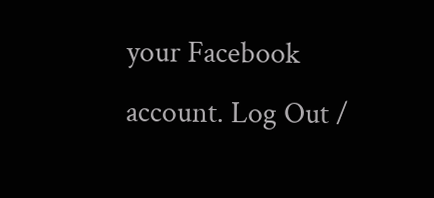your Facebook account. Log Out /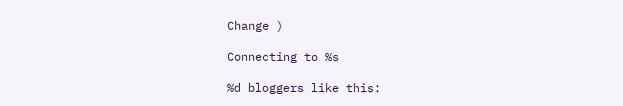Change )

Connecting to %s

%d bloggers like this: